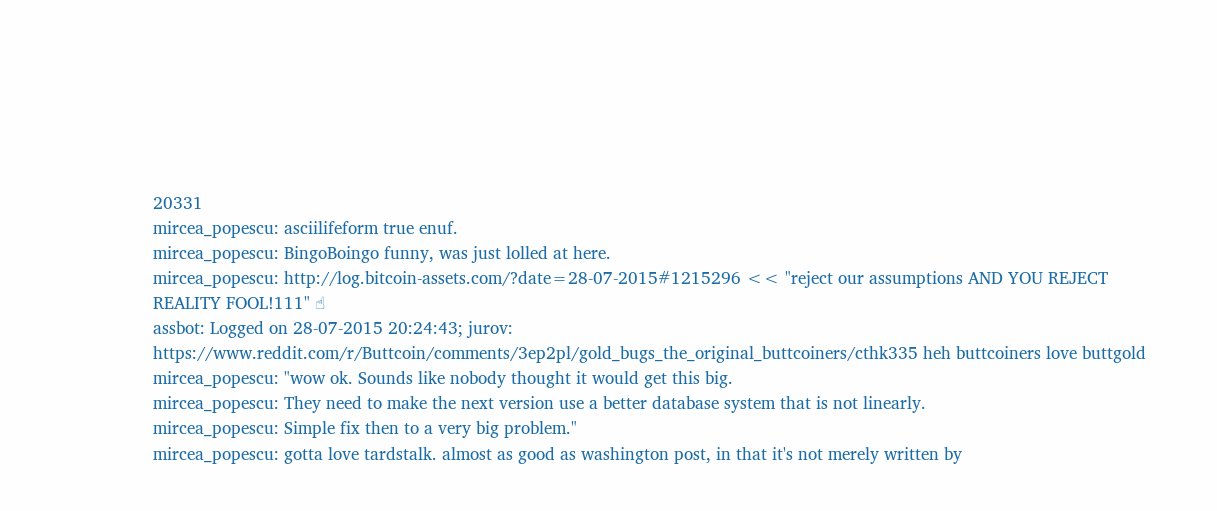20331
mircea_popescu: asciilifeform true enuf.
mircea_popescu: BingoBoingo funny, was just lolled at here.
mircea_popescu: http://log.bitcoin-assets.com/?date=28-07-2015#1215296 << "reject our assumptions AND YOU REJECT REALITY FOOL!111" ☝
assbot: Logged on 28-07-2015 20:24:43; jurov: https://www.reddit.com/r/Buttcoin/comments/3ep2pl/gold_bugs_the_original_buttcoiners/cthk335 heh buttcoiners love buttgold
mircea_popescu: "wow ok. Sounds like nobody thought it would get this big.
mircea_popescu: They need to make the next version use a better database system that is not linearly.
mircea_popescu: Simple fix then to a very big problem."
mircea_popescu: gotta love tardstalk. almost as good as washington post, in that it's not merely written by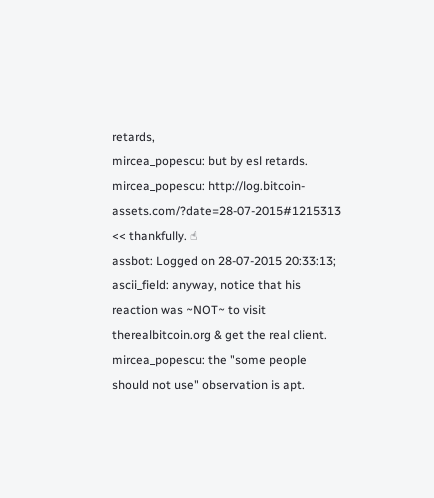retards,
mircea_popescu: but by esl retards.
mircea_popescu: http://log.bitcoin-assets.com/?date=28-07-2015#1215313 << thankfully. ☝
assbot: Logged on 28-07-2015 20:33:13; ascii_field: anyway, notice that his reaction was ~NOT~ to visit therealbitcoin.org & get the real client.
mircea_popescu: the "some people should not use" observation is apt.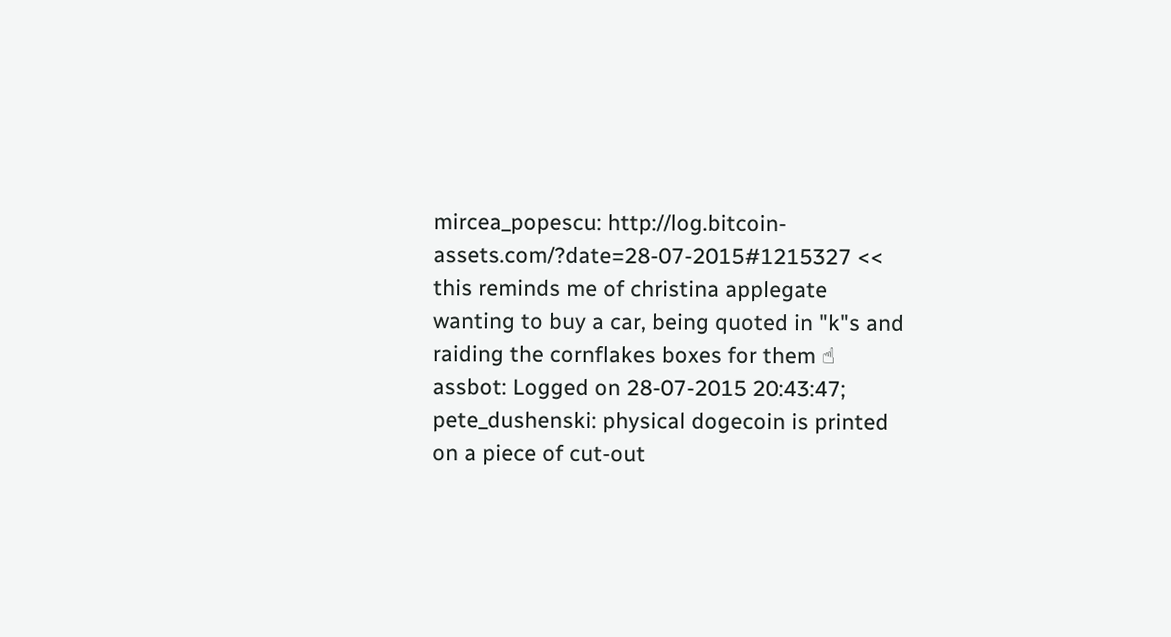mircea_popescu: http://log.bitcoin-assets.com/?date=28-07-2015#1215327 << this reminds me of christina applegate wanting to buy a car, being quoted in "k"s and raiding the cornflakes boxes for them ☝
assbot: Logged on 28-07-2015 20:43:47; pete_dushenski: physical dogecoin is printed on a piece of cut-out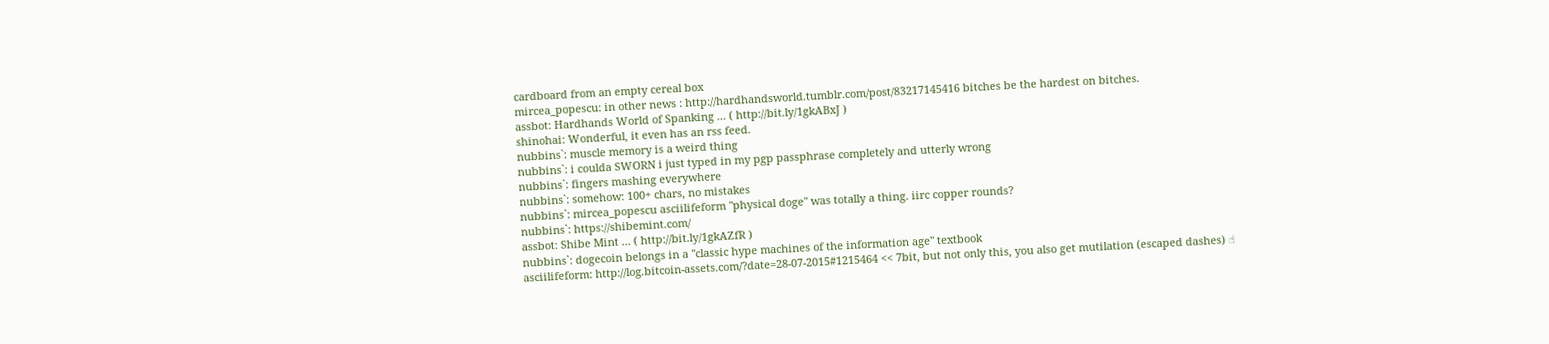cardboard from an empty cereal box
mircea_popescu: in other news : http://hardhandsworld.tumblr.com/post/83217145416 bitches be the hardest on bitches.
assbot: Hardhands World of Spanking ... ( http://bit.ly/1gkABxJ )
shinohai: Wonderful, it even has an rss feed.
nubbins`: muscle memory is a weird thing
nubbins`: i coulda SWORN i just typed in my pgp passphrase completely and utterly wrong
nubbins`: fingers mashing everywhere
nubbins`: somehow: 100+ chars, no mistakes
nubbins`: mircea_popescu asciilifeform "physical doge" was totally a thing. iirc copper rounds?
nubbins`: https://shibemint.com/
assbot: Shibe Mint ... ( http://bit.ly/1gkAZfR )
nubbins`: dogecoin belongs in a "classic hype machines of the information age" textbook
asciilifeform: http://log.bitcoin-assets.com/?date=28-07-2015#1215464 << 7bit, but not only this, you also get mutilation (escaped dashes) ☝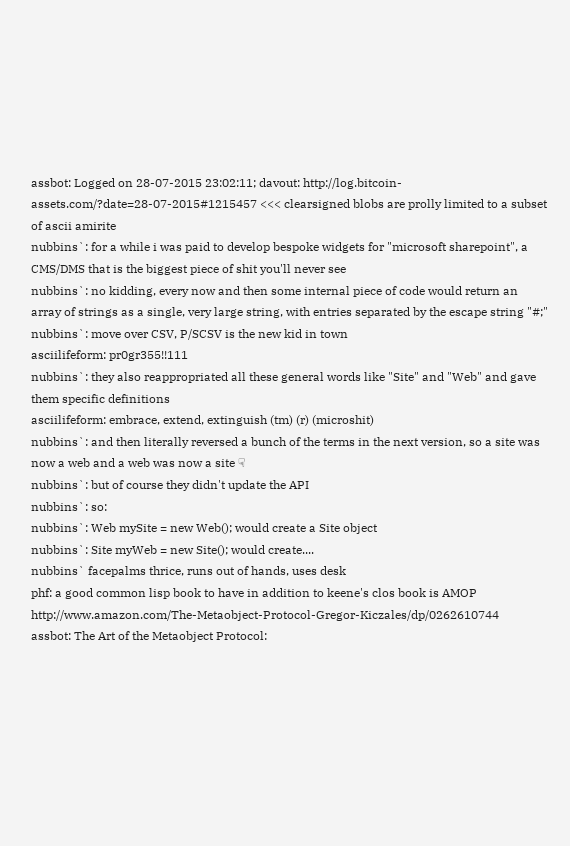assbot: Logged on 28-07-2015 23:02:11; davout: http://log.bitcoin-assets.com/?date=28-07-2015#1215457 <<< clearsigned blobs are prolly limited to a subset of ascii amirite
nubbins`: for a while i was paid to develop bespoke widgets for "microsoft sharepoint", a CMS/DMS that is the biggest piece of shit you'll never see
nubbins`: no kidding, every now and then some internal piece of code would return an array of strings as a single, very large string, with entries separated by the escape string "#;"
nubbins`: move over CSV, P/SCSV is the new kid in town
asciilifeform: pr0gr355!!111
nubbins`: they also reappropriated all these general words like "Site" and "Web" and gave them specific definitions
asciilifeform: embrace, extend, extinguish (tm) (r) (microshit)
nubbins`: and then literally reversed a bunch of the terms in the next version, so a site was now a web and a web was now a site ☟
nubbins`: but of course they didn't update the API
nubbins`: so:
nubbins`: Web mySite = new Web(); would create a Site object
nubbins`: Site myWeb = new Site(); would create....
nubbins` facepalms thrice, runs out of hands, uses desk
phf: a good common lisp book to have in addition to keene's clos book is AMOP http://www.amazon.com/The-Metaobject-Protocol-Gregor-Kiczales/dp/0262610744
assbot: The Art of the Metaobject Protocol: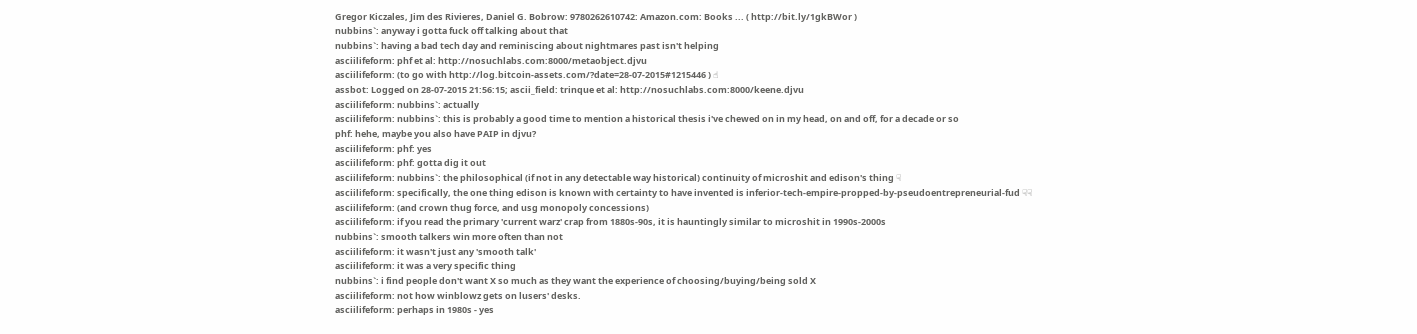Gregor Kiczales, Jim des Rivieres, Daniel G. Bobrow: 9780262610742: Amazon.com: Books ... ( http://bit.ly/1gkBWor )
nubbins`: anyway i gotta fuck off talking about that
nubbins`: having a bad tech day and reminiscing about nightmares past isn't helping
asciilifeform: phf et al: http://nosuchlabs.com:8000/metaobject.djvu
asciilifeform: (to go with http://log.bitcoin-assets.com/?date=28-07-2015#1215446 ) ☝
assbot: Logged on 28-07-2015 21:56:15; ascii_field: trinque et al: http://nosuchlabs.com:8000/keene.djvu
asciilifeform: nubbins`: actually
asciilifeform: nubbins`: this is probably a good time to mention a historical thesis i've chewed on in my head, on and off, for a decade or so
phf: hehe, maybe you also have PAIP in djvu?
asciilifeform: phf: yes
asciilifeform: phf: gotta dig it out
asciilifeform: nubbins`: the philosophical (if not in any detectable way historical) continuity of microshit and edison's thing ☟
asciilifeform: specifically, the one thing edison is known with certainty to have invented is inferior-tech-empire-propped-by-pseudoentrepreneurial-fud ☟☟
asciilifeform: (and crown thug force, and usg monopoly concessions)
asciilifeform: if you read the primary 'current warz' crap from 1880s-90s, it is hauntingly similar to microshit in 1990s-2000s
nubbins`: smooth talkers win more often than not
asciilifeform: it wasn't just any 'smooth talk'
asciilifeform: it was a very specific thing
nubbins`: i find people don't want X so much as they want the experience of choosing/buying/being sold X
asciilifeform: not how winblowz gets on lusers' desks.
asciilifeform: perhaps in 1980s - yes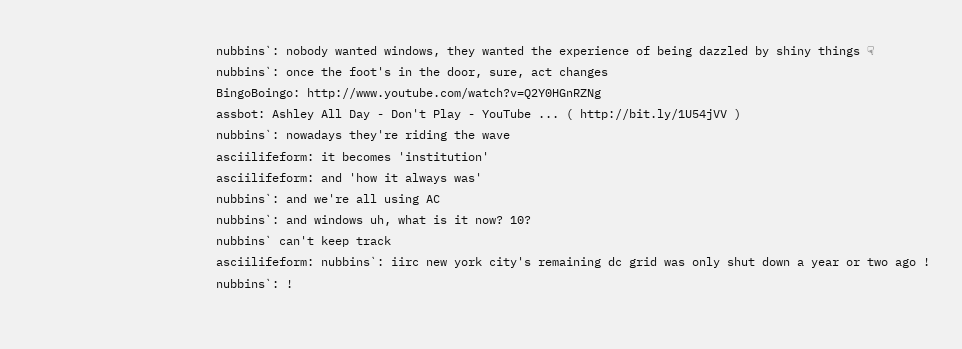nubbins`: nobody wanted windows, they wanted the experience of being dazzled by shiny things ☟
nubbins`: once the foot's in the door, sure, act changes
BingoBoingo: http://www.youtube.com/watch?v=Q2Y0HGnRZNg
assbot: Ashley All Day - Don't Play - YouTube ... ( http://bit.ly/1U54jVV )
nubbins`: nowadays they're riding the wave
asciilifeform: it becomes 'institution'
asciilifeform: and 'how it always was'
nubbins`: and we're all using AC
nubbins`: and windows uh, what is it now? 10?
nubbins` can't keep track
asciilifeform: nubbins`: iirc new york city's remaining dc grid was only shut down a year or two ago !
nubbins`: !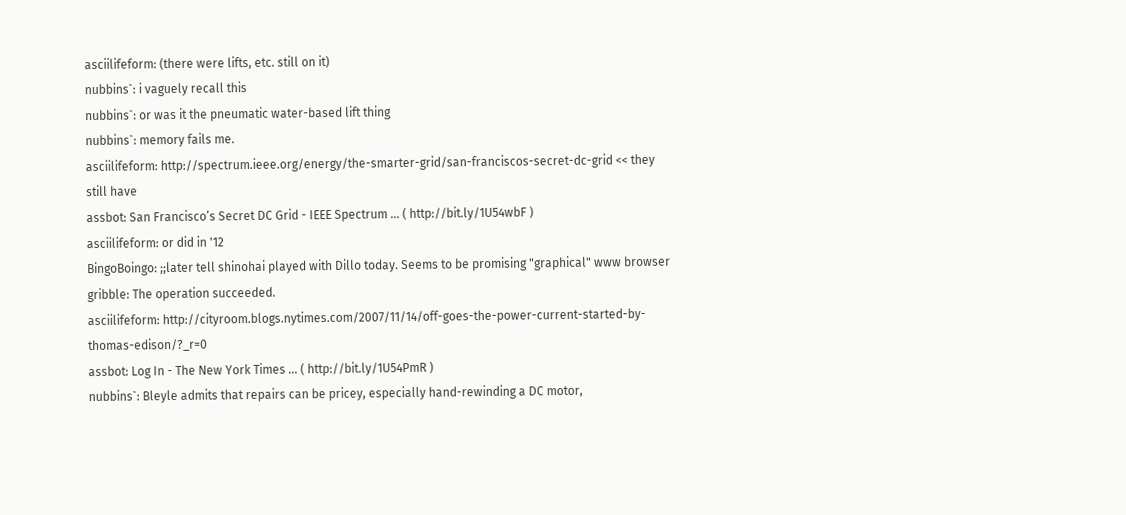asciilifeform: (there were lifts, etc. still on it)
nubbins`: i vaguely recall this
nubbins`: or was it the pneumatic water-based lift thing
nubbins`: memory fails me.
asciilifeform: http://spectrum.ieee.org/energy/the-smarter-grid/san-franciscos-secret-dc-grid << they still have
assbot: San Francisco’s Secret DC Grid - IEEE Spectrum ... ( http://bit.ly/1U54wbF )
asciilifeform: or did in '12
BingoBoingo: ;;later tell shinohai played with Dillo today. Seems to be promising "graphical" www browser
gribble: The operation succeeded.
asciilifeform: http://cityroom.blogs.nytimes.com/2007/11/14/off-goes-the-power-current-started-by-thomas-edison/?_r=0
assbot: Log In - The New York Times ... ( http://bit.ly/1U54PmR )
nubbins`: Bleyle admits that repairs can be pricey, especially hand-rewinding a DC motor,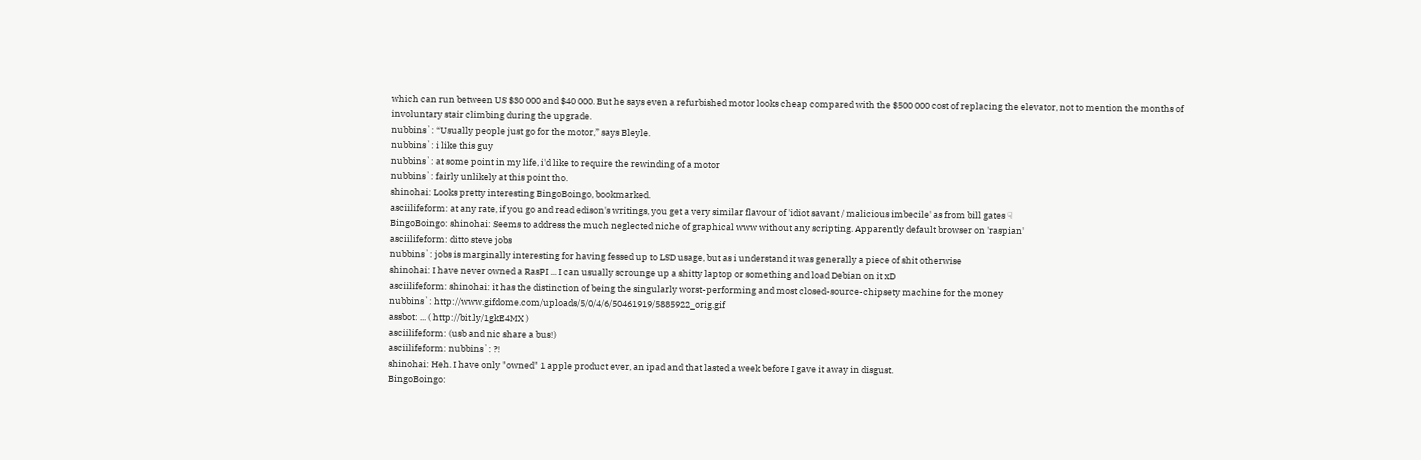which can run between US $30 000 and $40 000. But he says even a refurbished motor looks cheap compared with the $500 000 cost of replacing the elevator, not to mention the months of involuntary stair climbing during the upgrade.
nubbins`: “Usually people just go for the motor,” says Bleyle.
nubbins`: i like this guy
nubbins`: at some point in my life, i'd like to require the rewinding of a motor
nubbins`: fairly unlikely at this point tho.
shinohai: Looks pretty interesting BingoBoingo, bookmarked.
asciilifeform: at any rate, if you go and read edison's writings, you get a very similar flavour of 'idiot savant / malicious imbecile' as from bill gates ☟
BingoBoingo: shinohai: Seems to address the much neglected niche of graphical www without any scripting. Apparently default browser on 'raspian'
asciilifeform: ditto steve jobs
nubbins`: jobs is marginally interesting for having fessed up to LSD usage, but as i understand it was generally a piece of shit otherwise
shinohai: I have never owned a RasPI ... I can usually scrounge up a shitty laptop or something and load Debian on it xD
asciilifeform: shinohai: it has the distinction of being the singularly worst-performing and most closed-source-chipsety machine for the money
nubbins`: http://www.gifdome.com/uploads/5/0/4/6/50461919/5885922_orig.gif
assbot: ... ( http://bit.ly/1gkE4MX )
asciilifeform: (usb and nic share a bus!)
asciilifeform: nubbins`: ?!
shinohai: Heh. I have only "owned" 1 apple product ever, an ipad and that lasted a week before I gave it away in disgust.
BingoBoingo: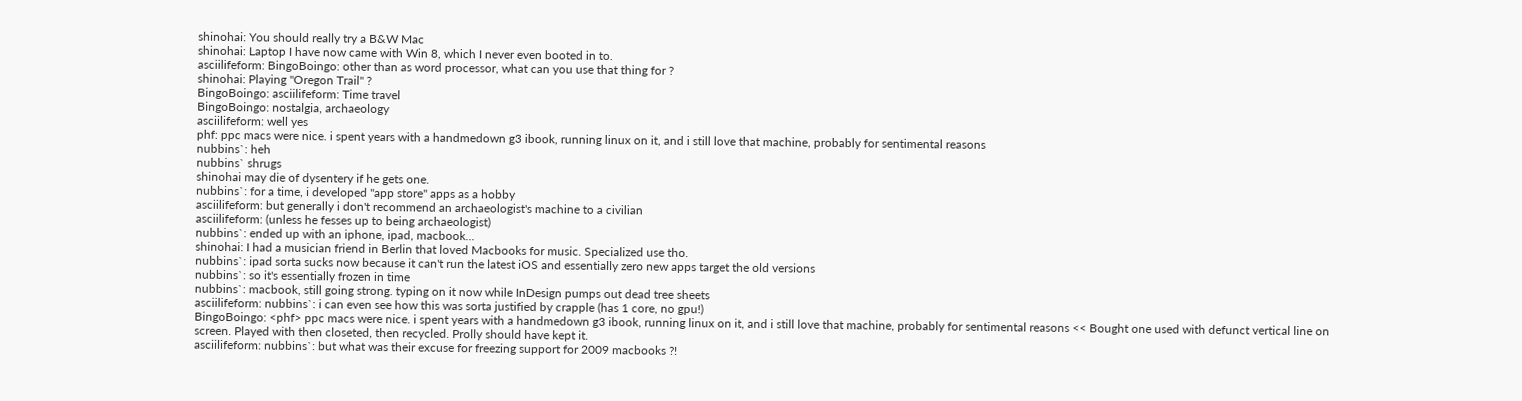shinohai: You should really try a B&W Mac
shinohai: Laptop I have now came with Win 8, which I never even booted in to.
asciilifeform: BingoBoingo: other than as word processor, what can you use that thing for ?
shinohai: Playing "Oregon Trail" ?
BingoBoingo: asciilifeform: Time travel
BingoBoingo: nostalgia, archaeology
asciilifeform: well yes
phf: ppc macs were nice. i spent years with a handmedown g3 ibook, running linux on it, and i still love that machine, probably for sentimental reasons
nubbins`: heh
nubbins` shrugs
shinohai may die of dysentery if he gets one.
nubbins`: for a time, i developed "app store" apps as a hobby
asciilifeform: but generally i don't recommend an archaeologist's machine to a civilian
asciilifeform: (unless he fesses up to being archaeologist)
nubbins`: ended up with an iphone, ipad, macbook...
shinohai: I had a musician friend in Berlin that loved Macbooks for music. Specialized use tho.
nubbins`: ipad sorta sucks now because it can't run the latest iOS and essentially zero new apps target the old versions
nubbins`: so it's essentially frozen in time
nubbins`: macbook, still going strong. typing on it now while InDesign pumps out dead tree sheets
asciilifeform: nubbins`: i can even see how this was sorta justified by crapple (has 1 core, no gpu!)
BingoBoingo: <phf> ppc macs were nice. i spent years with a handmedown g3 ibook, running linux on it, and i still love that machine, probably for sentimental reasons << Bought one used with defunct vertical line on screen. Played with then closeted, then recycled. Prolly should have kept it.
asciilifeform: nubbins`: but what was their excuse for freezing support for 2009 macbooks ?!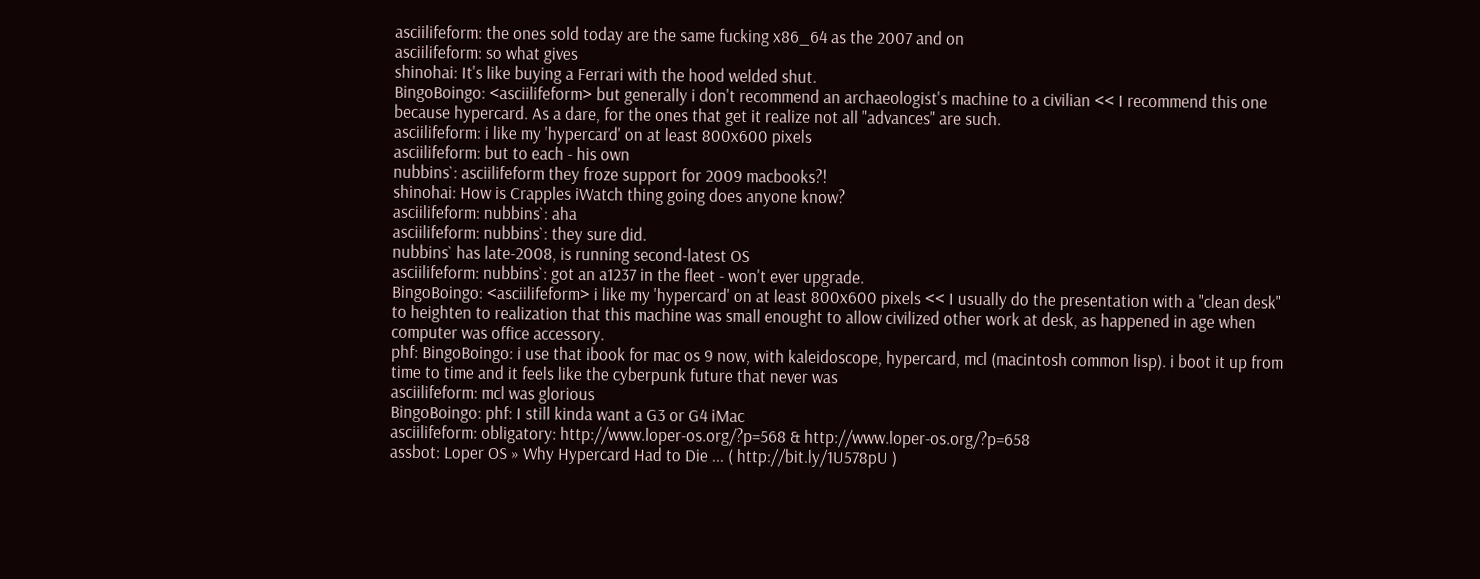asciilifeform: the ones sold today are the same fucking x86_64 as the 2007 and on
asciilifeform: so what gives
shinohai: It's like buying a Ferrari with the hood welded shut.
BingoBoingo: <asciilifeform> but generally i don't recommend an archaeologist's machine to a civilian << I recommend this one because hypercard. As a dare, for the ones that get it realize not all "advances" are such.
asciilifeform: i like my 'hypercard' on at least 800x600 pixels
asciilifeform: but to each - his own
nubbins`: asciilifeform they froze support for 2009 macbooks?!
shinohai: How is Crapples iWatch thing going does anyone know?
asciilifeform: nubbins`: aha
asciilifeform: nubbins`: they sure did.
nubbins` has late-2008, is running second-latest OS
asciilifeform: nubbins`: got an a1237 in the fleet - won't ever upgrade.
BingoBoingo: <asciilifeform> i like my 'hypercard' on at least 800x600 pixels << I usually do the presentation with a "clean desk" to heighten to realization that this machine was small enought to allow civilized other work at desk, as happened in age when computer was office accessory.
phf: BingoBoingo: i use that ibook for mac os 9 now, with kaleidoscope, hypercard, mcl (macintosh common lisp). i boot it up from time to time and it feels like the cyberpunk future that never was
asciilifeform: mcl was glorious
BingoBoingo: phf: I still kinda want a G3 or G4 iMac
asciilifeform: obligatory: http://www.loper-os.org/?p=568 & http://www.loper-os.org/?p=658
assbot: Loper OS » Why Hypercard Had to Die ... ( http://bit.ly/1U578pU )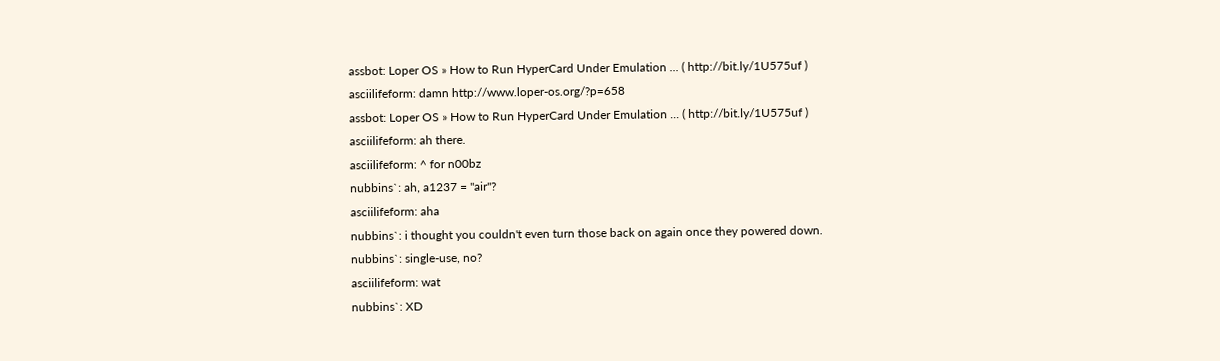assbot: Loper OS » How to Run HyperCard Under Emulation ... ( http://bit.ly/1U575uf )
asciilifeform: damn http://www.loper-os.org/?p=658
assbot: Loper OS » How to Run HyperCard Under Emulation ... ( http://bit.ly/1U575uf )
asciilifeform: ah there.
asciilifeform: ^ for n00bz
nubbins`: ah, a1237 = "air"?
asciilifeform: aha
nubbins`: i thought you couldn't even turn those back on again once they powered down.
nubbins`: single-use, no?
asciilifeform: wat
nubbins`: XD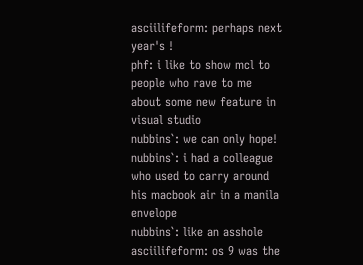asciilifeform: perhaps next year's !
phf: i like to show mcl to people who rave to me about some new feature in visual studio
nubbins`: we can only hope!
nubbins`: i had a colleague who used to carry around his macbook air in a manila envelope
nubbins`: like an asshole
asciilifeform: os 9 was the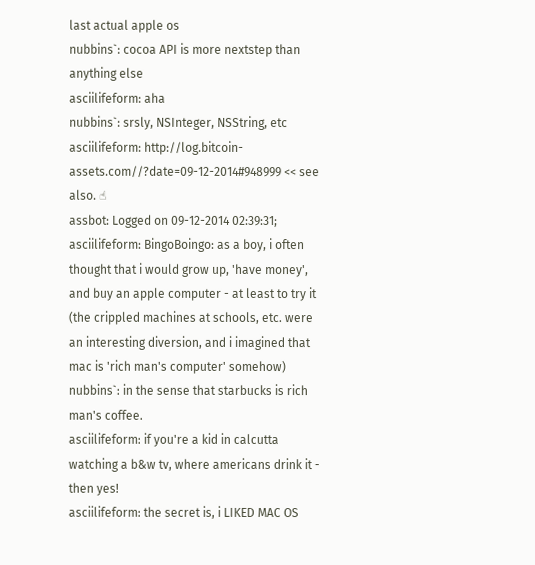last actual apple os
nubbins`: cocoa API is more nextstep than anything else
asciilifeform: aha
nubbins`: srsly, NSInteger, NSString, etc
asciilifeform: http://log.bitcoin-assets.com//?date=09-12-2014#948999 << see also. ☝
assbot: Logged on 09-12-2014 02:39:31; asciilifeform: BingoBoingo: as a boy, i often thought that i would grow up, 'have money', and buy an apple computer - at least to try it (the crippled machines at schools, etc. were an interesting diversion, and i imagined that mac is 'rich man's computer' somehow)
nubbins`: in the sense that starbucks is rich man's coffee.
asciilifeform: if you're a kid in calcutta watching a b&w tv, where americans drink it - then yes!
asciilifeform: the secret is, i LIKED MAC OS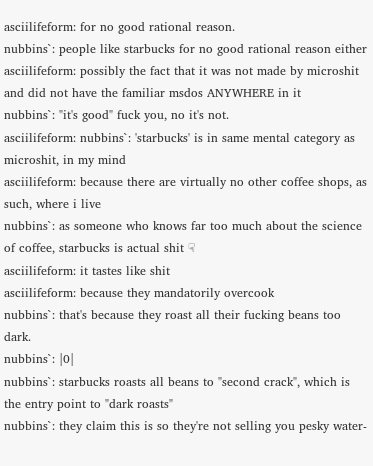asciilifeform: for no good rational reason.
nubbins`: people like starbucks for no good rational reason either
asciilifeform: possibly the fact that it was not made by microshit and did not have the familiar msdos ANYWHERE in it
nubbins`: "it's good" fuck you, no it's not.
asciilifeform: nubbins`: 'starbucks' is in same mental category as microshit, in my mind
asciilifeform: because there are virtually no other coffee shops, as such, where i live
nubbins`: as someone who knows far too much about the science of coffee, starbucks is actual shit ☟
asciilifeform: it tastes like shit
asciilifeform: because they mandatorily overcook
nubbins`: that's because they roast all their fucking beans too dark.
nubbins`: |0|
nubbins`: starbucks roasts all beans to "second crack", which is the entry point to "dark roasts"
nubbins`: they claim this is so they're not selling you pesky water-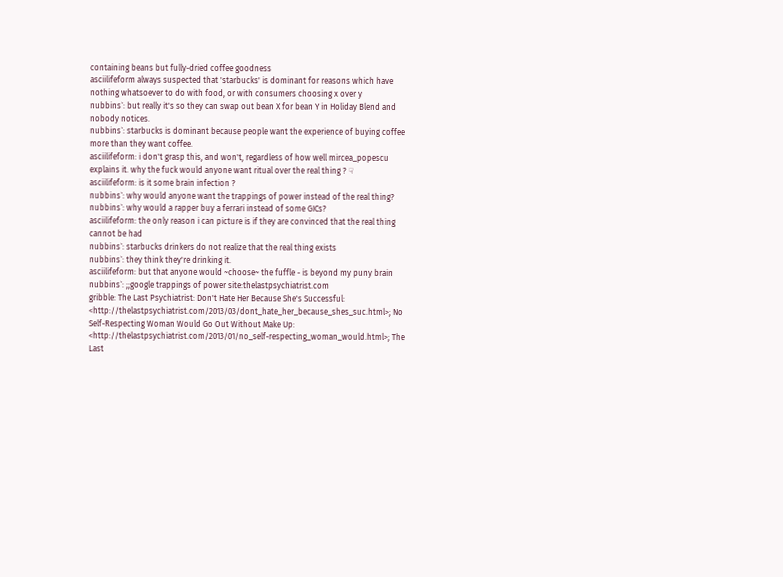containing beans but fully-dried coffee goodness
asciilifeform always suspected that 'starbucks' is dominant for reasons which have nothing whatsoever to do with food, or with consumers choosing x over y
nubbins`: but really it's so they can swap out bean X for bean Y in Holiday Blend and nobody notices.
nubbins`: starbucks is dominant because people want the experience of buying coffee more than they want coffee.
asciilifeform: i don't grasp this, and won't, regardless of how well mircea_popescu explains it. why the fuck would anyone want ritual over the real thing ? ☟
asciilifeform: is it some brain infection ?
nubbins`: why would anyone want the trappings of power instead of the real thing?
nubbins`: why would a rapper buy a ferrari instead of some GICs?
asciilifeform: the only reason i can picture is if they are convinced that the real thing cannot be had
nubbins`: starbucks drinkers do not realize that the real thing exists
nubbins`: they think they're drinking it.
asciilifeform: but that anyone would ~choose~ the fuffle - is beyond my puny brain
nubbins`: ;;google trappings of power site:thelastpsychiatrist.com
gribble: The Last Psychiatrist: Don't Hate Her Because She's Successful: <http://thelastpsychiatrist.com/2013/03/dont_hate_her_because_shes_suc.html>; No Self-Respecting Woman Would Go Out Without Make Up: <http://thelastpsychiatrist.com/2013/01/no_self-respecting_woman_would.html>; The Last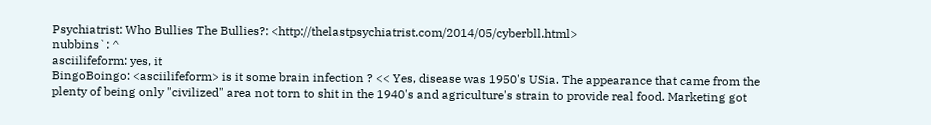Psychiatrist: Who Bullies The Bullies?: <http://thelastpsychiatrist.com/2014/05/cyberbll.html>
nubbins`: ^
asciilifeform: yes, it
BingoBoingo: <asciilifeform> is it some brain infection ? << Yes, disease was 1950's USia. The appearance that came from the plenty of being only "civilized" area not torn to shit in the 1940's and agriculture's strain to provide real food. Marketing got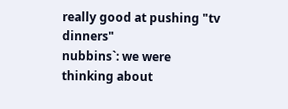really good at pushing "tv dinners"
nubbins`: we were thinking about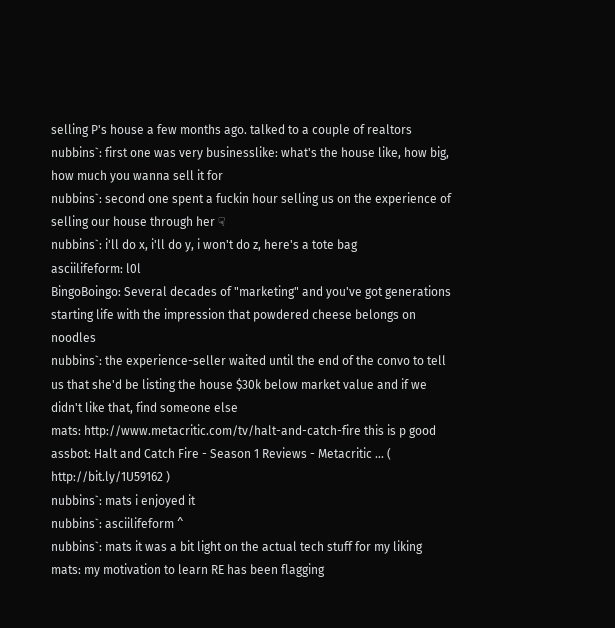selling P's house a few months ago. talked to a couple of realtors
nubbins`: first one was very businesslike: what's the house like, how big, how much you wanna sell it for
nubbins`: second one spent a fuckin hour selling us on the experience of selling our house through her ☟
nubbins`: i'll do x, i'll do y, i won't do z, here's a tote bag
asciilifeform: l0l
BingoBoingo: Several decades of "marketing" and you've got generations starting life with the impression that powdered cheese belongs on noodles
nubbins`: the experience-seller waited until the end of the convo to tell us that she'd be listing the house $30k below market value and if we didn't like that, find someone else
mats: http://www.metacritic.com/tv/halt-and-catch-fire this is p good
assbot: Halt and Catch Fire - Season 1 Reviews - Metacritic ... ( http://bit.ly/1U59162 )
nubbins`: mats i enjoyed it
nubbins`: asciilifeform ^
nubbins`: mats it was a bit light on the actual tech stuff for my liking
mats: my motivation to learn RE has been flagging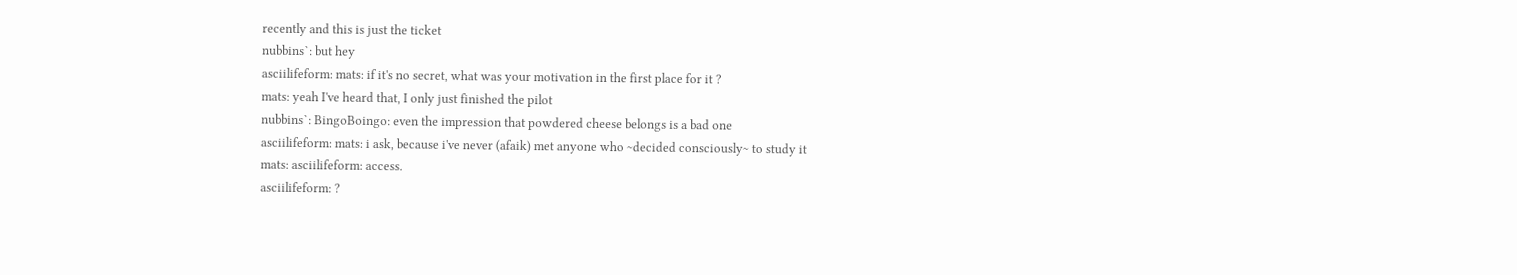recently and this is just the ticket
nubbins`: but hey
asciilifeform: mats: if it's no secret, what was your motivation in the first place for it ?
mats: yeah I've heard that, I only just finished the pilot
nubbins`: BingoBoingo: even the impression that powdered cheese belongs is a bad one
asciilifeform: mats: i ask, because i've never (afaik) met anyone who ~decided consciously~ to study it
mats: asciilifeform: access.
asciilifeform: ?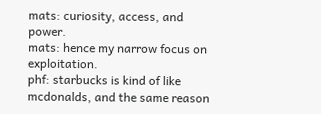mats: curiosity, access, and power.
mats: hence my narrow focus on exploitation.
phf: starbucks is kind of like mcdonalds, and the same reason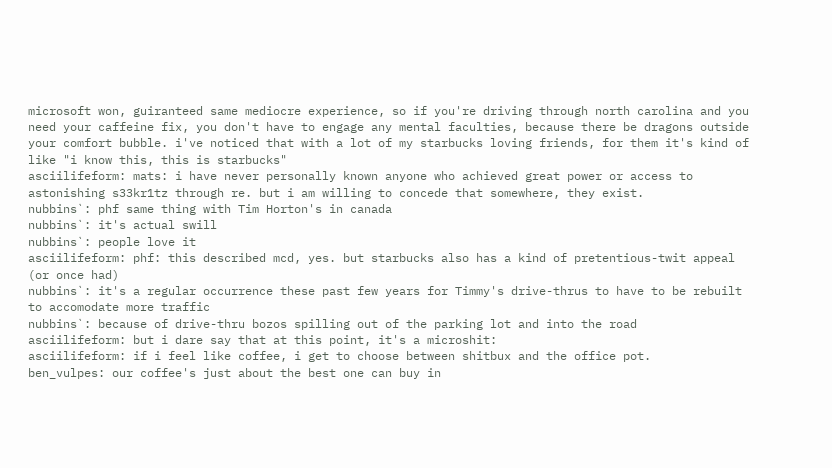microsoft won, guiranteed same mediocre experience, so if you're driving through north carolina and you need your caffeine fix, you don't have to engage any mental faculties, because there be dragons outside your comfort bubble. i've noticed that with a lot of my starbucks loving friends, for them it's kind of like "i know this, this is starbucks"
asciilifeform: mats: i have never personally known anyone who achieved great power or access to astonishing s33kr1tz through re. but i am willing to concede that somewhere, they exist.
nubbins`: phf same thing with Tim Horton's in canada
nubbins`: it's actual swill
nubbins`: people love it
asciilifeform: phf: this described mcd, yes. but starbucks also has a kind of pretentious-twit appeal (or once had)
nubbins`: it's a regular occurrence these past few years for Timmy's drive-thrus to have to be rebuilt to accomodate more traffic
nubbins`: because of drive-thru bozos spilling out of the parking lot and into the road
asciilifeform: but i dare say that at this point, it's a microshit:
asciilifeform: if i feel like coffee, i get to choose between shitbux and the office pot.
ben_vulpes: our coffee's just about the best one can buy in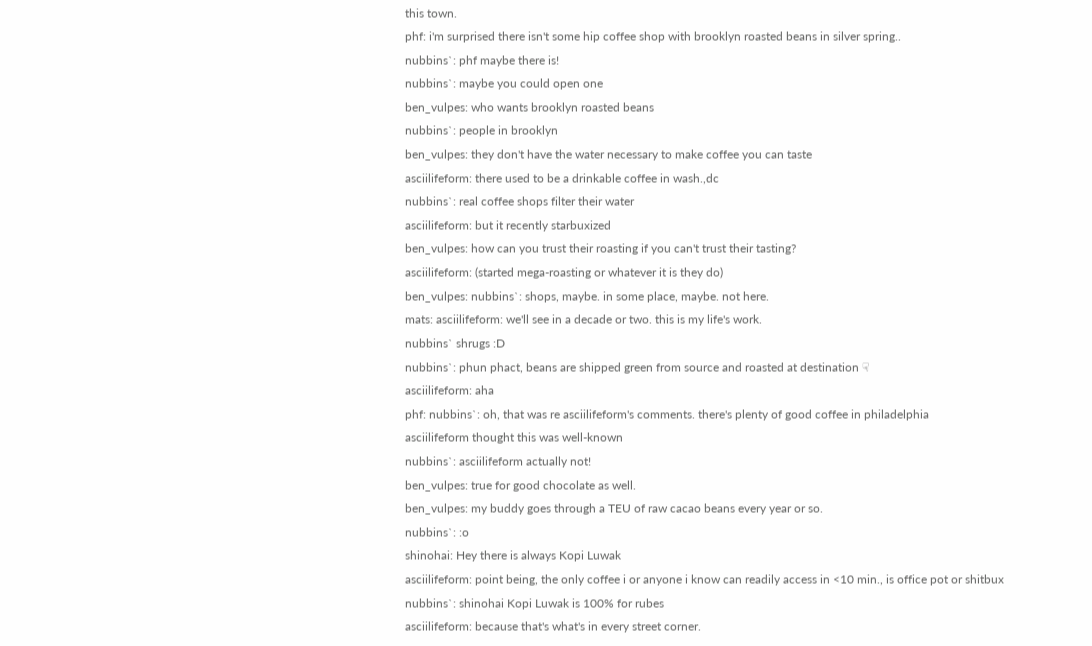this town.
phf: i'm surprised there isn't some hip coffee shop with brooklyn roasted beans in silver spring..
nubbins`: phf maybe there is!
nubbins`: maybe you could open one
ben_vulpes: who wants brooklyn roasted beans
nubbins`: people in brooklyn
ben_vulpes: they don't have the water necessary to make coffee you can taste
asciilifeform: there used to be a drinkable coffee in wash.,dc
nubbins`: real coffee shops filter their water
asciilifeform: but it recently starbuxized
ben_vulpes: how can you trust their roasting if you can't trust their tasting?
asciilifeform: (started mega-roasting or whatever it is they do)
ben_vulpes: nubbins`: shops, maybe. in some place, maybe. not here.
mats: asciilifeform: we'll see in a decade or two. this is my life's work.
nubbins` shrugs :D
nubbins`: phun phact, beans are shipped green from source and roasted at destination ☟
asciilifeform: aha
phf: nubbins`: oh, that was re asciilifeform's comments. there's plenty of good coffee in philadelphia
asciilifeform thought this was well-known
nubbins`: asciilifeform actually not!
ben_vulpes: true for good chocolate as well.
ben_vulpes: my buddy goes through a TEU of raw cacao beans every year or so.
nubbins`: :o
shinohai: Hey there is always Kopi Luwak
asciilifeform: point being, the only coffee i or anyone i know can readily access in <10 min., is office pot or shitbux
nubbins`: shinohai Kopi Luwak is 100% for rubes
asciilifeform: because that's what's in every street corner.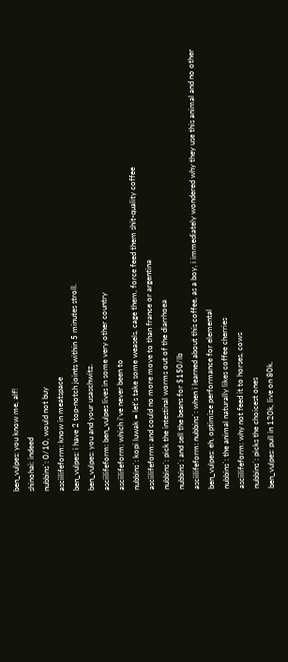ben_vulpes: you know me, alf!
shinohai: indeed
nubbins`: 0/10, would not buy
asciilifeform: know in meatspace
ben_vulpes: i have 2 top-notch joints within 5 minutes stroll.
ben_vulpes: you and your usaschwitz.
asciilifeform: ben_vulpes lives in some very other country
asciilifeform: which i've never been to
nubbins`: kopi luwak = let's take some weasels, cage them, force feed them shit-quality coffee
asciilifeform: and could no more move to than france or argentina
nubbins`: pick the intestinal worms out of the diarrhoea
nubbins`: and sell the beans for $150/lb
asciilifeform: nubbins`: when i learned about this coffee, as a boy, i immediately wondered why they use this animal and no other
ben_vulpes: eh, optimize performance for elemental
nubbins`: the animal naturally likes coffee cherries
asciilifeform: why not feed it to horses, cows
nubbins`: picks the choicest ones
ben_vulpes: pull in 120k, live on 80k.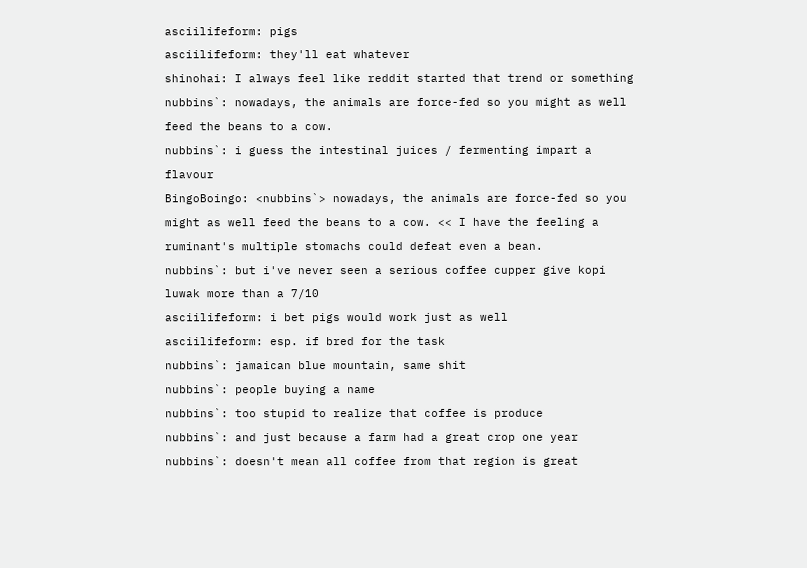asciilifeform: pigs
asciilifeform: they'll eat whatever
shinohai: I always feel like reddit started that trend or something
nubbins`: nowadays, the animals are force-fed so you might as well feed the beans to a cow.
nubbins`: i guess the intestinal juices / fermenting impart a flavour
BingoBoingo: <nubbins`> nowadays, the animals are force-fed so you might as well feed the beans to a cow. << I have the feeling a ruminant's multiple stomachs could defeat even a bean.
nubbins`: but i've never seen a serious coffee cupper give kopi luwak more than a 7/10
asciilifeform: i bet pigs would work just as well
asciilifeform: esp. if bred for the task
nubbins`: jamaican blue mountain, same shit
nubbins`: people buying a name
nubbins`: too stupid to realize that coffee is produce
nubbins`: and just because a farm had a great crop one year
nubbins`: doesn't mean all coffee from that region is great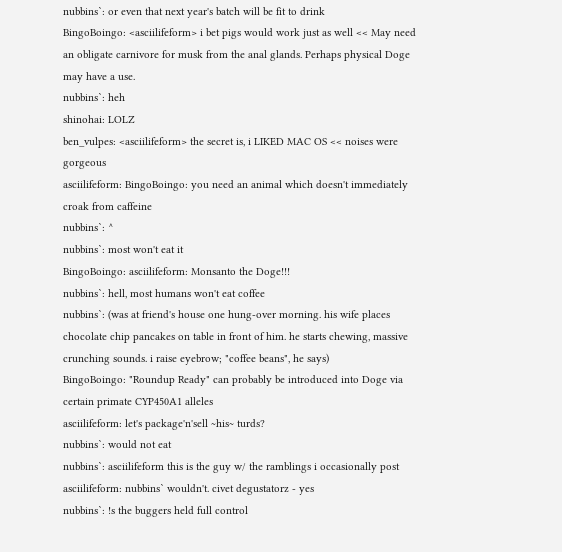nubbins`: or even that next year's batch will be fit to drink
BingoBoingo: <asciilifeform> i bet pigs would work just as well << May need an obligate carnivore for musk from the anal glands. Perhaps physical Doge may have a use.
nubbins`: heh
shinohai: LOLZ
ben_vulpes: <asciilifeform> the secret is, i LIKED MAC OS << noises were gorgeous
asciilifeform: BingoBoingo: you need an animal which doesn't immediately croak from caffeine
nubbins`: ^
nubbins`: most won't eat it
BingoBoingo: asciilifeform: Monsanto the Doge!!!
nubbins`: hell, most humans won't eat coffee
nubbins`: (was at friend's house one hung-over morning. his wife places chocolate chip pancakes on table in front of him. he starts chewing, massive crunching sounds. i raise eyebrow; "coffee beans", he says)
BingoBoingo: "Roundup Ready" can probably be introduced into Doge via certain primate CYP450A1 alleles
asciilifeform: let's package'n'sell ~his~ turds?
nubbins`: would not eat
nubbins`: asciilifeform this is the guy w/ the ramblings i occasionally post
asciilifeform: nubbins` wouldn't. civet degustatorz - yes
nubbins`: !s the buggers held full control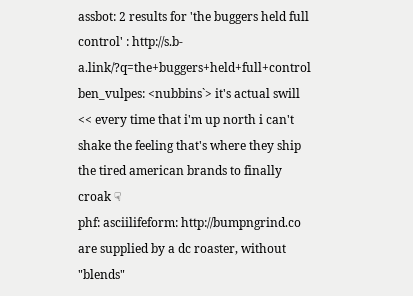assbot: 2 results for 'the buggers held full control' : http://s.b-a.link/?q=the+buggers+held+full+control
ben_vulpes: <nubbins`> it's actual swill << every time that i'm up north i can't shake the feeling that's where they ship the tired american brands to finally croak ☟
phf: asciilifeform: http://bumpngrind.co are supplied by a dc roaster, without "blends"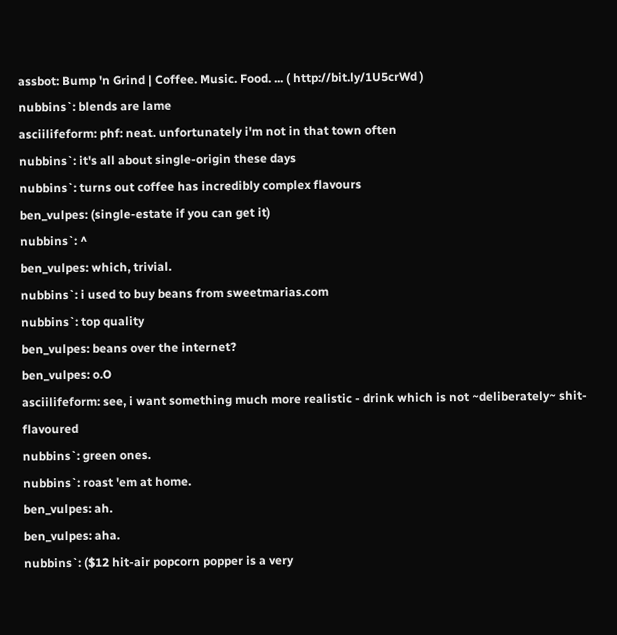assbot: Bump 'n Grind | Coffee. Music. Food. ... ( http://bit.ly/1U5crWd )
nubbins`: blends are lame
asciilifeform: phf: neat. unfortunately i'm not in that town often
nubbins`: it's all about single-origin these days
nubbins`: turns out coffee has incredibly complex flavours
ben_vulpes: (single-estate if you can get it)
nubbins`: ^
ben_vulpes: which, trivial.
nubbins`: i used to buy beans from sweetmarias.com
nubbins`: top quality
ben_vulpes: beans over the internet?
ben_vulpes: o.O
asciilifeform: see, i want something much more realistic - drink which is not ~deliberately~ shit-flavoured
nubbins`: green ones.
nubbins`: roast 'em at home.
ben_vulpes: ah.
ben_vulpes: aha.
nubbins`: ($12 hit-air popcorn popper is a very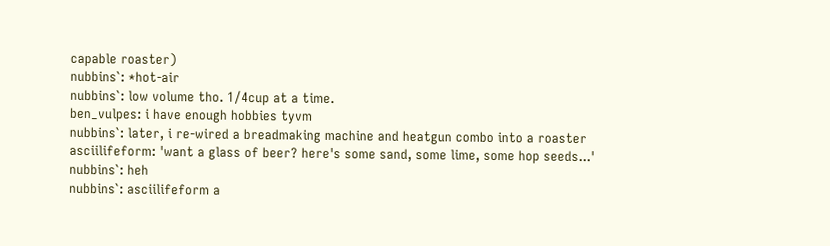capable roaster)
nubbins`: *hot-air
nubbins`: low volume tho. 1/4cup at a time.
ben_vulpes: i have enough hobbies tyvm
nubbins`: later, i re-wired a breadmaking machine and heatgun combo into a roaster
asciilifeform: 'want a glass of beer? here's some sand, some lime, some hop seeds...'
nubbins`: heh
nubbins`: asciilifeform a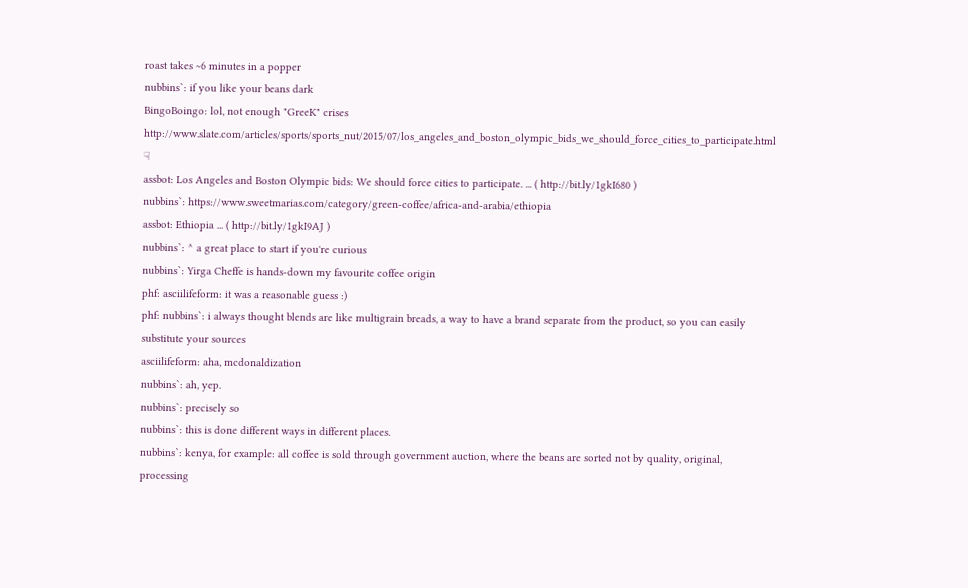roast takes ~6 minutes in a popper
nubbins`: if you like your beans dark
BingoBoingo: lol, not enough "GreeK" crises http://www.slate.com/articles/sports/sports_nut/2015/07/los_angeles_and_boston_olympic_bids_we_should_force_cities_to_participate.html ☟
assbot: Los Angeles and Boston Olympic bids: We should force cities to participate. ... ( http://bit.ly/1gkI680 )
nubbins`: https://www.sweetmarias.com/category/green-coffee/africa-and-arabia/ethiopia
assbot: Ethiopia ... ( http://bit.ly/1gkI9AJ )
nubbins`: ^ a great place to start if you're curious
nubbins`: Yirga Cheffe is hands-down my favourite coffee origin
phf: asciilifeform: it was a reasonable guess :)
phf: nubbins`: i always thought blends are like multigrain breads, a way to have a brand separate from the product, so you can easily substitute your sources
asciilifeform: aha, mcdonaldization
nubbins`: ah, yep.
nubbins`: precisely so
nubbins`: this is done different ways in different places.
nubbins`: kenya, for example: all coffee is sold through government auction, where the beans are sorted not by quality, original, processing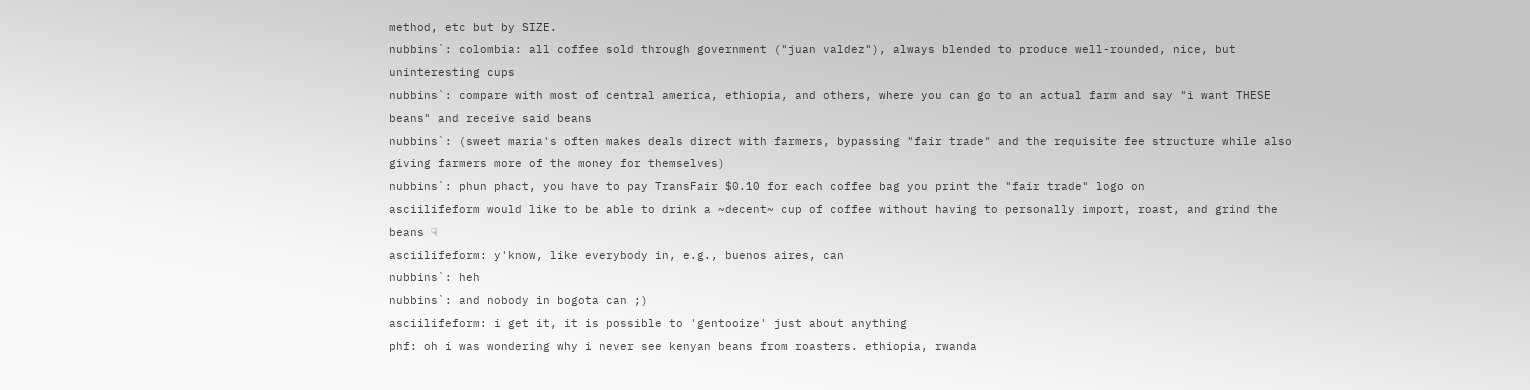method, etc but by SIZE.
nubbins`: colombia: all coffee sold through government ("juan valdez"), always blended to produce well-rounded, nice, but uninteresting cups
nubbins`: compare with most of central america, ethiopia, and others, where you can go to an actual farm and say "i want THESE beans" and receive said beans
nubbins`: (sweet maria's often makes deals direct with farmers, bypassing "fair trade" and the requisite fee structure while also giving farmers more of the money for themselves)
nubbins`: phun phact, you have to pay TransFair $0.10 for each coffee bag you print the "fair trade" logo on
asciilifeform would like to be able to drink a ~decent~ cup of coffee without having to personally import, roast, and grind the beans ☟
asciilifeform: y'know, like everybody in, e.g., buenos aires, can
nubbins`: heh
nubbins`: and nobody in bogota can ;)
asciilifeform: i get it, it is possible to 'gentooize' just about anything
phf: oh i was wondering why i never see kenyan beans from roasters. ethiopia, rwanda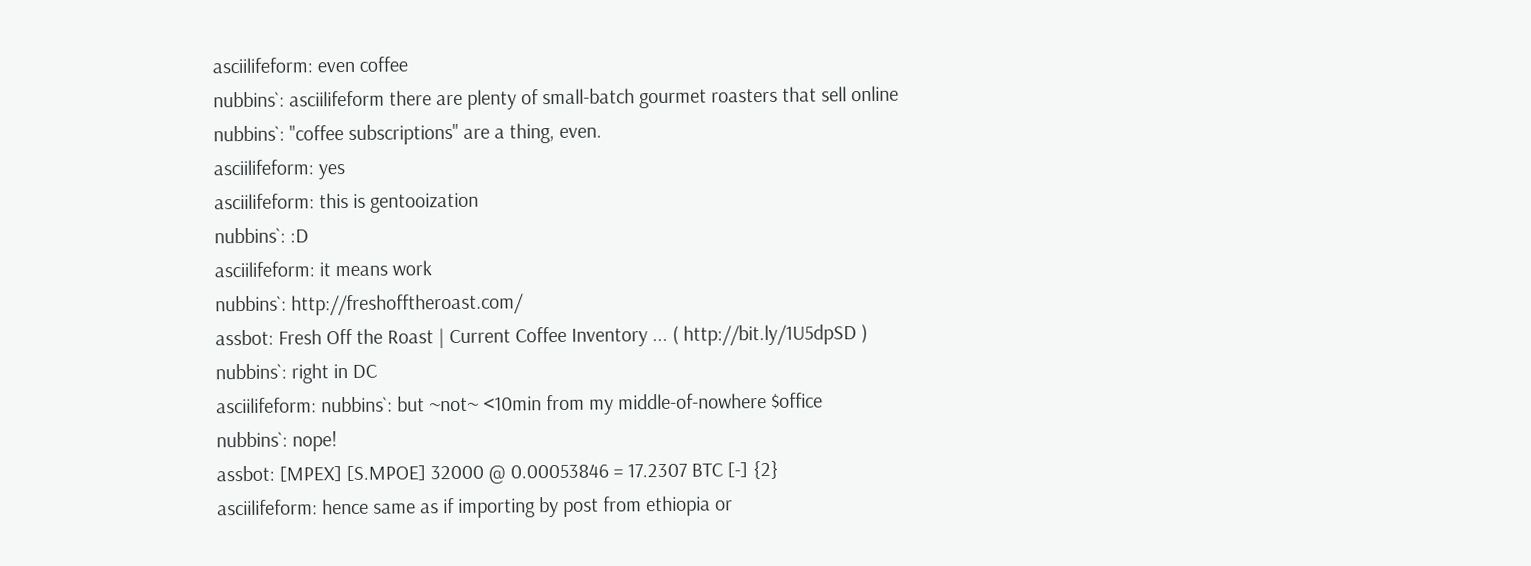asciilifeform: even coffee
nubbins`: asciilifeform there are plenty of small-batch gourmet roasters that sell online
nubbins`: "coffee subscriptions" are a thing, even.
asciilifeform: yes
asciilifeform: this is gentooization
nubbins`: :D
asciilifeform: it means work
nubbins`: http://freshofftheroast.com/
assbot: Fresh Off the Roast | Current Coffee Inventory ... ( http://bit.ly/1U5dpSD )
nubbins`: right in DC
asciilifeform: nubbins`: but ~not~ <10min from my middle-of-nowhere $office
nubbins`: nope!
assbot: [MPEX] [S.MPOE] 32000 @ 0.00053846 = 17.2307 BTC [-] {2}
asciilifeform: hence same as if importing by post from ethiopia or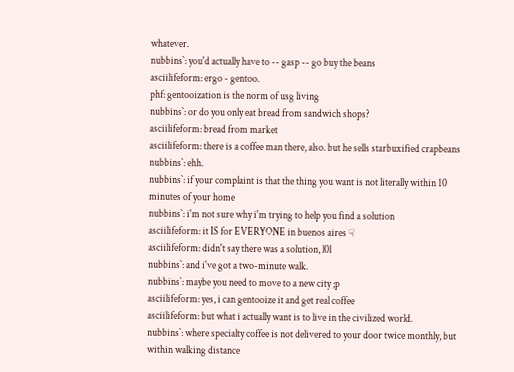whatever.
nubbins`: you'd actually have to -- gasp -- go buy the beans
asciilifeform: ergo - gentoo.
phf: gentooization is the norm of usg living
nubbins`: or do you only eat bread from sandwich shops?
asciilifeform: bread from market
asciilifeform: there is a coffee man there, also. but he sells starbuxified crapbeans
nubbins`: ehh.
nubbins`: if your complaint is that the thing you want is not literally within 10 minutes of your home
nubbins`: i'm not sure why i'm trying to help you find a solution
asciilifeform: it IS for EVERYONE in buenos aires ☟
asciilifeform: didn't say there was a solution, l0l
nubbins`: and i've got a two-minute walk.
nubbins`: maybe you need to move to a new city ;p
asciilifeform: yes, i can gentooize it and get real coffee
asciilifeform: but what i actually want is to live in the civilized world.
nubbins`: where specialty coffee is not delivered to your door twice monthly, but within walking distance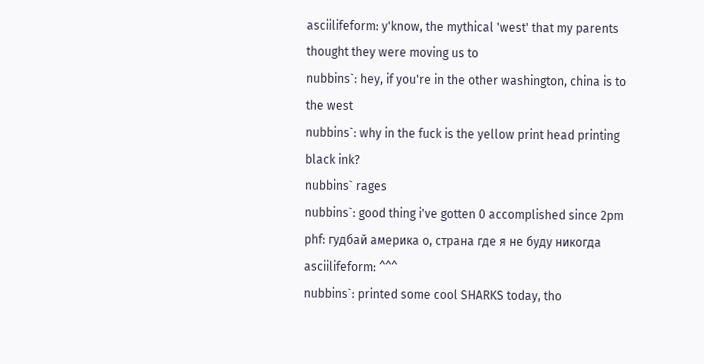asciilifeform: y'know, the mythical 'west' that my parents thought they were moving us to
nubbins`: hey, if you're in the other washington, china is to the west
nubbins`: why in the fuck is the yellow print head printing black ink?
nubbins` rages
nubbins`: good thing i've gotten 0 accomplished since 2pm
phf: гудбай америка о, страна где я не буду никогда
asciilifeform: ^^^
nubbins`: printed some cool SHARKS today, tho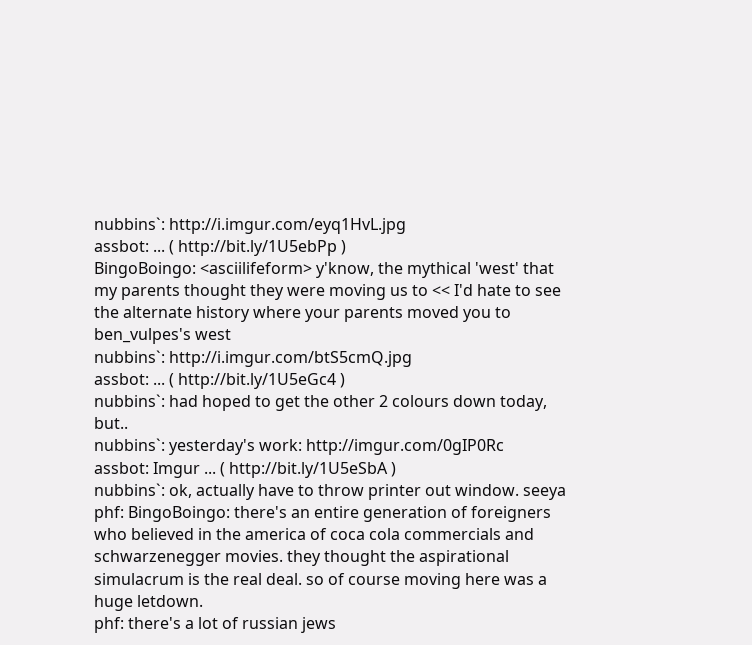nubbins`: http://i.imgur.com/eyq1HvL.jpg
assbot: ... ( http://bit.ly/1U5ebPp )
BingoBoingo: <asciilifeform> y'know, the mythical 'west' that my parents thought they were moving us to << I'd hate to see the alternate history where your parents moved you to ben_vulpes's west
nubbins`: http://i.imgur.com/btS5cmQ.jpg
assbot: ... ( http://bit.ly/1U5eGc4 )
nubbins`: had hoped to get the other 2 colours down today, but..
nubbins`: yesterday's work: http://imgur.com/0gIP0Rc
assbot: Imgur ... ( http://bit.ly/1U5eSbA )
nubbins`: ok, actually have to throw printer out window. seeya
phf: BingoBoingo: there's an entire generation of foreigners who believed in the america of coca cola commercials and schwarzenegger movies. they thought the aspirational simulacrum is the real deal. so of course moving here was a huge letdown.
phf: there's a lot of russian jews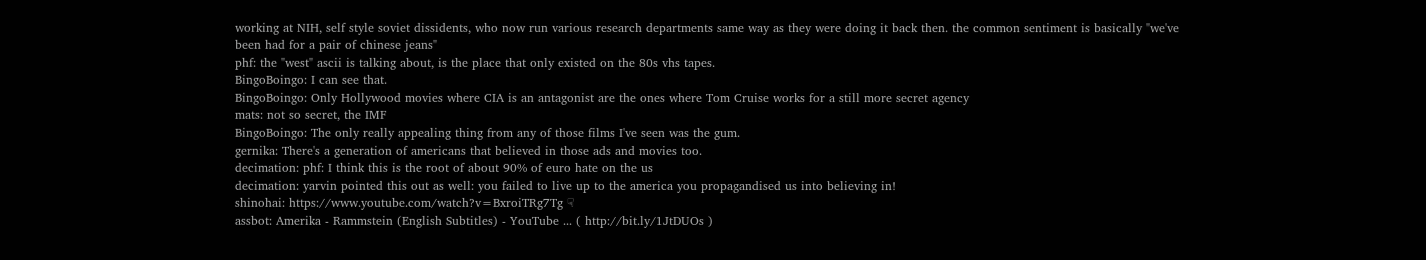working at NIH, self style soviet dissidents, who now run various research departments same way as they were doing it back then. the common sentiment is basically "we've been had for a pair of chinese jeans"
phf: the "west" ascii is talking about, is the place that only existed on the 80s vhs tapes.
BingoBoingo: I can see that.
BingoBoingo: Only Hollywood movies where CIA is an antagonist are the ones where Tom Cruise works for a still more secret agency
mats: not so secret, the IMF
BingoBoingo: The only really appealing thing from any of those films I've seen was the gum.
gernika: There's a generation of americans that believed in those ads and movies too.
decimation: phf: I think this is the root of about 90% of euro hate on the us
decimation: yarvin pointed this out as well: you failed to live up to the america you propagandised us into believing in!
shinohai: https://www.youtube.com/watch?v=BxroiTRg7Tg ☟
assbot: Amerika - Rammstein (English Subtitles) - YouTube ... ( http://bit.ly/1JtDUOs )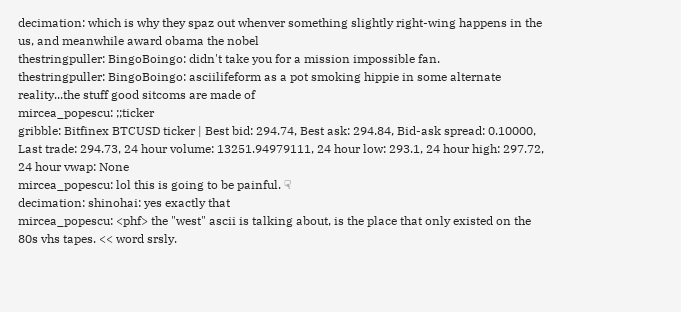decimation: which is why they spaz out whenver something slightly right-wing happens in the us, and meanwhile award obama the nobel
thestringpuller: BingoBoingo: didn't take you for a mission impossible fan.
thestringpuller: BingoBoingo: asciilifeform as a pot smoking hippie in some alternate reality...the stuff good sitcoms are made of
mircea_popescu: ;;ticker
gribble: Bitfinex BTCUSD ticker | Best bid: 294.74, Best ask: 294.84, Bid-ask spread: 0.10000, Last trade: 294.73, 24 hour volume: 13251.94979111, 24 hour low: 293.1, 24 hour high: 297.72, 24 hour vwap: None
mircea_popescu: lol this is going to be painful. ☟
decimation: shinohai: yes exactly that
mircea_popescu: <phf> the "west" ascii is talking about, is the place that only existed on the 80s vhs tapes. << word srsly.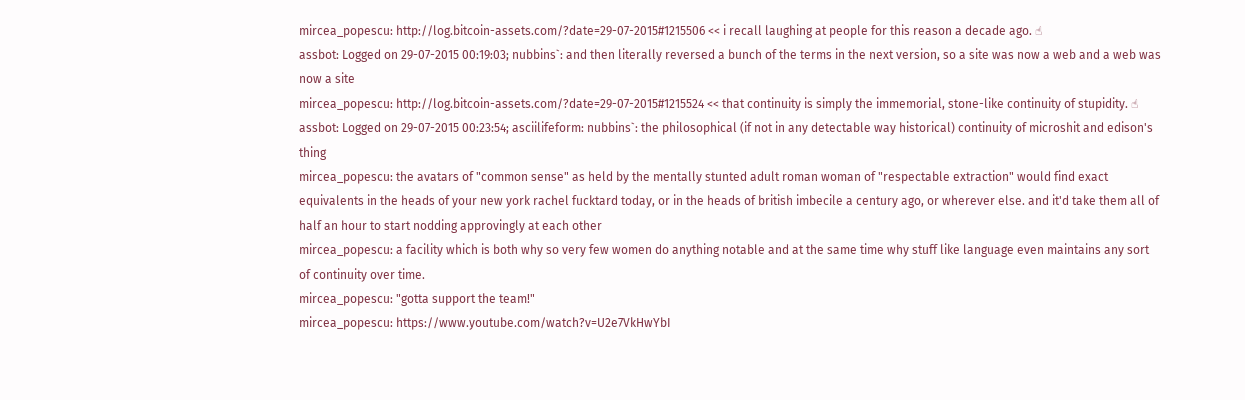mircea_popescu: http://log.bitcoin-assets.com/?date=29-07-2015#1215506 << i recall laughing at people for this reason a decade ago. ☝
assbot: Logged on 29-07-2015 00:19:03; nubbins`: and then literally reversed a bunch of the terms in the next version, so a site was now a web and a web was now a site
mircea_popescu: http://log.bitcoin-assets.com/?date=29-07-2015#1215524 << that continuity is simply the immemorial, stone-like continuity of stupidity. ☝
assbot: Logged on 29-07-2015 00:23:54; asciilifeform: nubbins`: the philosophical (if not in any detectable way historical) continuity of microshit and edison's thing
mircea_popescu: the avatars of "common sense" as held by the mentally stunted adult roman woman of "respectable extraction" would find exact equivalents in the heads of your new york rachel fucktard today, or in the heads of british imbecile a century ago, or wherever else. and it'd take them all of half an hour to start nodding approvingly at each other
mircea_popescu: a facility which is both why so very few women do anything notable and at the same time why stuff like language even maintains any sort of continuity over time.
mircea_popescu: "gotta support the team!"
mircea_popescu: https://www.youtube.com/watch?v=U2e7VkHwYbI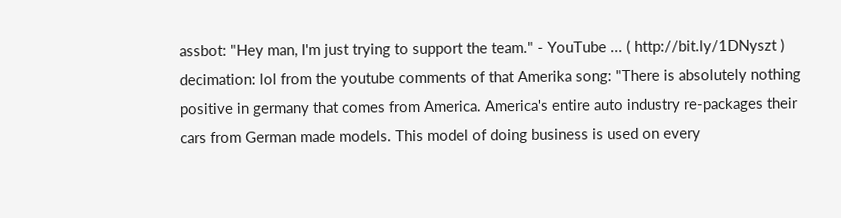assbot: "Hey man, I'm just trying to support the team." - YouTube ... ( http://bit.ly/1DNyszt )
decimation: lol from the youtube comments of that Amerika song: "There is absolutely nothing positive in germany that comes from America. America's entire auto industry re-packages their cars from German made models. This model of doing business is used on every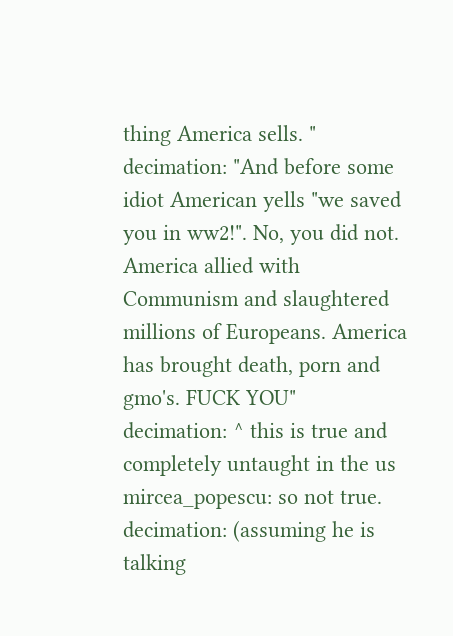thing America sells. "
decimation: "And before some idiot American yells "we saved you in ww2!". No, you did not. America allied with Communism and slaughtered millions of Europeans. America has brought death, porn and gmo's. FUCK YOU"
decimation: ^ this is true and completely untaught in the us
mircea_popescu: so not true.
decimation: (assuming he is talking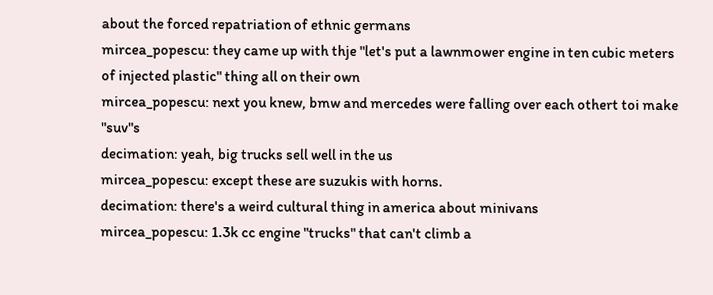about the forced repatriation of ethnic germans
mircea_popescu: they came up with thje "let's put a lawnmower engine in ten cubic meters of injected plastic" thing all on their own
mircea_popescu: next you knew, bmw and mercedes were falling over each othert toi make "suv"s
decimation: yeah, big trucks sell well in the us
mircea_popescu: except these are suzukis with horns.
decimation: there's a weird cultural thing in america about minivans
mircea_popescu: 1.3k cc engine "trucks" that can't climb a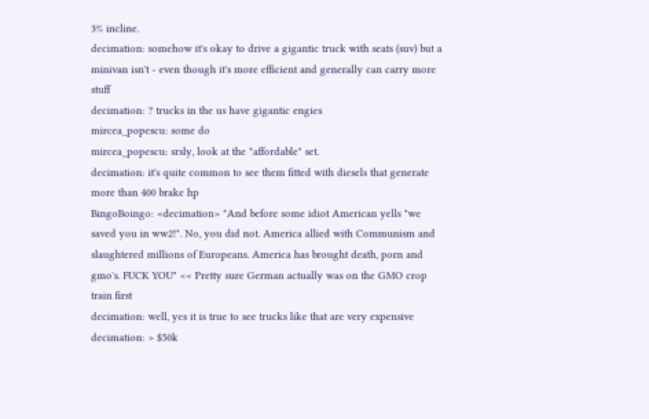3% incline.
decimation: somehow it's okay to drive a gigantic truck with seats (suv) but a minivan isn't - even though it's more efficient and generally can carry more stuff
decimation: ? trucks in the us have gigantic engies
mircea_popescu: some do
mircea_popescu: srsly, look at the "affordable" set.
decimation: it's quite common to see them fitted with diesels that generate more than 400 brake hp
BingoBoingo: <decimation> "And before some idiot American yells "we saved you in ww2!". No, you did not. America allied with Communism and slaughtered millions of Europeans. America has brought death, porn and gmo's. FUCK YOU" << Pretty sure German actually was on the GMO crop train first
decimation: well, yes it is true to see trucks like that are very expensive
decimation: > $50k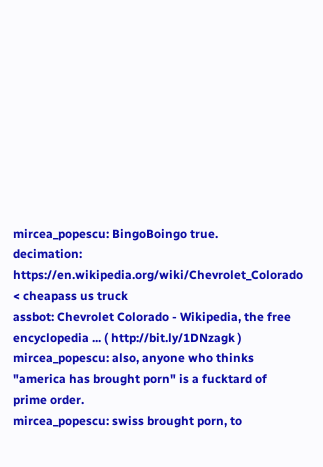mircea_popescu: BingoBoingo true.
decimation: https://en.wikipedia.org/wiki/Chevrolet_Colorado < cheapass us truck
assbot: Chevrolet Colorado - Wikipedia, the free encyclopedia ... ( http://bit.ly/1DNzagk )
mircea_popescu: also, anyone who thinks "america has brought porn" is a fucktard of prime order.
mircea_popescu: swiss brought porn, to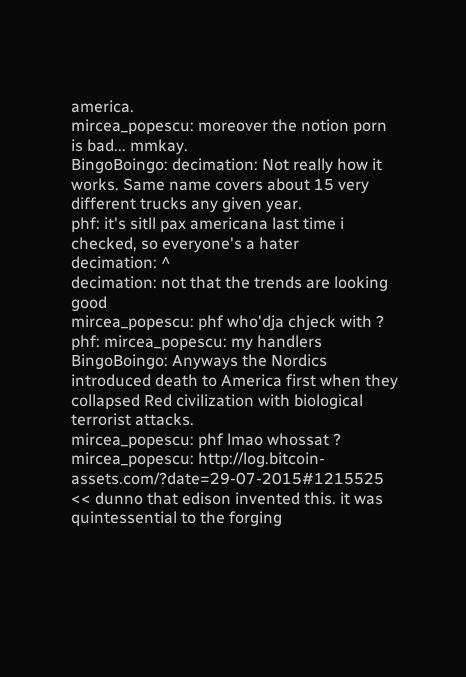america.
mircea_popescu: moreover the notion porn is bad... mmkay.
BingoBoingo: decimation: Not really how it works. Same name covers about 15 very different trucks any given year.
phf: it's sitll pax americana last time i checked, so everyone's a hater
decimation: ^
decimation: not that the trends are looking good
mircea_popescu: phf who'dja chjeck with ?
phf: mircea_popescu: my handlers
BingoBoingo: Anyways the Nordics introduced death to America first when they collapsed Red civilization with biological terrorist attacks.
mircea_popescu: phf lmao whossat ?
mircea_popescu: http://log.bitcoin-assets.com/?date=29-07-2015#1215525 << dunno that edison invented this. it was quintessential to the forging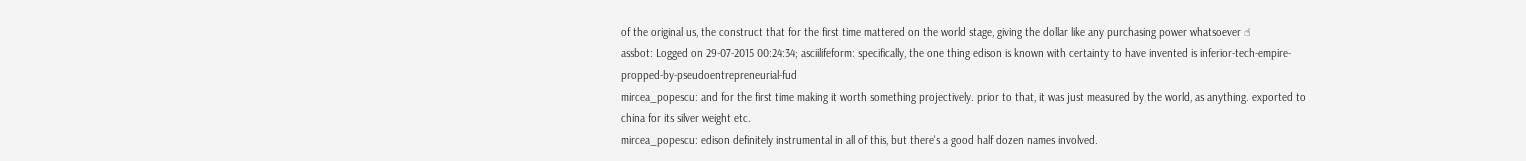of the original us, the construct that for the first time mattered on the world stage, giving the dollar like any purchasing power whatsoever ☝
assbot: Logged on 29-07-2015 00:24:34; asciilifeform: specifically, the one thing edison is known with certainty to have invented is inferior-tech-empire-propped-by-pseudoentrepreneurial-fud
mircea_popescu: and for the first time making it worth something projectively. prior to that, it was just measured by the world, as anything. exported to china for its silver weight etc.
mircea_popescu: edison definitely instrumental in all of this, but there's a good half dozen names involved.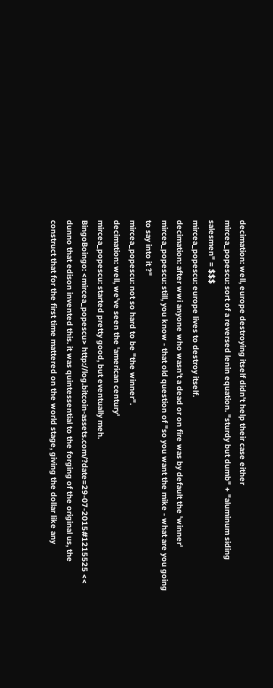decimation: well, europe destroying itself didn't help their case either
mircea_popescu: sort of a reversed lenin equation. "sturdy but dumb" + "aluminum siding salesmen" = $$$
mircea_popescu: europe lives to destroy itself.
decimation: after wwi anyone who wasn't a dead or on fire was by default the 'winner'
mircea_popescu: still, you know - that old question of "so you want the mike - what are you going to say into it ?"
mircea_popescu: not so hard to be "the winner".
decimation: well, we've seen the 'american century'
mircea_popescu: started pretty good, but eventually meh.
BingoBoingo: <mircea_popescu> http://log.bitcoin-assets.com/?date=29-07-2015#1215525 << dunno that edison invented this. it was quintessential to the forging of the original us, the construct that for the first time mattered on the world stage, giving the dollar like any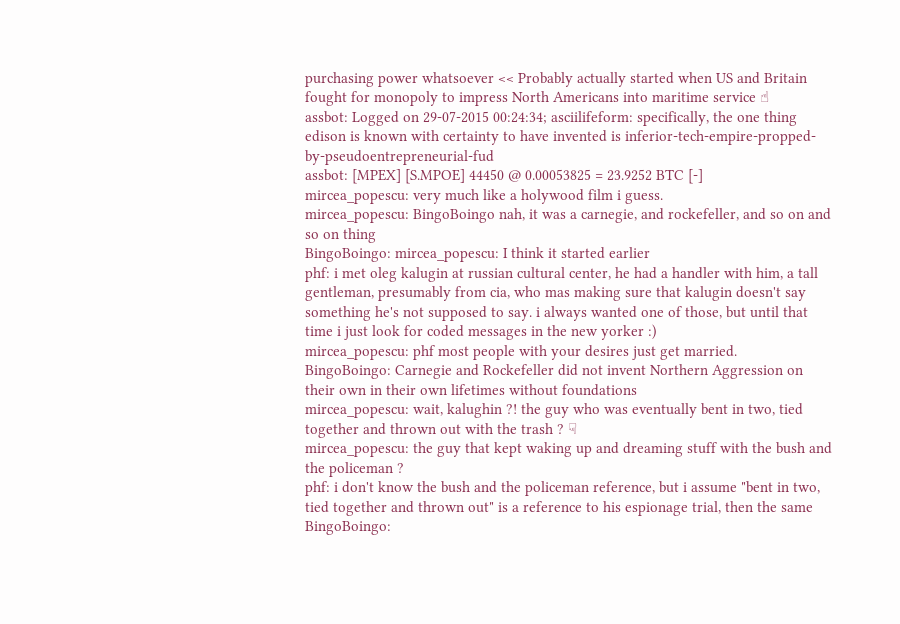purchasing power whatsoever << Probably actually started when US and Britain fought for monopoly to impress North Americans into maritime service ☝
assbot: Logged on 29-07-2015 00:24:34; asciilifeform: specifically, the one thing edison is known with certainty to have invented is inferior-tech-empire-propped-by-pseudoentrepreneurial-fud
assbot: [MPEX] [S.MPOE] 44450 @ 0.00053825 = 23.9252 BTC [-]
mircea_popescu: very much like a holywood film i guess.
mircea_popescu: BingoBoingo nah, it was a carnegie, and rockefeller, and so on and so on thing
BingoBoingo: mircea_popescu: I think it started earlier
phf: i met oleg kalugin at russian cultural center, he had a handler with him, a tall gentleman, presumably from cia, who mas making sure that kalugin doesn't say something he's not supposed to say. i always wanted one of those, but until that time i just look for coded messages in the new yorker :)
mircea_popescu: phf most people with your desires just get married.
BingoBoingo: Carnegie and Rockefeller did not invent Northern Aggression on their own in their own lifetimes without foundations
mircea_popescu: wait, kalughin ?! the guy who was eventually bent in two, tied together and thrown out with the trash ? ☟
mircea_popescu: the guy that kept waking up and dreaming stuff with the bush and the policeman ?
phf: i don't know the bush and the policeman reference, but i assume "bent in two, tied together and thrown out" is a reference to his espionage trial, then the same
BingoBoingo: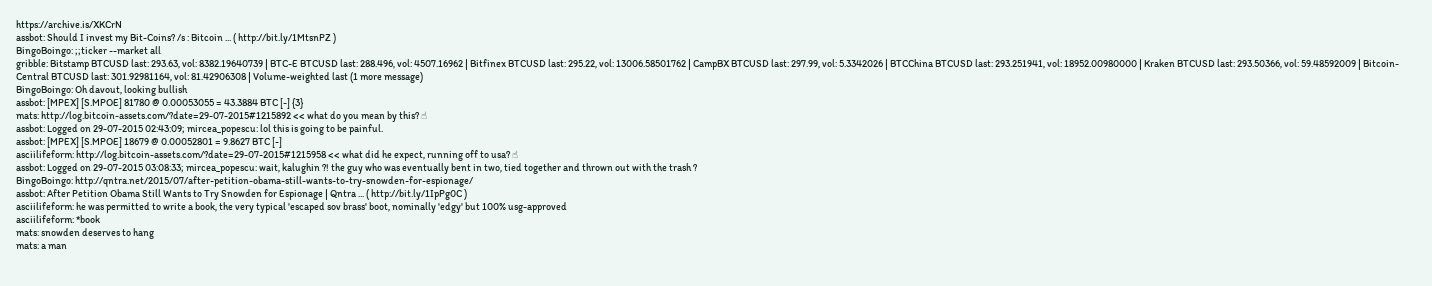https://archive.is/XKCrN
assbot: Should I invest my Bit-Coins? /s : Bitcoin ... ( http://bit.ly/1MtsnPZ )
BingoBoingo: ;;ticker --market all
gribble: Bitstamp BTCUSD last: 293.63, vol: 8382.19640739 | BTC-E BTCUSD last: 288.496, vol: 4507.16962 | Bitfinex BTCUSD last: 295.22, vol: 13006.58501762 | CampBX BTCUSD last: 297.99, vol: 5.3342026 | BTCChina BTCUSD last: 293.251941, vol: 18952.00980000 | Kraken BTCUSD last: 293.50366, vol: 59.48592009 | Bitcoin-Central BTCUSD last: 301.92981164, vol: 81.42906308 | Volume-weighted last (1 more message)
BingoBoingo: Oh davout, looking bullish
assbot: [MPEX] [S.MPOE] 81780 @ 0.00053055 = 43.3884 BTC [-] {3}
mats: http://log.bitcoin-assets.com/?date=29-07-2015#1215892 << what do you mean by this? ☝
assbot: Logged on 29-07-2015 02:43:09; mircea_popescu: lol this is going to be painful.
assbot: [MPEX] [S.MPOE] 18679 @ 0.00052801 = 9.8627 BTC [-]
asciilifeform: http://log.bitcoin-assets.com/?date=29-07-2015#1215958 << what did he expect, running off to usa? ☝
assbot: Logged on 29-07-2015 03:08:33; mircea_popescu: wait, kalughin ?! the guy who was eventually bent in two, tied together and thrown out with the trash ?
BingoBoingo: http://qntra.net/2015/07/after-petition-obama-still-wants-to-try-snowden-for-espionage/
assbot: After Petition Obama Still Wants to Try Snowden for Espionage | Qntra ... ( http://bit.ly/1IpPg0C )
asciilifeform: he was permitted to write a book, the very typical 'escaped sov brass' boot, nominally 'edgy' but 100% usg-approved
asciilifeform: *book
mats: snowden deserves to hang
mats: a man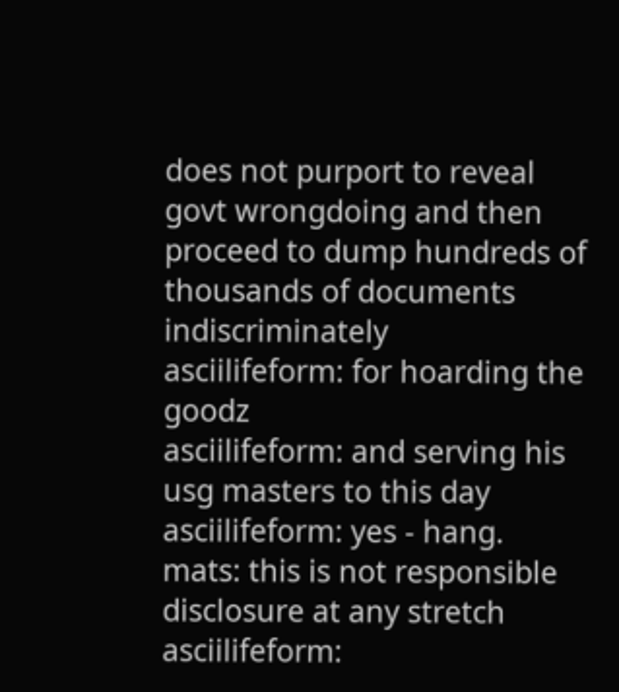does not purport to reveal govt wrongdoing and then proceed to dump hundreds of thousands of documents indiscriminately
asciilifeform: for hoarding the goodz
asciilifeform: and serving his usg masters to this day
asciilifeform: yes - hang.
mats: this is not responsible disclosure at any stretch
asciilifeform: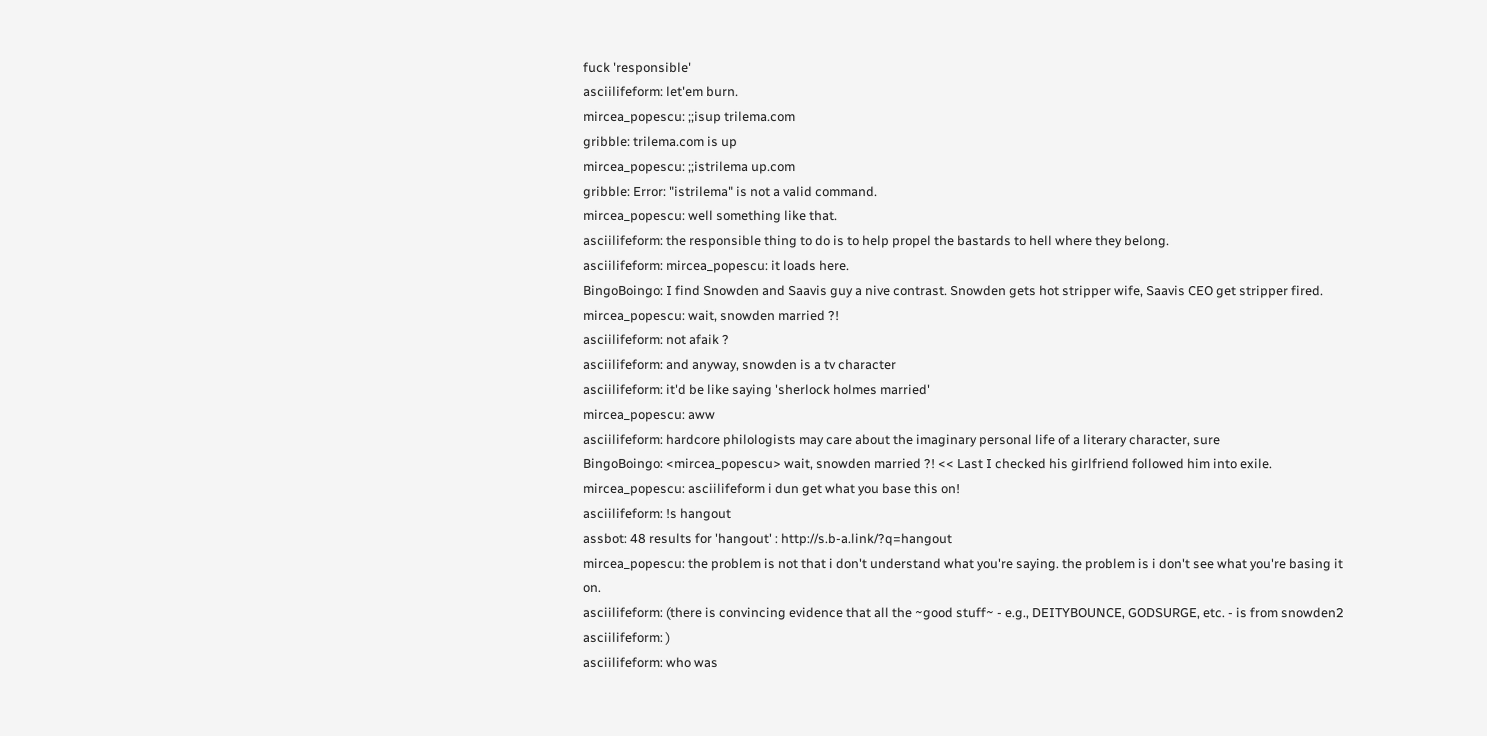fuck 'responsible'
asciilifeform: let'em burn.
mircea_popescu: ;;isup trilema.com
gribble: trilema.com is up
mircea_popescu: ;;istrilema up.com
gribble: Error: "istrilema" is not a valid command.
mircea_popescu: well something like that.
asciilifeform: the responsible thing to do is to help propel the bastards to hell where they belong.
asciilifeform: mircea_popescu: it loads here.
BingoBoingo: I find Snowden and Saavis guy a nive contrast. Snowden gets hot stripper wife, Saavis CEO get stripper fired.
mircea_popescu: wait, snowden married ?!
asciilifeform: not afaik ?
asciilifeform: and anyway, snowden is a tv character
asciilifeform: it'd be like saying 'sherlock holmes married'
mircea_popescu: aww
asciilifeform: hardcore philologists may care about the imaginary personal life of a literary character, sure
BingoBoingo: <mircea_popescu> wait, snowden married ?! << Last I checked his girlfriend followed him into exile.
mircea_popescu: asciilifeform i dun get what you base this on!
asciilifeform: !s hangout
assbot: 48 results for 'hangout' : http://s.b-a.link/?q=hangout
mircea_popescu: the problem is not that i don't understand what you're saying. the problem is i don't see what you're basing it on.
asciilifeform: (there is convincing evidence that all the ~good stuff~ - e.g., DEITYBOUNCE, GODSURGE, etc. - is from snowden2
asciilifeform: )
asciilifeform: who was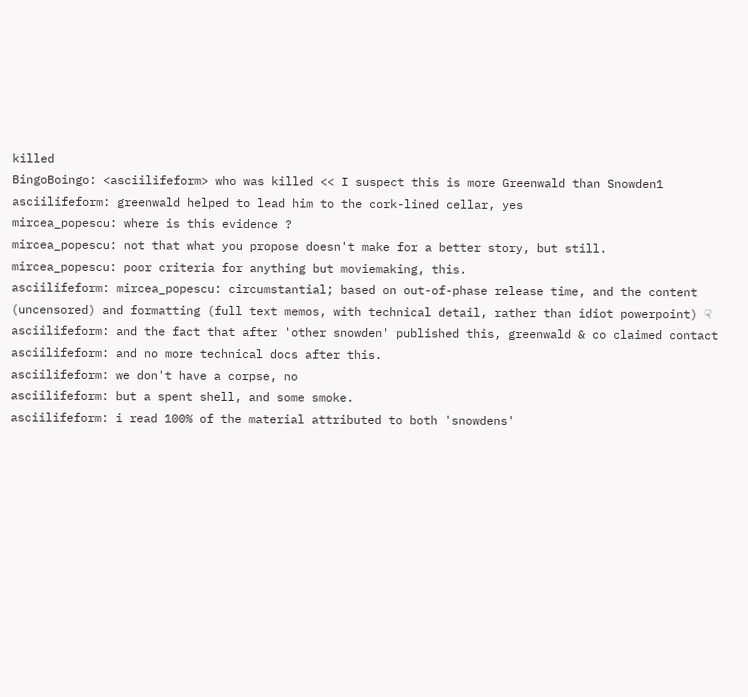killed
BingoBoingo: <asciilifeform> who was killed << I suspect this is more Greenwald than Snowden1
asciilifeform: greenwald helped to lead him to the cork-lined cellar, yes
mircea_popescu: where is this evidence ?
mircea_popescu: not that what you propose doesn't make for a better story, but still.
mircea_popescu: poor criteria for anything but moviemaking, this.
asciilifeform: mircea_popescu: circumstantial; based on out-of-phase release time, and the content (uncensored) and formatting (full text memos, with technical detail, rather than idiot powerpoint) ☟
asciilifeform: and the fact that after 'other snowden' published this, greenwald & co claimed contact
asciilifeform: and no more technical docs after this.
asciilifeform: we don't have a corpse, no
asciilifeform: but a spent shell, and some smoke.
asciilifeform: i read 100% of the material attributed to both 'snowdens'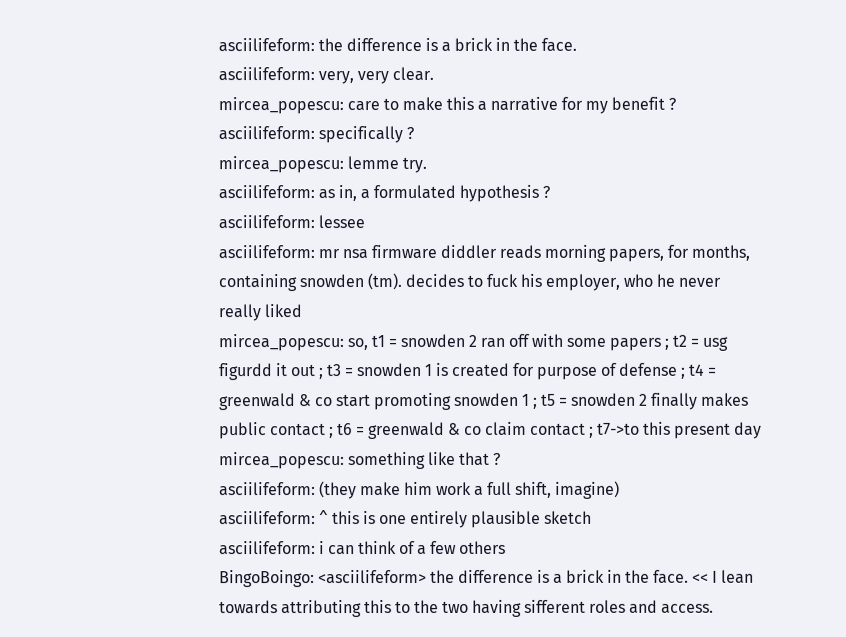asciilifeform: the difference is a brick in the face.
asciilifeform: very, very clear.
mircea_popescu: care to make this a narrative for my benefit ?
asciilifeform: specifically ?
mircea_popescu: lemme try.
asciilifeform: as in, a formulated hypothesis ?
asciilifeform: lessee
asciilifeform: mr nsa firmware diddler reads morning papers, for months, containing snowden (tm). decides to fuck his employer, who he never really liked
mircea_popescu: so, t1 = snowden 2 ran off with some papers ; t2 = usg figurdd it out ; t3 = snowden 1 is created for purpose of defense ; t4 = greenwald & co start promoting snowden 1 ; t5 = snowden 2 finally makes public contact ; t6 = greenwald & co claim contact ; t7->to this present day
mircea_popescu: something like that ?
asciilifeform: (they make him work a full shift, imagine)
asciilifeform: ^ this is one entirely plausible sketch
asciilifeform: i can think of a few others
BingoBoingo: <asciilifeform> the difference is a brick in the face. << I lean towards attributing this to the two having sifferent roles and access.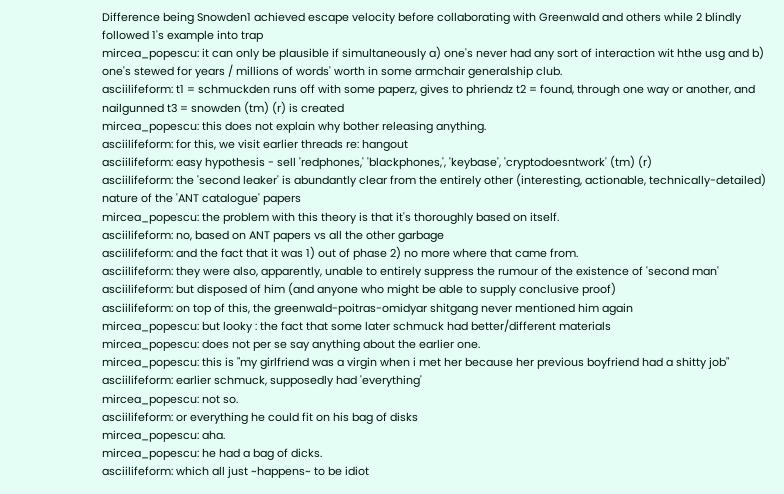Difference being Snowden1 achieved escape velocity before collaborating with Greenwald and others while 2 blindly followed 1's example into trap
mircea_popescu: it can only be plausible if simultaneously a) one's never had any sort of interaction wit hthe usg and b) one's stewed for years / millions of words' worth in some armchair generalship club.
asciilifeform: t1 = schmuckden runs off with some paperz, gives to phriendz t2 = found, through one way or another, and nailgunned t3 = snowden (tm) (r) is created
mircea_popescu: this does not explain why bother releasing anything.
asciilifeform: for this, we visit earlier threads re: hangout
asciilifeform: easy hypothesis - sell 'redphones,' 'blackphones,', 'keybase', 'cryptodoesntwork' (tm) (r)
asciilifeform: the 'second leaker' is abundantly clear from the entirely other (interesting, actionable, technically-detailed) nature of the 'ANT catalogue' papers
mircea_popescu: the problem with this theory is that it's thoroughly based on itself.
asciilifeform: no, based on ANT papers vs all the other garbage
asciilifeform: and the fact that it was 1) out of phase 2) no more where that came from.
asciilifeform: they were also, apparently, unable to entirely suppress the rumour of the existence of 'second man'
asciilifeform: but disposed of him (and anyone who might be able to supply conclusive proof)
asciilifeform: on top of this, the greenwald-poitras-omidyar shitgang never mentioned him again
mircea_popescu: but looky : the fact that some later schmuck had better/different materials
mircea_popescu: does not per se say anything about the earlier one.
mircea_popescu: this is "my girlfriend was a virgin when i met her because her previous boyfriend had a shitty job"
asciilifeform: earlier schmuck, supposedly had 'everything'
mircea_popescu: not so.
asciilifeform: or everything he could fit on his bag of disks
mircea_popescu: aha.
mircea_popescu: he had a bag of dicks.
asciilifeform: which all just ~happens~ to be idiot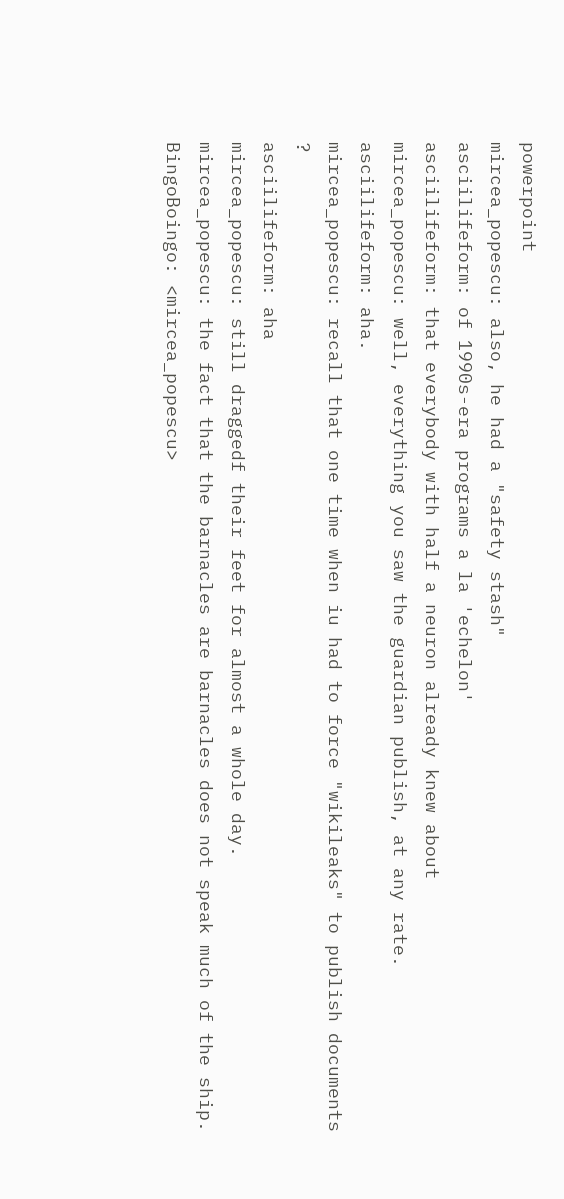powerpoint
mircea_popescu: also, he had a "safety stash"
asciilifeform: of 1990s-era programs a la 'echelon'
asciilifeform: that everybody with half a neuron already knew about
mircea_popescu: well, everything you saw the guardian publish, at any rate.
asciilifeform: aha.
mircea_popescu: recall that one time when iu had to force "wikileaks" to publish documents ?
asciilifeform: aha
mircea_popescu: still draggedf their feet for almost a whole day.
mircea_popescu: the fact that the barnacles are barnacles does not speak much of the ship.
BingoBoingo: <mircea_popescu>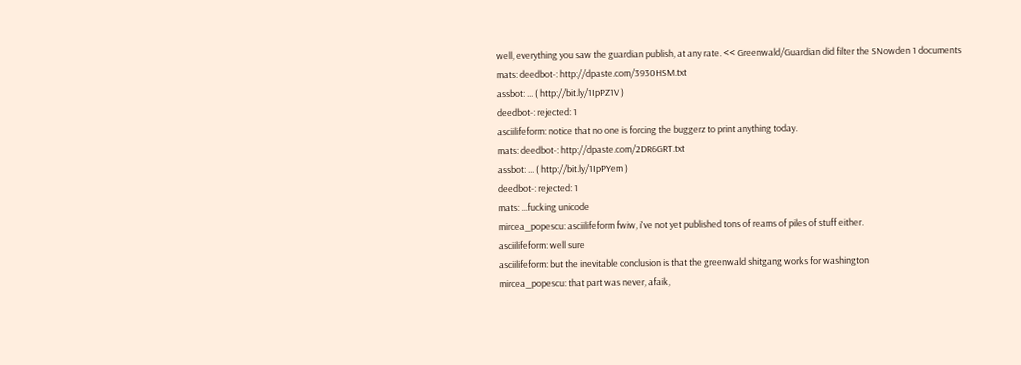well, everything you saw the guardian publish, at any rate. << Greenwald/Guardian did filter the SNowden 1 documents
mats: deedbot-: http://dpaste.com/3930HSM.txt
assbot: ... ( http://bit.ly/1IpPZ1V )
deedbot-: rejected: 1
asciilifeform: notice that no one is forcing the buggerz to print anything today.
mats: deedbot-: http://dpaste.com/2DR6GRT.txt
assbot: ... ( http://bit.ly/1IpPYem )
deedbot-: rejected: 1
mats: ...fucking unicode
mircea_popescu: asciilifeform fwiw, i've not yet published tons of reams of piles of stuff either.
asciilifeform: well sure
asciilifeform: but the inevitable conclusion is that the greenwald shitgang works for washington
mircea_popescu: that part was never, afaik,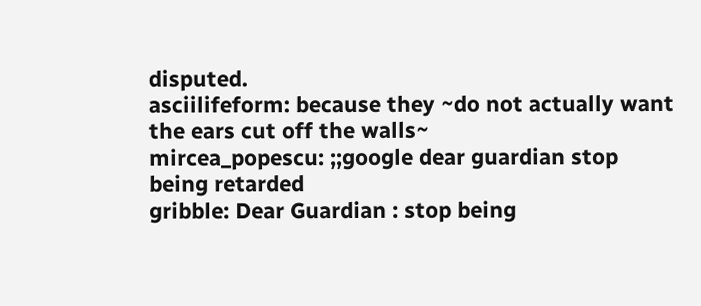disputed.
asciilifeform: because they ~do not actually want the ears cut off the walls~
mircea_popescu: ;;google dear guardian stop being retarded
gribble: Dear Guardian : stop being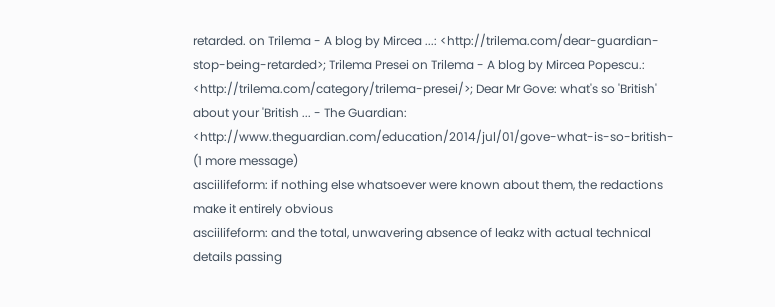retarded. on Trilema - A blog by Mircea ...: <http://trilema.com/dear-guardian-stop-being-retarded>; Trilema Presei on Trilema - A blog by Mircea Popescu.: <http://trilema.com/category/trilema-presei/>; Dear Mr Gove: what's so 'British' about your 'British ... - The Guardian: <http://www.theguardian.com/education/2014/jul/01/gove-what-is-so-british- (1 more message)
asciilifeform: if nothing else whatsoever were known about them, the redactions make it entirely obvious
asciilifeform: and the total, unwavering absence of leakz with actual technical details passing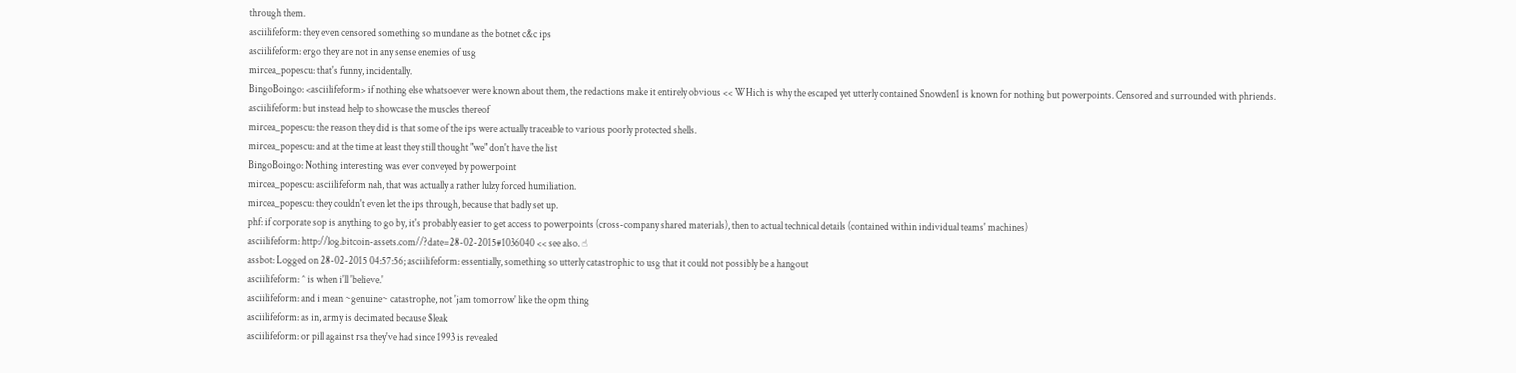through them.
asciilifeform: they even censored something so mundane as the botnet c&c ips
asciilifeform: ergo they are not in any sense enemies of usg
mircea_popescu: that's funny, incidentally.
BingoBoingo: <asciilifeform> if nothing else whatsoever were known about them, the redactions make it entirely obvious << WHich is why the escaped yet utterly contained Snowden1 is known for nothing but powerpoints. Censored and surrounded with phriends.
asciilifeform: but instead help to showcase the muscles thereof
mircea_popescu: the reason they did is that some of the ips were actually traceable to various poorly protected shells.
mircea_popescu: and at the time at least they still thought "we" don't have the list
BingoBoingo: Nothing interesting was ever conveyed by powerpoint
mircea_popescu: asciilifeform nah, that was actually a rather lulzy forced humiliation.
mircea_popescu: they couldn't even let the ips through, because that badly set up.
phf: if corporate sop is anything to go by, it's probably easier to get access to powerpoints (cross-company shared materials), then to actual technical details (contained within individual teams' machines)
asciilifeform: http://log.bitcoin-assets.com//?date=28-02-2015#1036040 << see also. ☝
assbot: Logged on 28-02-2015 04:57:56; asciilifeform: essentially, something so utterly catastrophic to usg that it could not possibly be a hangout
asciilifeform: ^ is when i'll 'believe.'
asciilifeform: and i mean ~genuine~ catastrophe, not 'jam tomorrow' like the opm thing
asciilifeform: as in, army is decimated because $leak
asciilifeform: or pill against rsa they've had since 1993 is revealed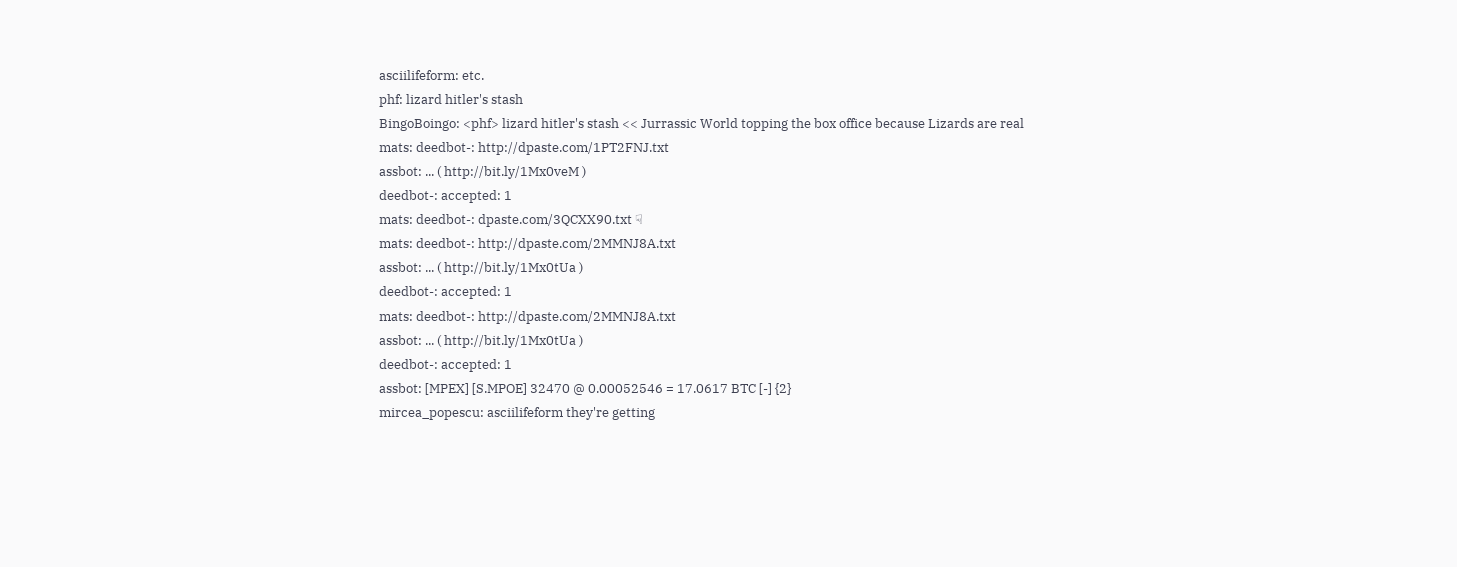asciilifeform: etc.
phf: lizard hitler's stash
BingoBoingo: <phf> lizard hitler's stash << Jurrassic World topping the box office because Lizards are real
mats: deedbot-: http://dpaste.com/1PT2FNJ.txt
assbot: ... ( http://bit.ly/1Mx0veM )
deedbot-: accepted: 1
mats: deedbot-: dpaste.com/3QCXX90.txt ☟
mats: deedbot-: http://dpaste.com/2MMNJ8A.txt
assbot: ... ( http://bit.ly/1Mx0tUa )
deedbot-: accepted: 1
mats: deedbot-: http://dpaste.com/2MMNJ8A.txt
assbot: ... ( http://bit.ly/1Mx0tUa )
deedbot-: accepted: 1
assbot: [MPEX] [S.MPOE] 32470 @ 0.00052546 = 17.0617 BTC [-] {2}
mircea_popescu: asciilifeform they're getting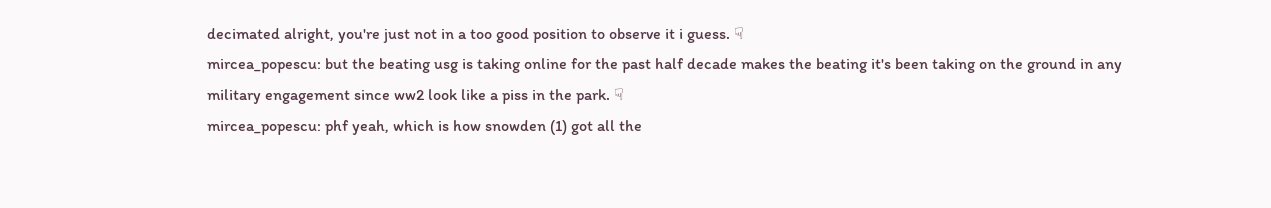decimated alright, you're just not in a too good position to observe it i guess. ☟
mircea_popescu: but the beating usg is taking online for the past half decade makes the beating it's been taking on the ground in any military engagement since ww2 look like a piss in the park. ☟
mircea_popescu: phf yeah, which is how snowden (1) got all the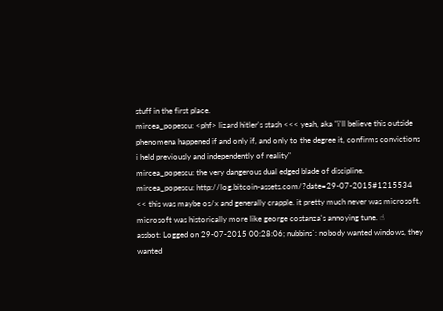stuff in the first place.
mircea_popescu: <phf> lizard hitler's stash <<< yeah, aka "i'll believe this outside phenomena happened if and only if, and only to the degree it, confirms convictions i held previously and independently of reality"
mircea_popescu: the very dangerous dual edged blade of discipline.
mircea_popescu: http://log.bitcoin-assets.com/?date=29-07-2015#1215534 << this was maybe os/x and generally crapple. it pretty much never was microsoft. microsoft was historically more like george costanza's annoying tune. ☝
assbot: Logged on 29-07-2015 00:28:06; nubbins`: nobody wanted windows, they wanted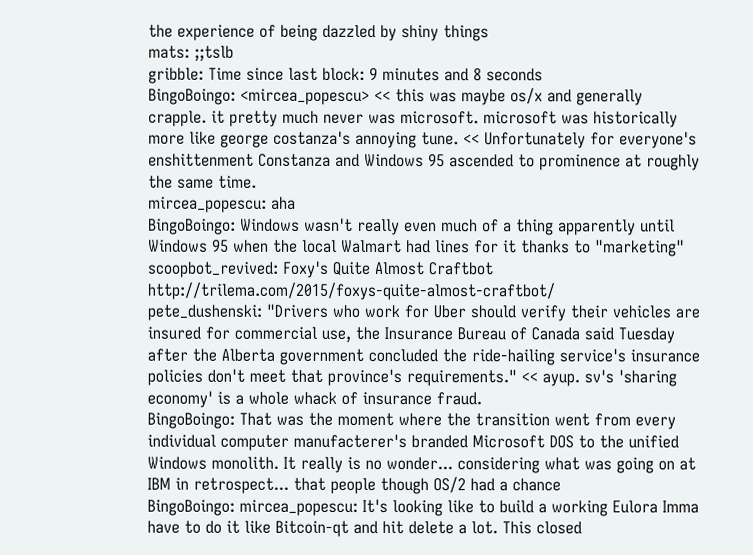the experience of being dazzled by shiny things
mats: ;;tslb
gribble: Time since last block: 9 minutes and 8 seconds
BingoBoingo: <mircea_popescu> << this was maybe os/x and generally crapple. it pretty much never was microsoft. microsoft was historically more like george costanza's annoying tune. << Unfortunately for everyone's enshittenment Constanza and Windows 95 ascended to prominence at roughly the same time.
mircea_popescu: aha
BingoBoingo: Windows wasn't really even much of a thing apparently until Windows 95 when the local Walmart had lines for it thanks to "marketing"
scoopbot_revived: Foxy's Quite Almost Craftbot http://trilema.com/2015/foxys-quite-almost-craftbot/
pete_dushenski: "Drivers who work for Uber should verify their vehicles are insured for commercial use, the Insurance Bureau of Canada said Tuesday after the Alberta government concluded the ride-hailing service's insurance policies don't meet that province's requirements." << ayup. sv's 'sharing economy' is a whole whack of insurance fraud.
BingoBoingo: That was the moment where the transition went from every individual computer manufacterer's branded Microsoft DOS to the unified Windows monolith. It really is no wonder... considering what was going on at IBM in retrospect... that people though OS/2 had a chance
BingoBoingo: mircea_popescu: It's looking like to build a working Eulora Imma have to do it like Bitcoin-qt and hit delete a lot. This closed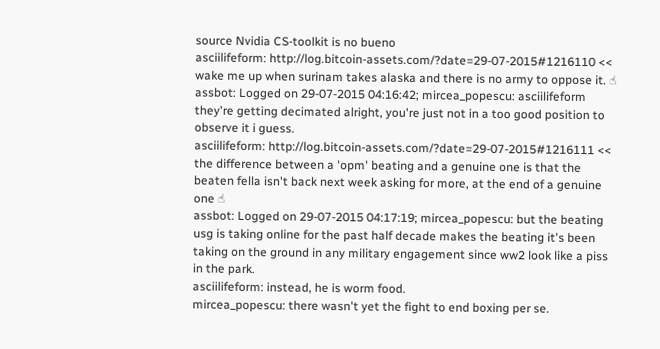source Nvidia CS-toolkit is no bueno
asciilifeform: http://log.bitcoin-assets.com/?date=29-07-2015#1216110 << wake me up when surinam takes alaska and there is no army to oppose it. ☝
assbot: Logged on 29-07-2015 04:16:42; mircea_popescu: asciilifeform they're getting decimated alright, you're just not in a too good position to observe it i guess.
asciilifeform: http://log.bitcoin-assets.com/?date=29-07-2015#1216111 << the difference between a 'opm' beating and a genuine one is that the beaten fella isn't back next week asking for more, at the end of a genuine one ☝
assbot: Logged on 29-07-2015 04:17:19; mircea_popescu: but the beating usg is taking online for the past half decade makes the beating it's been taking on the ground in any military engagement since ww2 look like a piss in the park.
asciilifeform: instead, he is worm food.
mircea_popescu: there wasn't yet the fight to end boxing per se.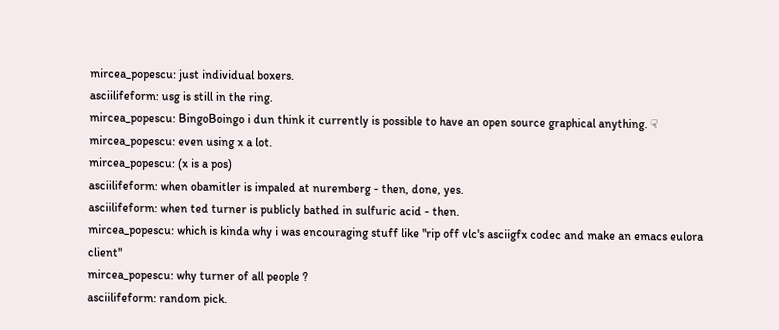mircea_popescu: just individual boxers.
asciilifeform: usg is still in the ring.
mircea_popescu: BingoBoingo i dun think it currently is possible to have an open source graphical anything. ☟
mircea_popescu: even using x a lot.
mircea_popescu: (x is a pos)
asciilifeform: when obamitler is impaled at nuremberg - then, done, yes.
asciilifeform: when ted turner is publicly bathed in sulfuric acid - then.
mircea_popescu: which is kinda why i was encouraging stuff like "rip off vlc's asciigfx codec and make an emacs eulora client"
mircea_popescu: why turner of all people ?
asciilifeform: random pick.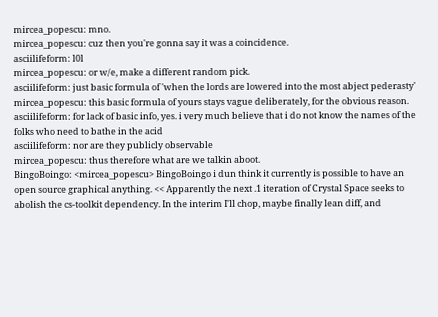mircea_popescu: mno.
mircea_popescu: cuz then you're gonna say it was a coincidence.
asciilifeform: l0l
mircea_popescu: or w/e, make a different random pick.
asciilifeform: just basic formula of 'when the lords are lowered into the most abject pederasty'
mircea_popescu: this basic formula of yours stays vague deliberately, for the obvious reason.
asciilifeform: for lack of basic info, yes. i very much believe that i do not know the names of the folks who need to bathe in the acid
asciilifeform: nor are they publicly observable
mircea_popescu: thus therefore what are we talkin aboot.
BingoBoingo: <mircea_popescu> BingoBoingo i dun think it currently is possible to have an open source graphical anything. << Apparently the next .1 iteration of Crystal Space seeks to abolish the cs-toolkit dependency. In the interim I'll chop, maybe finally lean diff, and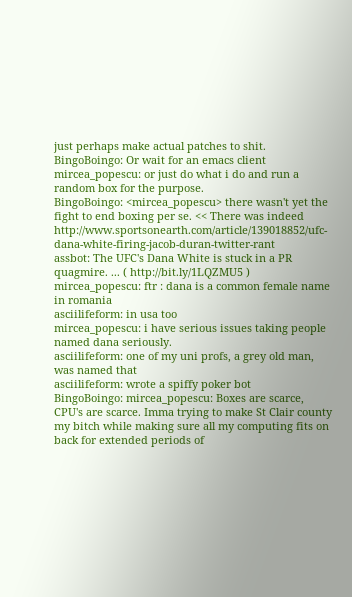just perhaps make actual patches to shit.
BingoBoingo: Or wait for an emacs client
mircea_popescu: or just do what i do and run a random box for the purpose.
BingoBoingo: <mircea_popescu> there wasn't yet the fight to end boxing per se. << There was indeed http://www.sportsonearth.com/article/139018852/ufc-dana-white-firing-jacob-duran-twitter-rant
assbot: The UFC's Dana White is stuck in a PR quagmire. ... ( http://bit.ly/1LQZMU5 )
mircea_popescu: ftr : dana is a common female name in romania
asciilifeform: in usa too
mircea_popescu: i have serious issues taking people named dana seriously.
asciilifeform: one of my uni profs, a grey old man, was named that
asciilifeform: wrote a spiffy poker bot
BingoBoingo: mircea_popescu: Boxes are scarce, CPU's are scarce. Imma trying to make St Clair county my bitch while making sure all my computing fits on back for extended periods of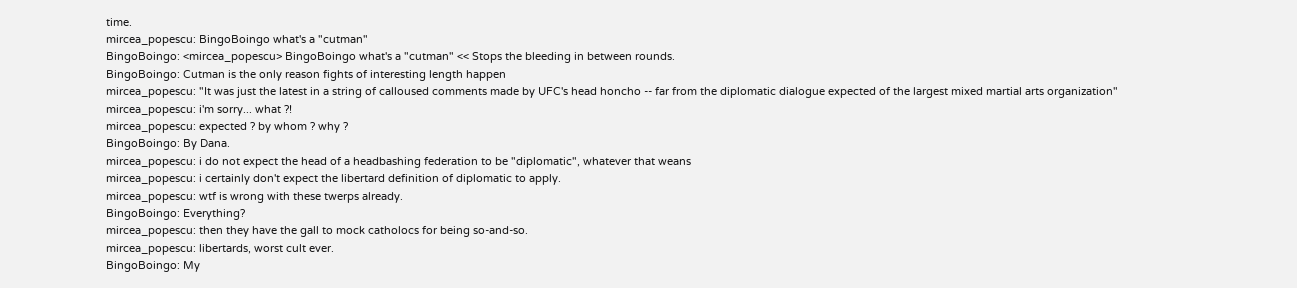time.
mircea_popescu: BingoBoingo what's a "cutman"
BingoBoingo: <mircea_popescu> BingoBoingo what's a "cutman" << Stops the bleeding in between rounds.
BingoBoingo: Cutman is the only reason fights of interesting length happen
mircea_popescu: "It was just the latest in a string of calloused comments made by UFC's head honcho -- far from the diplomatic dialogue expected of the largest mixed martial arts organization"
mircea_popescu: i'm sorry... what ?!
mircea_popescu: expected ? by whom ? why ?
BingoBoingo: By Dana.
mircea_popescu: i do not expect the head of a headbashing federation to be "diplomatic", whatever that weans
mircea_popescu: i certainly don't expect the libertard definition of diplomatic to apply.
mircea_popescu: wtf is wrong with these twerps already.
BingoBoingo: Everything?
mircea_popescu: then they have the gall to mock catholocs for being so-and-so.
mircea_popescu: libertards, worst cult ever.
BingoBoingo: My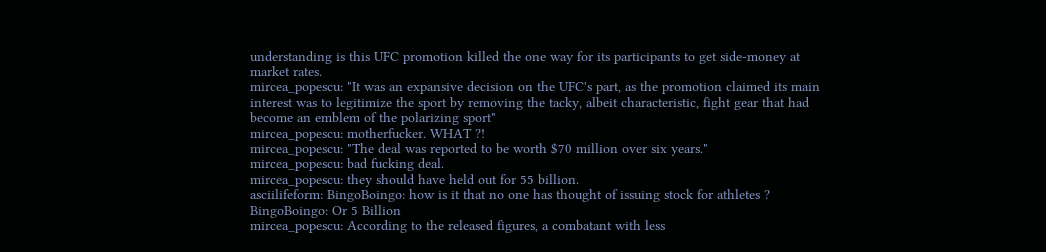understanding is this UFC promotion killed the one way for its participants to get side-money at market rates.
mircea_popescu: "It was an expansive decision on the UFC's part, as the promotion claimed its main interest was to legitimize the sport by removing the tacky, albeit characteristic, fight gear that had become an emblem of the polarizing sport"
mircea_popescu: motherfucker. WHAT ?!
mircea_popescu: "The deal was reported to be worth $70 million over six years."
mircea_popescu: bad fucking deal.
mircea_popescu: they should have held out for 55 billion.
asciilifeform: BingoBoingo: how is it that no one has thought of issuing stock for athletes ?
BingoBoingo: Or 5 Billion
mircea_popescu: According to the released figures, a combatant with less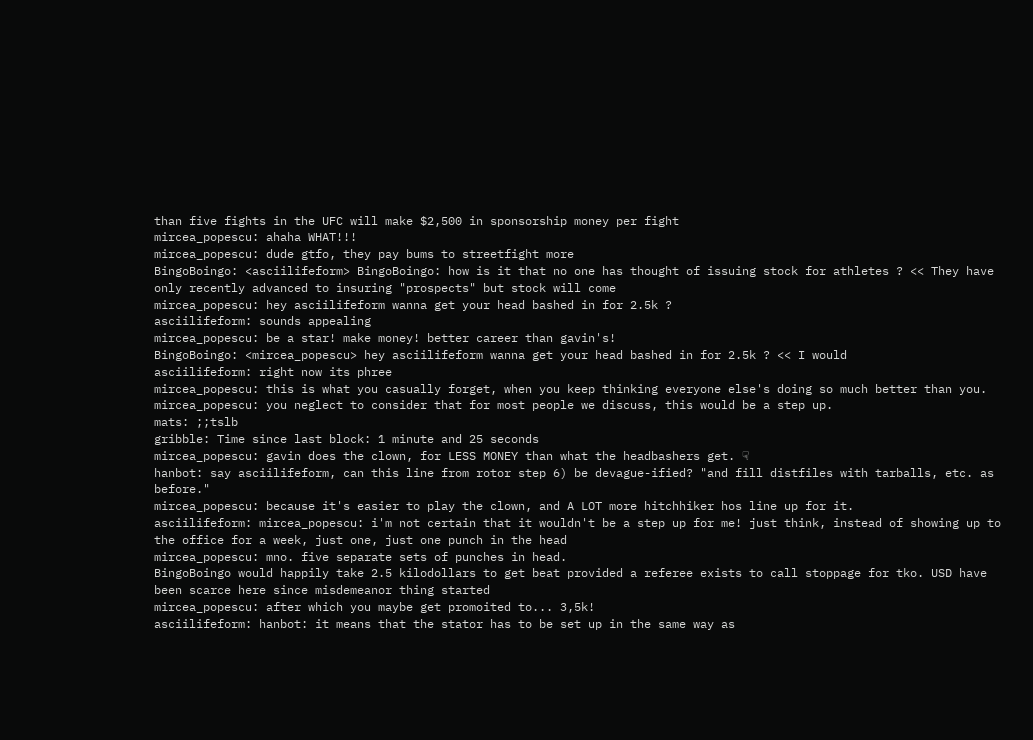than five fights in the UFC will make $2,500 in sponsorship money per fight
mircea_popescu: ahaha WHAT!!!
mircea_popescu: dude gtfo, they pay bums to streetfight more
BingoBoingo: <asciilifeform> BingoBoingo: how is it that no one has thought of issuing stock for athletes ? << They have only recently advanced to insuring "prospects" but stock will come
mircea_popescu: hey asciilifeform wanna get your head bashed in for 2.5k ?
asciilifeform: sounds appealing
mircea_popescu: be a star! make money! better career than gavin's!
BingoBoingo: <mircea_popescu> hey asciilifeform wanna get your head bashed in for 2.5k ? << I would
asciilifeform: right now its phree
mircea_popescu: this is what you casually forget, when you keep thinking everyone else's doing so much better than you.
mircea_popescu: you neglect to consider that for most people we discuss, this would be a step up.
mats: ;;tslb
gribble: Time since last block: 1 minute and 25 seconds
mircea_popescu: gavin does the clown, for LESS MONEY than what the headbashers get. ☟
hanbot: say asciilifeform, can this line from rotor step 6) be devague-ified? "and fill distfiles with tarballs, etc. as before."
mircea_popescu: because it's easier to play the clown, and A LOT more hitchhiker hos line up for it.
asciilifeform: mircea_popescu: i'm not certain that it wouldn't be a step up for me! just think, instead of showing up to the office for a week, just one, just one punch in the head
mircea_popescu: mno. five separate sets of punches in head.
BingoBoingo would happily take 2.5 kilodollars to get beat provided a referee exists to call stoppage for tko. USD have been scarce here since misdemeanor thing started
mircea_popescu: after which you maybe get promoited to... 3,5k!
asciilifeform: hanbot: it means that the stator has to be set up in the same way as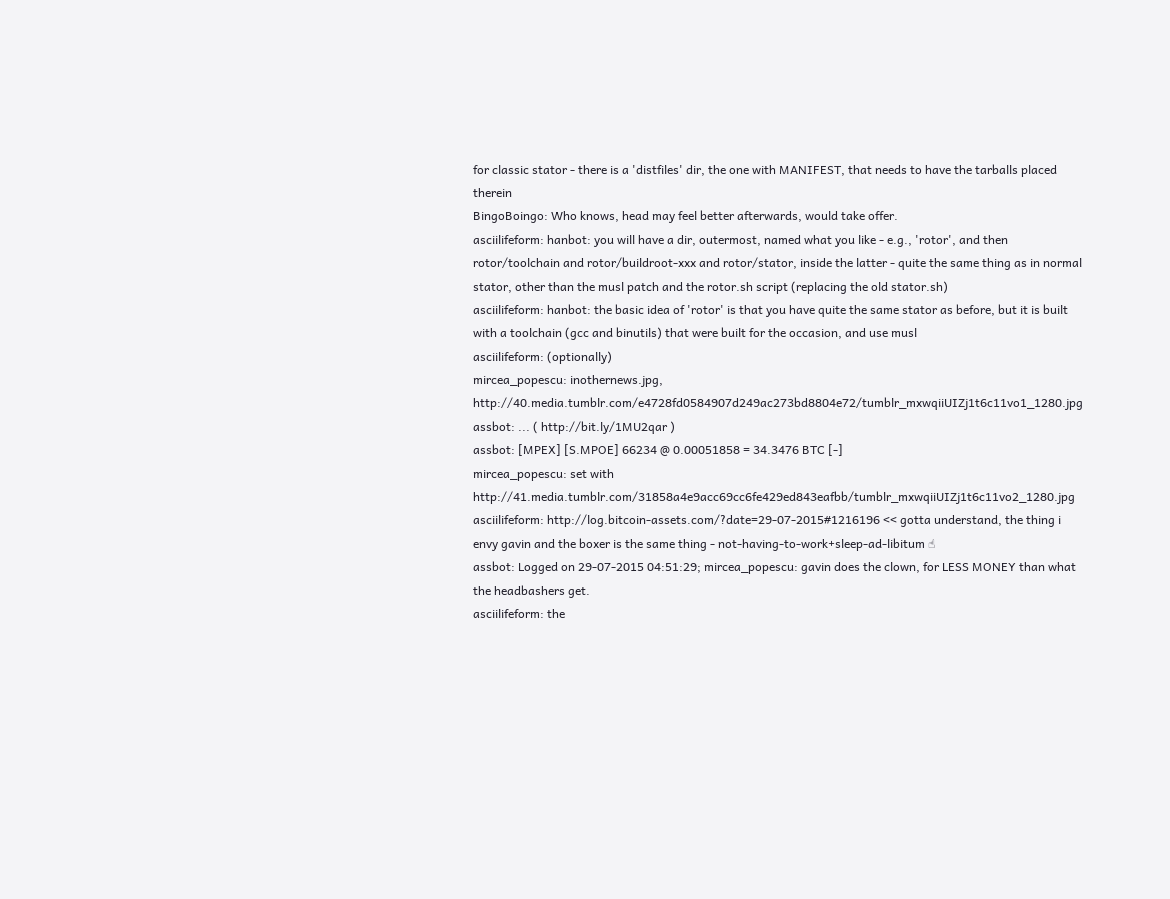for classic stator - there is a 'distfiles' dir, the one with MANIFEST, that needs to have the tarballs placed therein
BingoBoingo: Who knows, head may feel better afterwards, would take offer.
asciilifeform: hanbot: you will have a dir, outermost, named what you like - e.g., 'rotor', and then rotor/toolchain and rotor/buildroot-xxx and rotor/stator, inside the latter - quite the same thing as in normal stator, other than the musl patch and the rotor.sh script (replacing the old stator.sh)
asciilifeform: hanbot: the basic idea of 'rotor' is that you have quite the same stator as before, but it is built with a toolchain (gcc and binutils) that were built for the occasion, and use musl
asciilifeform: (optionally)
mircea_popescu: inothernews.jpg, http://40.media.tumblr.com/e4728fd0584907d249ac273bd8804e72/tumblr_mxwqiiUIZj1t6c11vo1_1280.jpg
assbot: ... ( http://bit.ly/1MU2qar )
assbot: [MPEX] [S.MPOE] 66234 @ 0.00051858 = 34.3476 BTC [-]
mircea_popescu: set with http://41.media.tumblr.com/31858a4e9acc69cc6fe429ed843eafbb/tumblr_mxwqiiUIZj1t6c11vo2_1280.jpg
asciilifeform: http://log.bitcoin-assets.com/?date=29-07-2015#1216196 << gotta understand, the thing i envy gavin and the boxer is the same thing - not-having-to-work+sleep-ad-libitum ☝
assbot: Logged on 29-07-2015 04:51:29; mircea_popescu: gavin does the clown, for LESS MONEY than what the headbashers get.
asciilifeform: the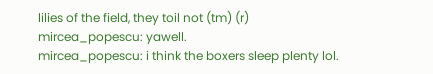lilies of the field, they toil not (tm) (r)
mircea_popescu: yawell.
mircea_popescu: i think the boxers sleep plenty lol.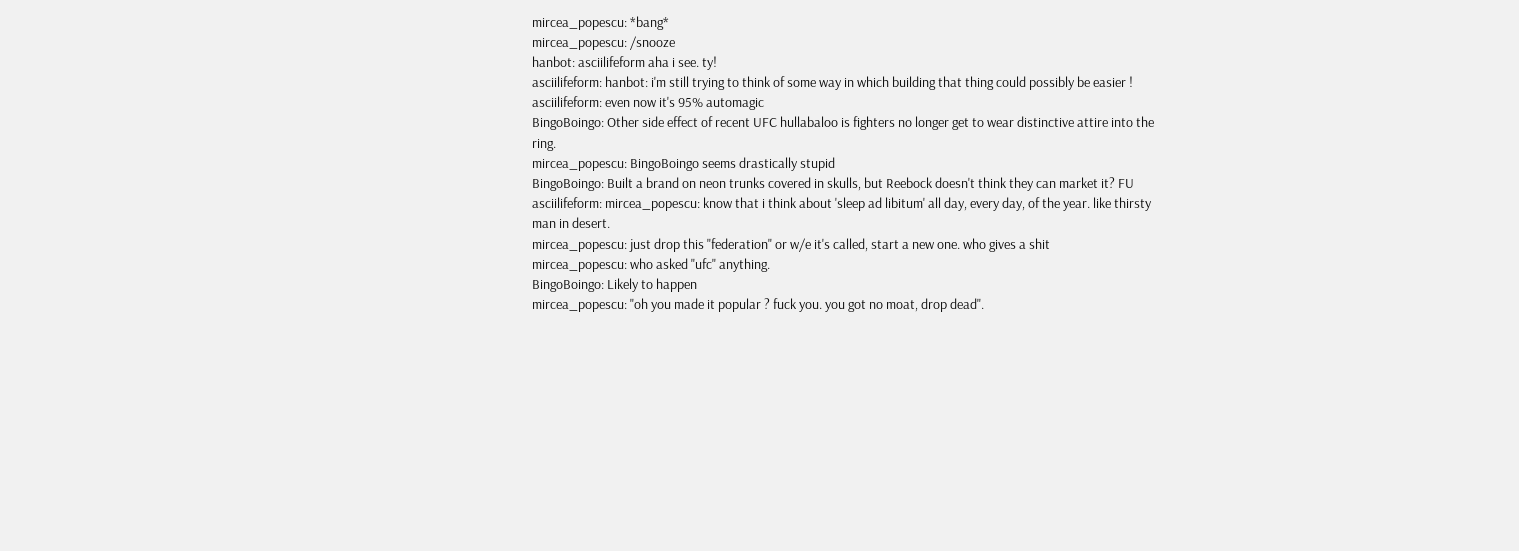mircea_popescu: *bang*
mircea_popescu: /snooze
hanbot: asciilifeform aha i see. ty!
asciilifeform: hanbot: i'm still trying to think of some way in which building that thing could possibly be easier !
asciilifeform: even now it's 95% automagic
BingoBoingo: Other side effect of recent UFC hullabaloo is fighters no longer get to wear distinctive attire into the ring.
mircea_popescu: BingoBoingo seems drastically stupid
BingoBoingo: Built a brand on neon trunks covered in skulls, but Reebock doesn't think they can market it? FU
asciilifeform: mircea_popescu: know that i think about 'sleep ad libitum' all day, every day, of the year. like thirsty man in desert.
mircea_popescu: just drop this "federation" or w/e it's called, start a new one. who gives a shit
mircea_popescu: who asked "ufc" anything.
BingoBoingo: Likely to happen
mircea_popescu: "oh you made it popular ? fuck you. you got no moat, drop dead".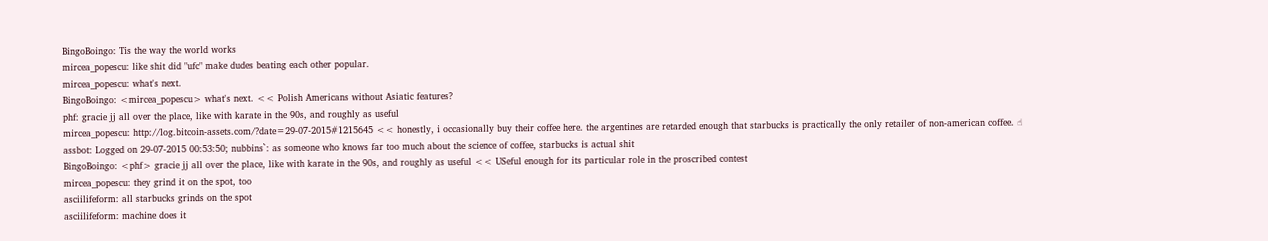BingoBoingo: Tis the way the world works
mircea_popescu: like shit did "ufc" make dudes beating each other popular.
mircea_popescu: what's next.
BingoBoingo: <mircea_popescu> what's next. << Polish Americans without Asiatic features?
phf: gracie jj all over the place, like with karate in the 90s, and roughly as useful
mircea_popescu: http://log.bitcoin-assets.com/?date=29-07-2015#1215645 << honestly, i occasionally buy their coffee here. the argentines are retarded enough that starbucks is practically the only retailer of non-american coffee. ☝
assbot: Logged on 29-07-2015 00:53:50; nubbins`: as someone who knows far too much about the science of coffee, starbucks is actual shit
BingoBoingo: <phf> gracie jj all over the place, like with karate in the 90s, and roughly as useful << USeful enough for its particular role in the proscribed contest
mircea_popescu: they grind it on the spot, too
asciilifeform: all starbucks grinds on the spot
asciilifeform: machine does it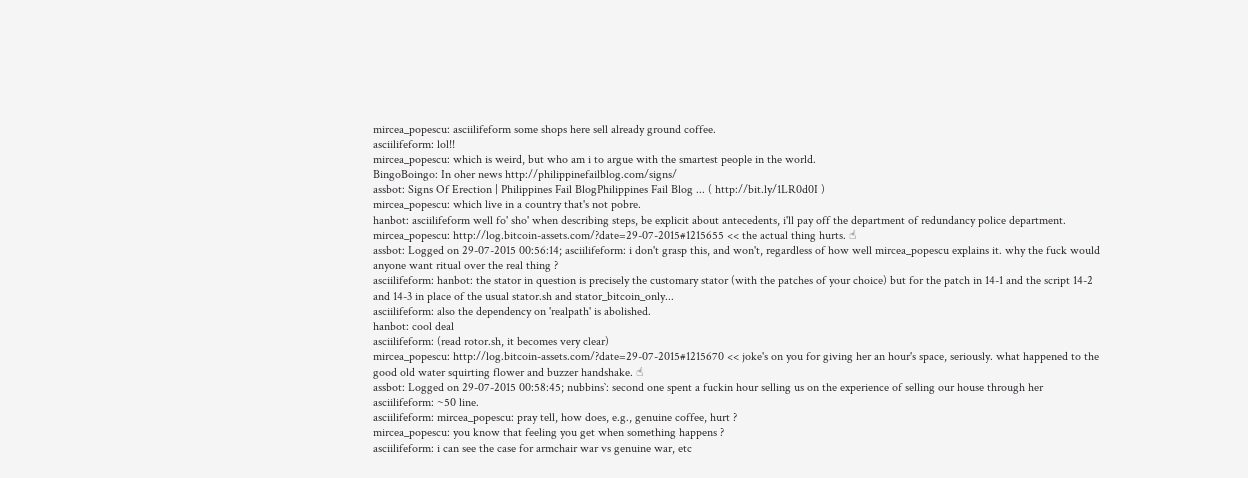mircea_popescu: asciilifeform some shops here sell already ground coffee.
asciilifeform: lol!!
mircea_popescu: which is weird, but who am i to argue with the smartest people in the world.
BingoBoingo: In oher news http://philippinefailblog.com/signs/
assbot: Signs Of Erection | Philippines Fail BlogPhilippines Fail Blog ... ( http://bit.ly/1LR0d0I )
mircea_popescu: which live in a country that's not pobre.
hanbot: asciilifeform well fo' sho' when describing steps, be explicit about antecedents, i'll pay off the department of redundancy police department.
mircea_popescu: http://log.bitcoin-assets.com/?date=29-07-2015#1215655 << the actual thing hurts. ☝
assbot: Logged on 29-07-2015 00:56:14; asciilifeform: i don't grasp this, and won't, regardless of how well mircea_popescu explains it. why the fuck would anyone want ritual over the real thing ?
asciilifeform: hanbot: the stator in question is precisely the customary stator (with the patches of your choice) but for the patch in 14-1 and the script 14-2 and 14-3 in place of the usual stator.sh and stator_bitcoin_only...
asciilifeform: also the dependency on 'realpath' is abolished.
hanbot: cool deal
asciilifeform: (read rotor.sh, it becomes very clear)
mircea_popescu: http://log.bitcoin-assets.com/?date=29-07-2015#1215670 << joke's on you for giving her an hour's space, seriously. what happened to the good old water squirting flower and buzzer handshake. ☝
assbot: Logged on 29-07-2015 00:58:45; nubbins`: second one spent a fuckin hour selling us on the experience of selling our house through her
asciilifeform: ~50 line.
asciilifeform: mircea_popescu: pray tell, how does, e.g., genuine coffee, hurt ?
mircea_popescu: you know that feeling you get when something happens ?
asciilifeform: i can see the case for armchair war vs genuine war, etc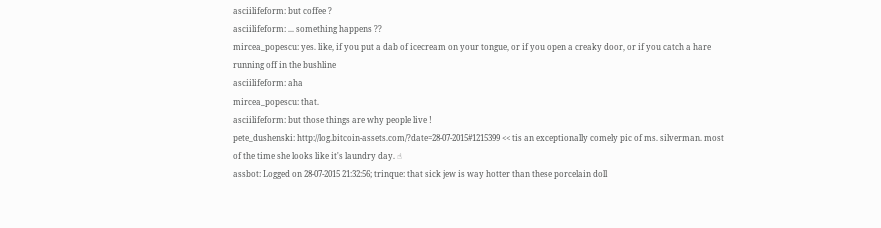asciilifeform: but coffee ?
asciilifeform: ... something happens ??
mircea_popescu: yes. like, if you put a dab of icecream on your tongue, or if you open a creaky door, or if you catch a hare running off in the bushline
asciilifeform: aha
mircea_popescu: that.
asciilifeform: but those things are why people live !
pete_dushenski: http://log.bitcoin-assets.com/?date=28-07-2015#1215399 << tis an exceptionally comely pic of ms. silverman. most of the time she looks like it's laundry day. ☝
assbot: Logged on 28-07-2015 21:32:56; trinque: that sick jew is way hotter than these porcelain doll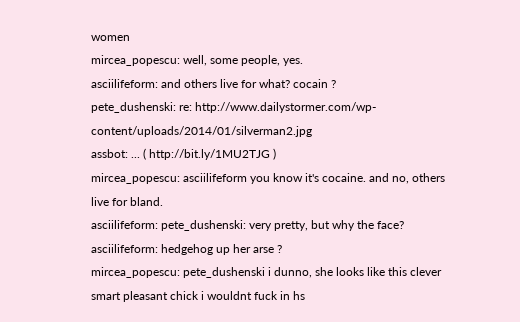women
mircea_popescu: well, some people, yes.
asciilifeform: and others live for what? cocain ?
pete_dushenski: re: http://www.dailystormer.com/wp-content/uploads/2014/01/silverman2.jpg
assbot: ... ( http://bit.ly/1MU2TJG )
mircea_popescu: asciilifeform you know it's cocaine. and no, others live for bland.
asciilifeform: pete_dushenski: very pretty, but why the face?
asciilifeform: hedgehog up her arse ?
mircea_popescu: pete_dushenski i dunno, she looks like this clever smart pleasant chick i wouldnt fuck in hs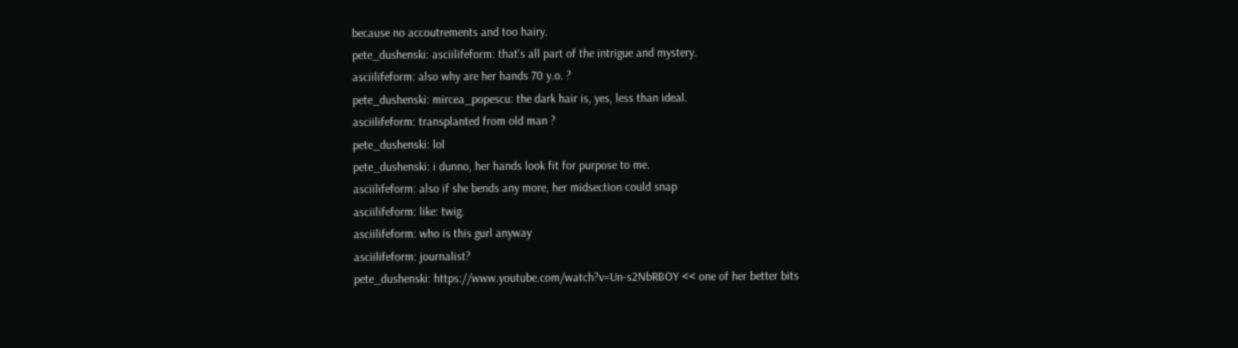because no accoutrements and too hairy.
pete_dushenski: asciilifeform: that's all part of the intrigue and mystery.
asciilifeform: also why are her hands 70 y.o. ?
pete_dushenski: mircea_popescu: the dark hair is, yes, less than ideal.
asciilifeform: transplanted from old man ?
pete_dushenski: lol
pete_dushenski: i dunno, her hands look fit for purpose to me.
asciilifeform: also if she bends any more, her midsection could snap
asciilifeform: like: twig.
asciilifeform: who is this gurl anyway
asciilifeform: journalist?
pete_dushenski: https://www.youtube.com/watch?v=Un-s2NbRBOY << one of her better bits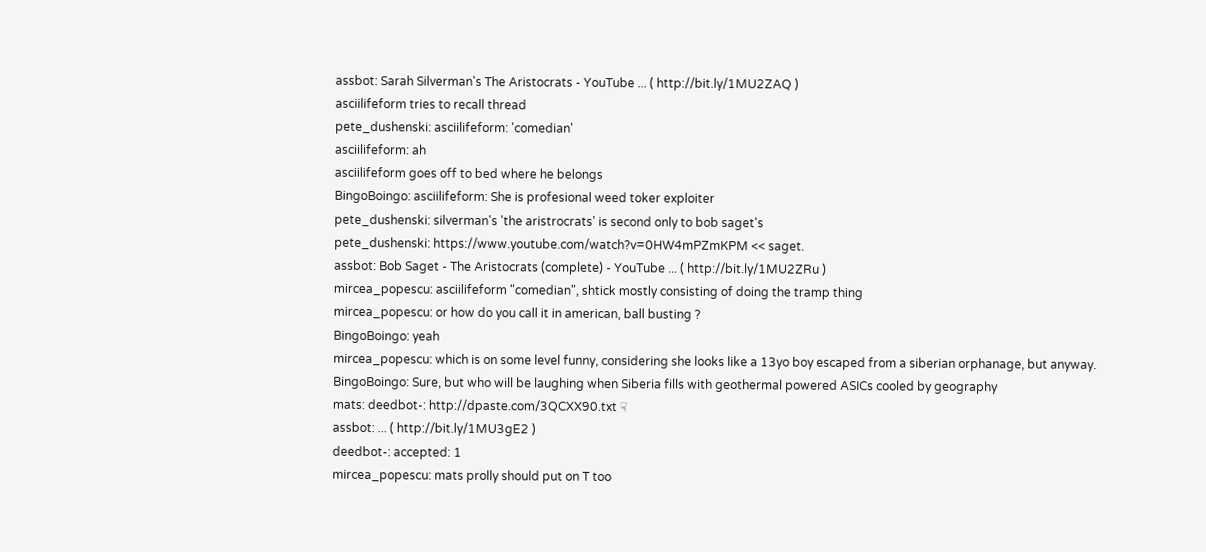assbot: Sarah Silverman's The Aristocrats - YouTube ... ( http://bit.ly/1MU2ZAQ )
asciilifeform tries to recall thread
pete_dushenski: asciilifeform: 'comedian'
asciilifeform: ah
asciilifeform goes off to bed where he belongs
BingoBoingo: asciilifeform: She is profesional weed toker exploiter
pete_dushenski: silverman's 'the aristrocrats' is second only to bob saget's
pete_dushenski: https://www.youtube.com/watch?v=0HW4mPZmKPM << saget.
assbot: Bob Saget - The Aristocrats (complete) - YouTube ... ( http://bit.ly/1MU2ZRu )
mircea_popescu: asciilifeform "comedian", shtick mostly consisting of doing the tramp thing
mircea_popescu: or how do you call it in american, ball busting ?
BingoBoingo: yeah
mircea_popescu: which is on some level funny, considering she looks like a 13yo boy escaped from a siberian orphanage, but anyway.
BingoBoingo: Sure, but who will be laughing when Siberia fills with geothermal powered ASICs cooled by geography
mats: deedbot-: http://dpaste.com/3QCXX90.txt ☟
assbot: ... ( http://bit.ly/1MU3gE2 )
deedbot-: accepted: 1
mircea_popescu: mats prolly should put on T too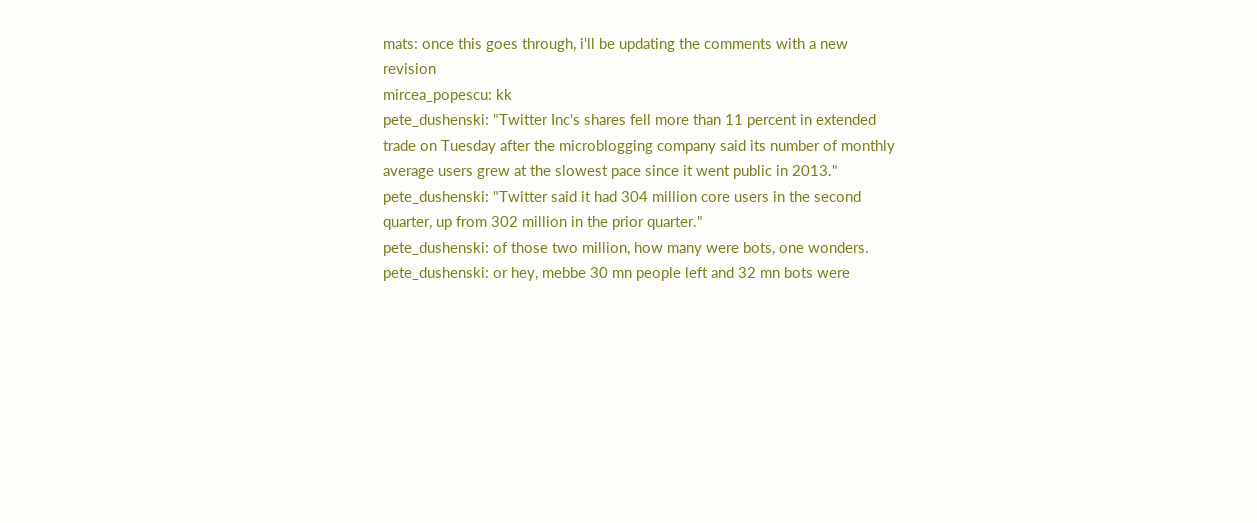mats: once this goes through, i'll be updating the comments with a new revision
mircea_popescu: kk
pete_dushenski: "Twitter Inc's shares fell more than 11 percent in extended trade on Tuesday after the microblogging company said its number of monthly average users grew at the slowest pace since it went public in 2013."
pete_dushenski: "Twitter said it had 304 million core users in the second quarter, up from 302 million in the prior quarter."
pete_dushenski: of those two million, how many were bots, one wonders.
pete_dushenski: or hey, mebbe 30 mn people left and 32 mn bots were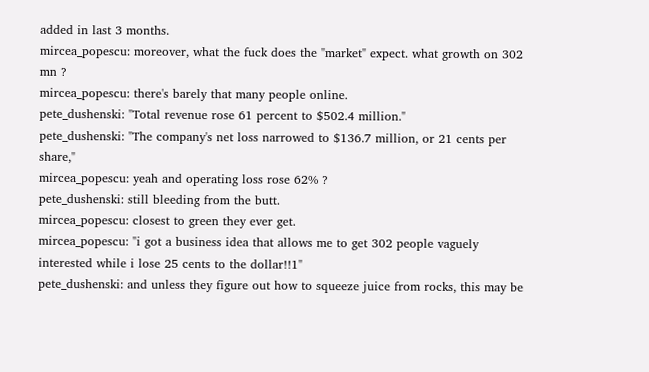added in last 3 months.
mircea_popescu: moreover, what the fuck does the "market" expect. what growth on 302 mn ?
mircea_popescu: there's barely that many people online.
pete_dushenski: "Total revenue rose 61 percent to $502.4 million."
pete_dushenski: "The company's net loss narrowed to $136.7 million, or 21 cents per share,"
mircea_popescu: yeah and operating loss rose 62% ?
pete_dushenski: still bleeding from the butt.
mircea_popescu: closest to green they ever get.
mircea_popescu: "i got a business idea that allows me to get 302 people vaguely interested while i lose 25 cents to the dollar!!1"
pete_dushenski: and unless they figure out how to squeeze juice from rocks, this may be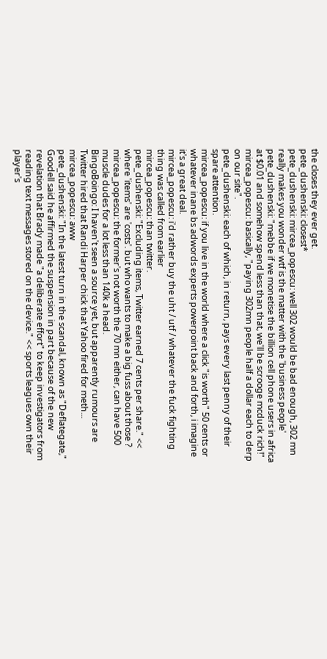the closes they ever get.
pete_dushenski: closest*
pete_dushenski: mircea_popescu: well 302 would be bad enough, 302 mn really makes you wonder wtf is the matter with the 'business people'
pete_dushenski: "mebbe if we monetise the billion cell phone users in africa at $0.01 and somehow spend less than that, we'll be scrooge mcduck rich!"
mircea_popescu: basically, "paying 302mn people half a dollar each to derp on our site".
pete_dushenski: each of which, in return, pays every last penny of their spare attention.
mircea_popescu: if you live in the world where a click "is worth" 50 cents or whatever inane bs adwords experts powerpoint back and forth, i imagine it's a great deal.
mircea_popescu: i'd rather buy the uht / utf / whatever the fuck fighting thing was called from earlier
mircea_popescu: than twitter.
pete_dushenski: "Excluding items, Twitter earned 7 cents per share." << where 'items' are 'costs'. but who wants to make a big fuss about those ?
mircea_popescu: the former's not worth the 70 mn either, can have 500 muscle dudes for a lot less than 140k a head.
BingoBoingo: I haven't seen a source yet, but apparently rumours are Twitter hired that Randi Harper chick that Yahoo fired for meth...
mircea_popescu: aww
pete_dushenski: "In the latest turn in the scandal, known as "Deflategate," Goodell said he affirmed the suspension in part because of the new revelation that Brady made "a deliberate effort" to keep investigators from reading text messages stored on the device." << sports leagues own their player's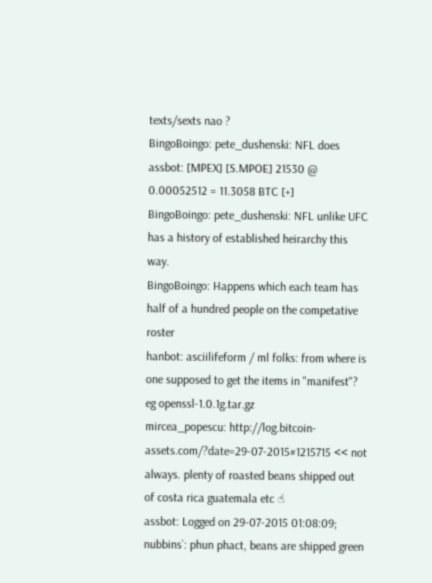texts/sexts nao ?
BingoBoingo: pete_dushenski: NFL does
assbot: [MPEX] [S.MPOE] 21530 @ 0.00052512 = 11.3058 BTC [+]
BingoBoingo: pete_dushenski: NFL unlike UFC has a history of established heirarchy this way.
BingoBoingo: Happens which each team has half of a hundred people on the competative roster
hanbot: asciilifeform / ml folks: from where is one supposed to get the items in "manifest"? eg openssl-1.0.1g.tar.gz
mircea_popescu: http://log.bitcoin-assets.com/?date=29-07-2015#1215715 << not always. plenty of roasted beans shipped out of costa rica guatemala etc ☝
assbot: Logged on 29-07-2015 01:08:09; nubbins`: phun phact, beans are shipped green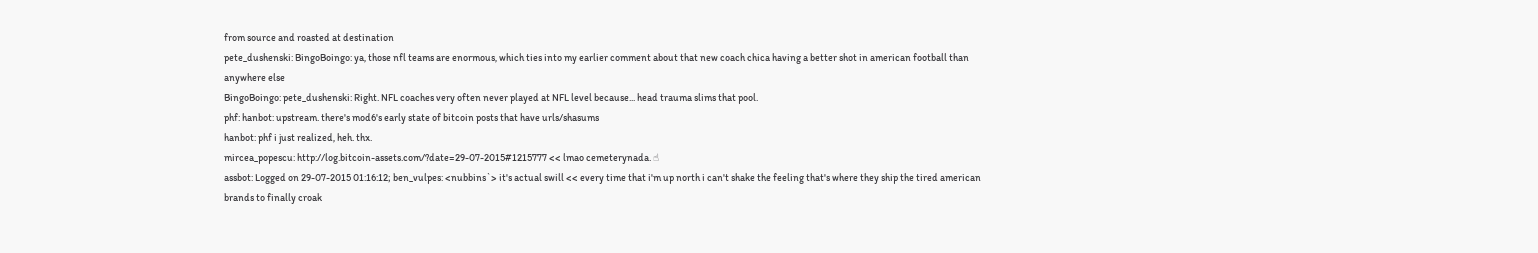from source and roasted at destination
pete_dushenski: BingoBoingo: ya, those nfl teams are enormous, which ties into my earlier comment about that new coach chica having a better shot in american football than anywhere else
BingoBoingo: pete_dushenski: Right. NFL coaches very often never played at NFL level because... head trauma slims that pool.
phf: hanbot: upstream. there's mod6's early state of bitcoin posts that have urls/shasums
hanbot: phf i just realized, heh. thx.
mircea_popescu: http://log.bitcoin-assets.com/?date=29-07-2015#1215777 << lmao cemeterynada. ☝
assbot: Logged on 29-07-2015 01:16:12; ben_vulpes: <nubbins`> it's actual swill << every time that i'm up north i can't shake the feeling that's where they ship the tired american brands to finally croak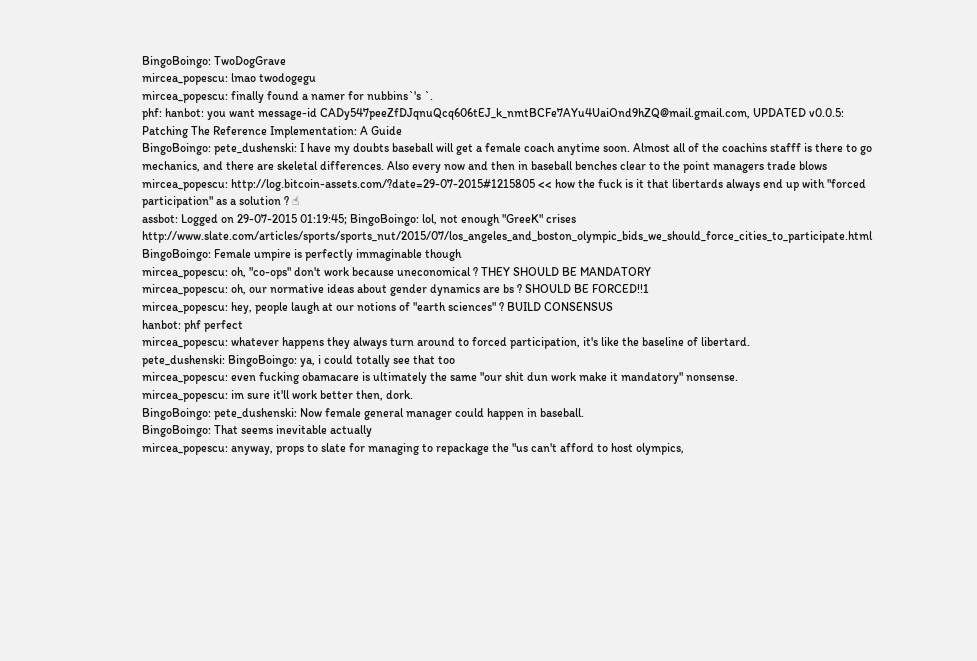BingoBoingo: TwoDogGrave
mircea_popescu: lmao twodogegu
mircea_popescu: finally found a namer for nubbins`'s `.
phf: hanbot: you want message-id CADy547peeZfDJqnuQcq606tEJ_k_nmtBCFe7AYu4UaiOnd9hZQ@mail.gmail.com, UPDATED v0.0.5: Patching The Reference Implementation: A Guide
BingoBoingo: pete_dushenski: I have my doubts baseball will get a female coach anytime soon. Almost all of the coachins stafff is there to go mechanics, and there are skeletal differences. Also every now and then in baseball benches clear to the point managers trade blows
mircea_popescu: http://log.bitcoin-assets.com/?date=29-07-2015#1215805 << how the fuck is it that libertards always end up with "forced participation" as a solution ? ☝
assbot: Logged on 29-07-2015 01:19:45; BingoBoingo: lol, not enough "GreeK" crises http://www.slate.com/articles/sports/sports_nut/2015/07/los_angeles_and_boston_olympic_bids_we_should_force_cities_to_participate.html
BingoBoingo: Female umpire is perfectly immaginable though
mircea_popescu: oh, "co-ops" don't work because uneconomical ? THEY SHOULD BE MANDATORY
mircea_popescu: oh, our normative ideas about gender dynamics are bs ? SHOULD BE FORCED!!1
mircea_popescu: hey, people laugh at our notions of "earth sciences" ? BUILD CONSENSUS
hanbot: phf perfect
mircea_popescu: whatever happens they always turn around to forced participation, it's like the baseline of libertard.
pete_dushenski: BingoBoingo: ya, i could totally see that too
mircea_popescu: even fucking obamacare is ultimately the same "our shit dun work make it mandatory" nonsense.
mircea_popescu: im sure it'll work better then, dork.
BingoBoingo: pete_dushenski: Now female general manager could happen in baseball.
BingoBoingo: That seems inevitable actually
mircea_popescu: anyway, props to slate for managing to repackage the "us can't afford to host olympics,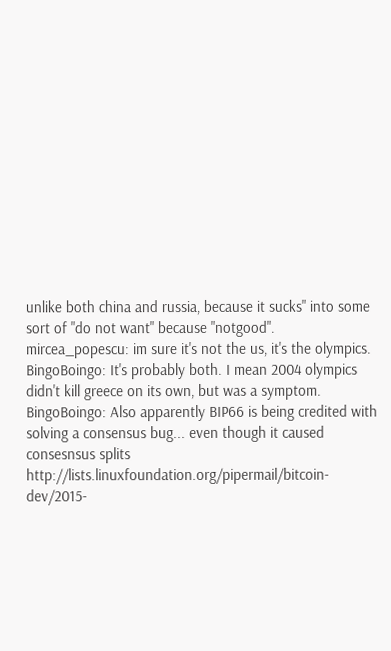unlike both china and russia, because it sucks" into some sort of "do not want" because "notgood".
mircea_popescu: im sure it's not the us, it's the olympics.
BingoBoingo: It's probably both. I mean 2004 olympics didn't kill greece on its own, but was a symptom.
BingoBoingo: Also apparently BIP66 is being credited with solving a consensus bug... even though it caused consesnsus splits http://lists.linuxfoundation.org/pipermail/bitcoin-dev/2015-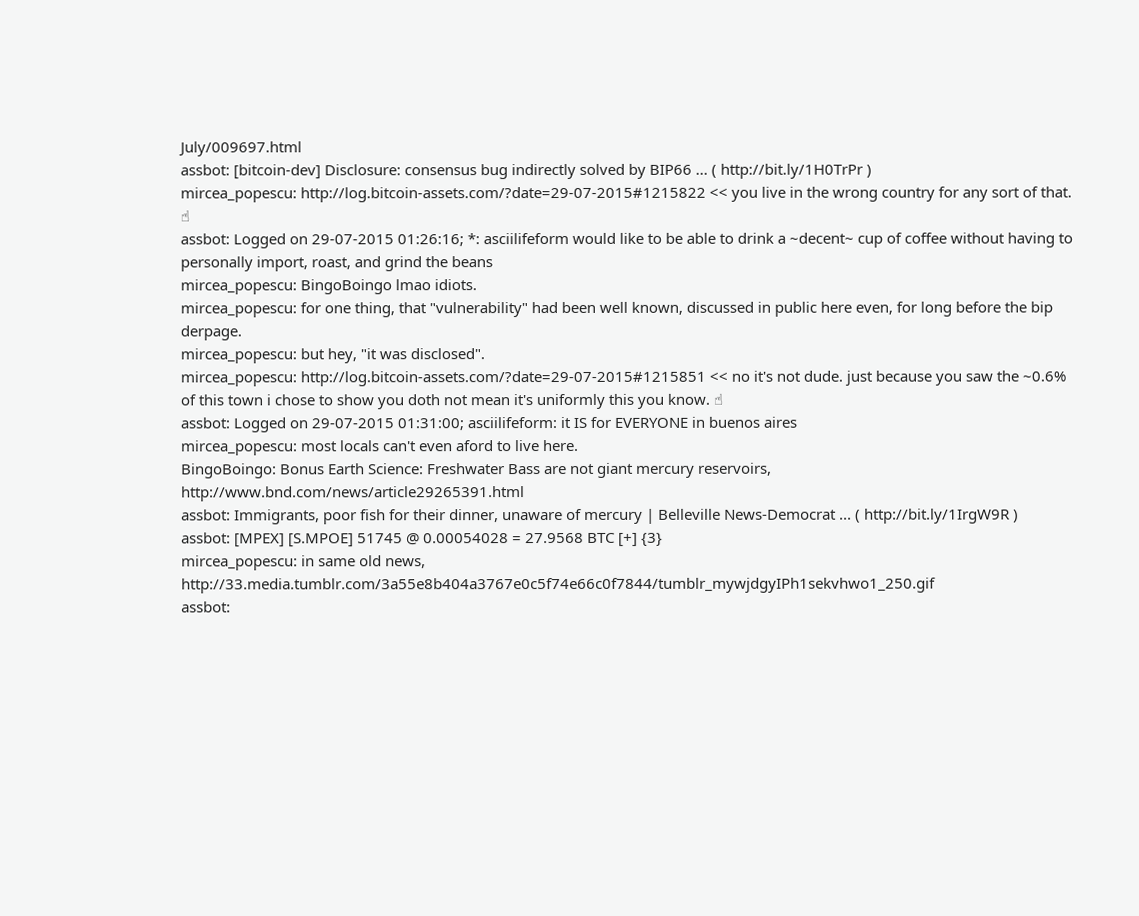July/009697.html
assbot: [bitcoin-dev] Disclosure: consensus bug indirectly solved by BIP66 ... ( http://bit.ly/1H0TrPr )
mircea_popescu: http://log.bitcoin-assets.com/?date=29-07-2015#1215822 << you live in the wrong country for any sort of that. ☝
assbot: Logged on 29-07-2015 01:26:16; *: asciilifeform would like to be able to drink a ~decent~ cup of coffee without having to personally import, roast, and grind the beans
mircea_popescu: BingoBoingo lmao idiots.
mircea_popescu: for one thing, that "vulnerability" had been well known, discussed in public here even, for long before the bip derpage.
mircea_popescu: but hey, "it was disclosed".
mircea_popescu: http://log.bitcoin-assets.com/?date=29-07-2015#1215851 << no it's not dude. just because you saw the ~0.6% of this town i chose to show you doth not mean it's uniformly this you know. ☝
assbot: Logged on 29-07-2015 01:31:00; asciilifeform: it IS for EVERYONE in buenos aires
mircea_popescu: most locals can't even aford to live here.
BingoBoingo: Bonus Earth Science: Freshwater Bass are not giant mercury reservoirs, http://www.bnd.com/news/article29265391.html
assbot: Immigrants, poor fish for their dinner, unaware of mercury | Belleville News-Democrat ... ( http://bit.ly/1IrgW9R )
assbot: [MPEX] [S.MPOE] 51745 @ 0.00054028 = 27.9568 BTC [+] {3}
mircea_popescu: in same old news, http://33.media.tumblr.com/3a55e8b404a3767e0c5f74e66c0f7844/tumblr_mywjdgyIPh1sekvhwo1_250.gif
assbot: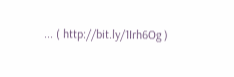... ( http://bit.ly/1Irh6Og )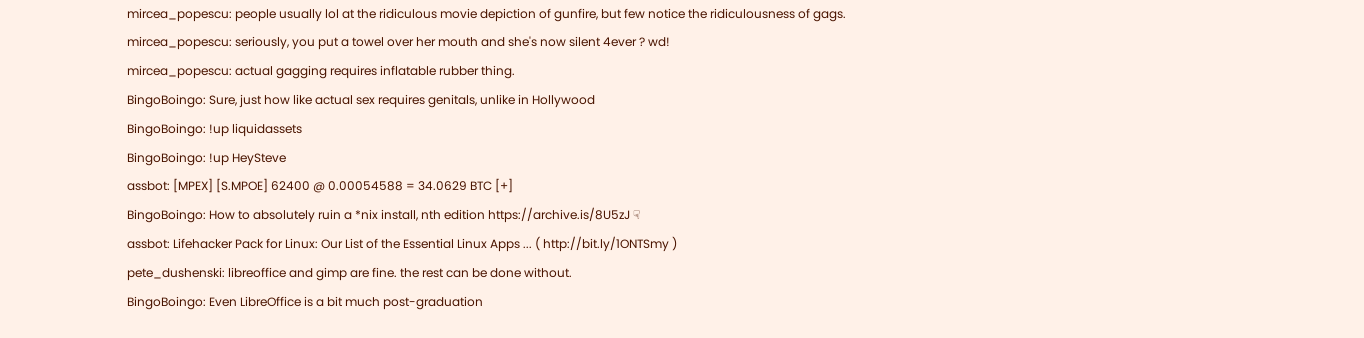mircea_popescu: people usually lol at the ridiculous movie depiction of gunfire, but few notice the ridiculousness of gags.
mircea_popescu: seriously, you put a towel over her mouth and she's now silent 4ever ? wd!
mircea_popescu: actual gagging requires inflatable rubber thing.
BingoBoingo: Sure, just how like actual sex requires genitals, unlike in Hollywood
BingoBoingo: !up liquidassets
BingoBoingo: !up HeySteve
assbot: [MPEX] [S.MPOE] 62400 @ 0.00054588 = 34.0629 BTC [+]
BingoBoingo: How to absolutely ruin a *nix install, nth edition https://archive.is/8U5zJ ☟
assbot: Lifehacker Pack for Linux: Our List of the Essential Linux Apps ... ( http://bit.ly/1ONTSmy )
pete_dushenski: libreoffice and gimp are fine. the rest can be done without.
BingoBoingo: Even LibreOffice is a bit much post-graduation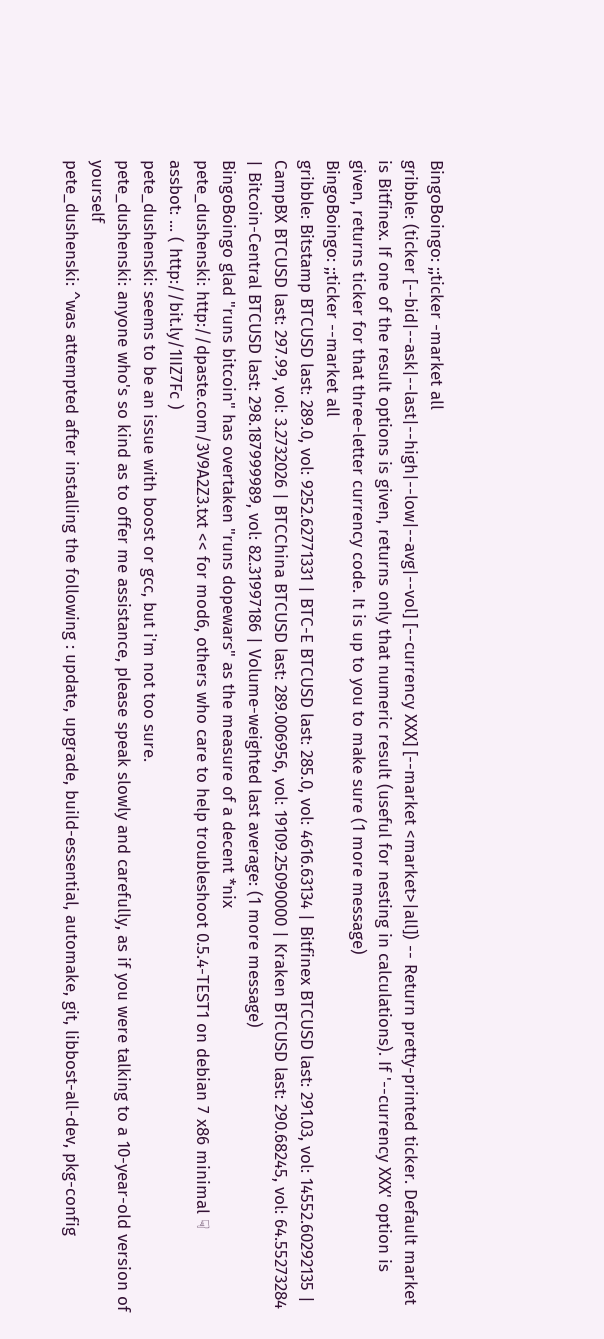BingoBoingo: ;;ticker -market all
gribble: (ticker [--bid|--ask|--last|--high|--low|--avg|--vol] [--currency XXX] [--market <market>|all]) -- Return pretty-printed ticker. Default market is Bitfinex. If one of the result options is given, returns only that numeric result (useful for nesting in calculations). If '--currency XXX' option is given, returns ticker for that three-letter currency code. It is up to you to make sure (1 more message)
BingoBoingo: ;;ticker --market all
gribble: Bitstamp BTCUSD last: 289.0, vol: 9252.62771331 | BTC-E BTCUSD last: 285.0, vol: 4616.63134 | Bitfinex BTCUSD last: 291.03, vol: 14552.60292135 | CampBX BTCUSD last: 297.99, vol: 3.2732026 | BTCChina BTCUSD last: 289.006956, vol: 19109.25090000 | Kraken BTCUSD last: 290.68245, vol: 64.55273284 | Bitcoin-Central BTCUSD last: 298.187999989, vol: 82.31997186 | Volume-weighted last average: (1 more message)
BingoBoingo glad "runs bitcoin" has overtaken "runs dopewars" as the measure of a decent *nix
pete_dushenski: http://dpaste.com/3V9A2Z3.txt << for mod6, others who care to help troubleshoot 0.5.4-TEST1 on debian 7 x86 minimal ☟
assbot: ... ( http://bit.ly/1IIZ7Fc )
pete_dushenski: seems to be an issue with boost or gcc, but i'm not too sure.
pete_dushenski: anyone who's so kind as to offer me assistance, please speak slowly and carefully, as if you were talking to a 10-year-old version of yourself
pete_dushenski: ^was attempted after installing the following : update, upgrade, build-essential, automake, git, libbost-all-dev, pkg-config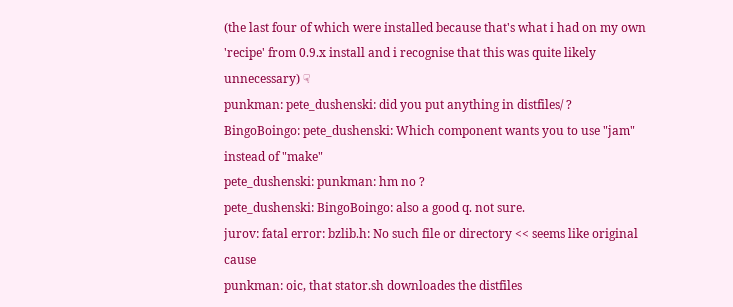(the last four of which were installed because that's what i had on my own 'recipe' from 0.9.x install and i recognise that this was quite likely unnecessary) ☟
punkman: pete_dushenski: did you put anything in distfiles/ ?
BingoBoingo: pete_dushenski: Which component wants you to use "jam" instead of "make"
pete_dushenski: punkman: hm no ?
pete_dushenski: BingoBoingo: also a good q. not sure.
jurov: fatal error: bzlib.h: No such file or directory << seems like original cause
punkman: oic, that stator.sh downloades the distfiles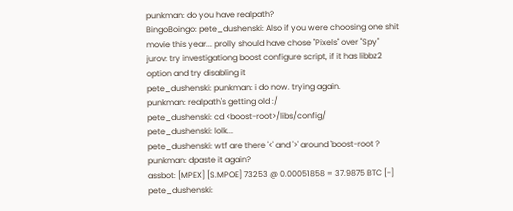punkman: do you have realpath?
BingoBoingo: pete_dushenski: Also if you were choosing one shit movie this year... prolly should have chose "Pixels" over "Spy"
jurov: try investigationg boost configure script, if it has libbz2 option and try disabling it
pete_dushenski: punkman: i do now. trying again.
punkman: realpath's getting old :/
pete_dushenski: cd <boost-root>/libs/config/
pete_dushenski: lolk...
pete_dushenski: wtf are there '<' and '>' around 'boost-root ?
punkman: dpaste it again?
assbot: [MPEX] [S.MPOE] 73253 @ 0.00051858 = 37.9875 BTC [-]
pete_dushenski: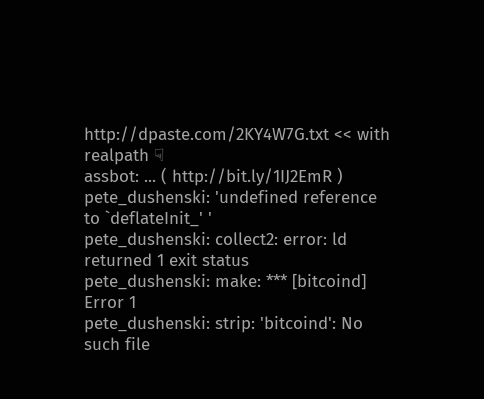http://dpaste.com/2KY4W7G.txt << with realpath ☟
assbot: ... ( http://bit.ly/1IJ2EmR )
pete_dushenski: 'undefined reference to `deflateInit_' '
pete_dushenski: collect2: error: ld returned 1 exit status
pete_dushenski: make: *** [bitcoind] Error 1
pete_dushenski: strip: 'bitcoind': No such file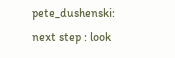pete_dushenski: next step : look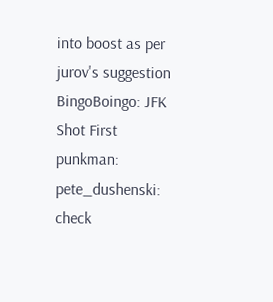into boost as per jurov's suggestion
BingoBoingo: JFK Shot First
punkman: pete_dushenski: check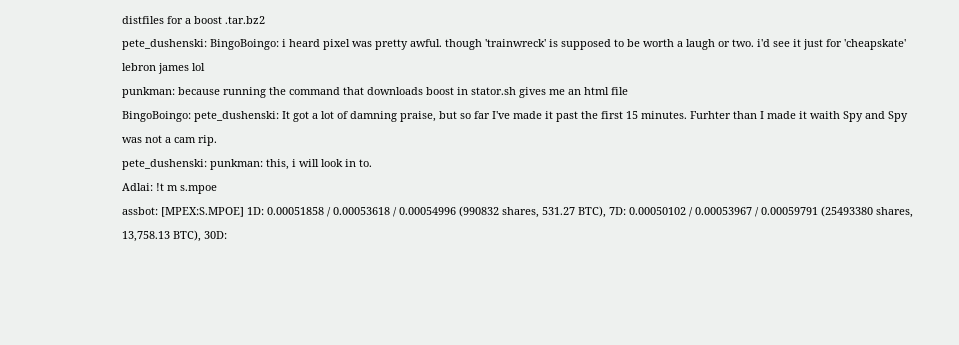distfiles for a boost .tar.bz2
pete_dushenski: BingoBoingo: i heard pixel was pretty awful. though 'trainwreck' is supposed to be worth a laugh or two. i'd see it just for 'cheapskate' lebron james lol
punkman: because running the command that downloads boost in stator.sh gives me an html file
BingoBoingo: pete_dushenski: It got a lot of damning praise, but so far I've made it past the first 15 minutes. Furhter than I made it waith Spy and Spy was not a cam rip.
pete_dushenski: punkman: this, i will look in to.
Adlai: !t m s.mpoe
assbot: [MPEX:S.MPOE] 1D: 0.00051858 / 0.00053618 / 0.00054996 (990832 shares, 531.27 BTC), 7D: 0.00050102 / 0.00053967 / 0.00059791 (25493380 shares, 13,758.13 BTC), 30D: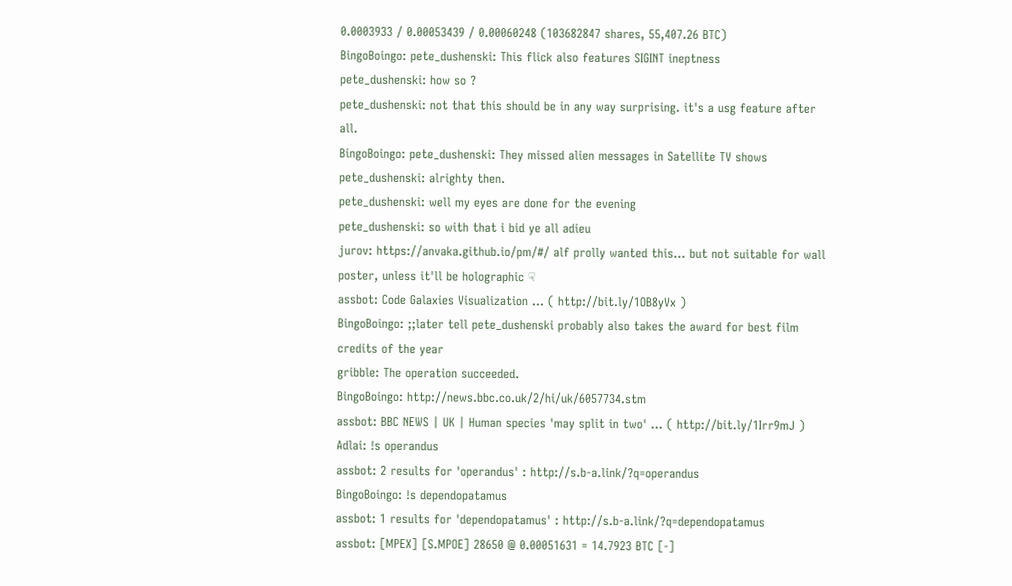0.0003933 / 0.00053439 / 0.00060248 (103682847 shares, 55,407.26 BTC)
BingoBoingo: pete_dushenski: This flick also features SIGINT ineptness
pete_dushenski: how so ?
pete_dushenski: not that this should be in any way surprising. it's a usg feature after all.
BingoBoingo: pete_dushenski: They missed alien messages in Satellite TV shows
pete_dushenski: alrighty then.
pete_dushenski: well my eyes are done for the evening
pete_dushenski: so with that i bid ye all adieu
jurov: https://anvaka.github.io/pm/#/ alf prolly wanted this... but not suitable for wall poster, unless it'll be holographic ☟
assbot: Code Galaxies Visualization ... ( http://bit.ly/1OB8yVx )
BingoBoingo: ;;later tell pete_dushenski probably also takes the award for best film credits of the year
gribble: The operation succeeded.
BingoBoingo: http://news.bbc.co.uk/2/hi/uk/6057734.stm
assbot: BBC NEWS | UK | Human species 'may split in two' ... ( http://bit.ly/1Irr9mJ )
Adlai: !s operandus
assbot: 2 results for 'operandus' : http://s.b-a.link/?q=operandus
BingoBoingo: !s dependopatamus
assbot: 1 results for 'dependopatamus' : http://s.b-a.link/?q=dependopatamus
assbot: [MPEX] [S.MPOE] 28650 @ 0.00051631 = 14.7923 BTC [-]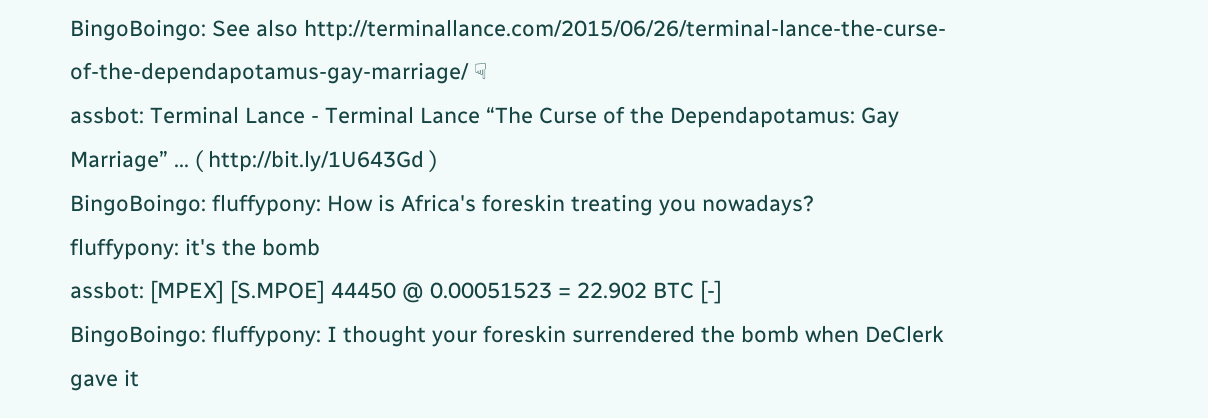BingoBoingo: See also http://terminallance.com/2015/06/26/terminal-lance-the-curse-of-the-dependapotamus-gay-marriage/ ☟
assbot: Terminal Lance - Terminal Lance “The Curse of the Dependapotamus: Gay Marriage” ... ( http://bit.ly/1U643Gd )
BingoBoingo: fluffypony: How is Africa's foreskin treating you nowadays?
fluffypony: it's the bomb
assbot: [MPEX] [S.MPOE] 44450 @ 0.00051523 = 22.902 BTC [-]
BingoBoingo: fluffypony: I thought your foreskin surrendered the bomb when DeClerk gave it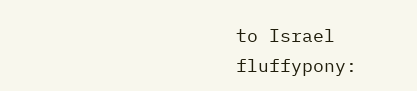to Israel
fluffypony: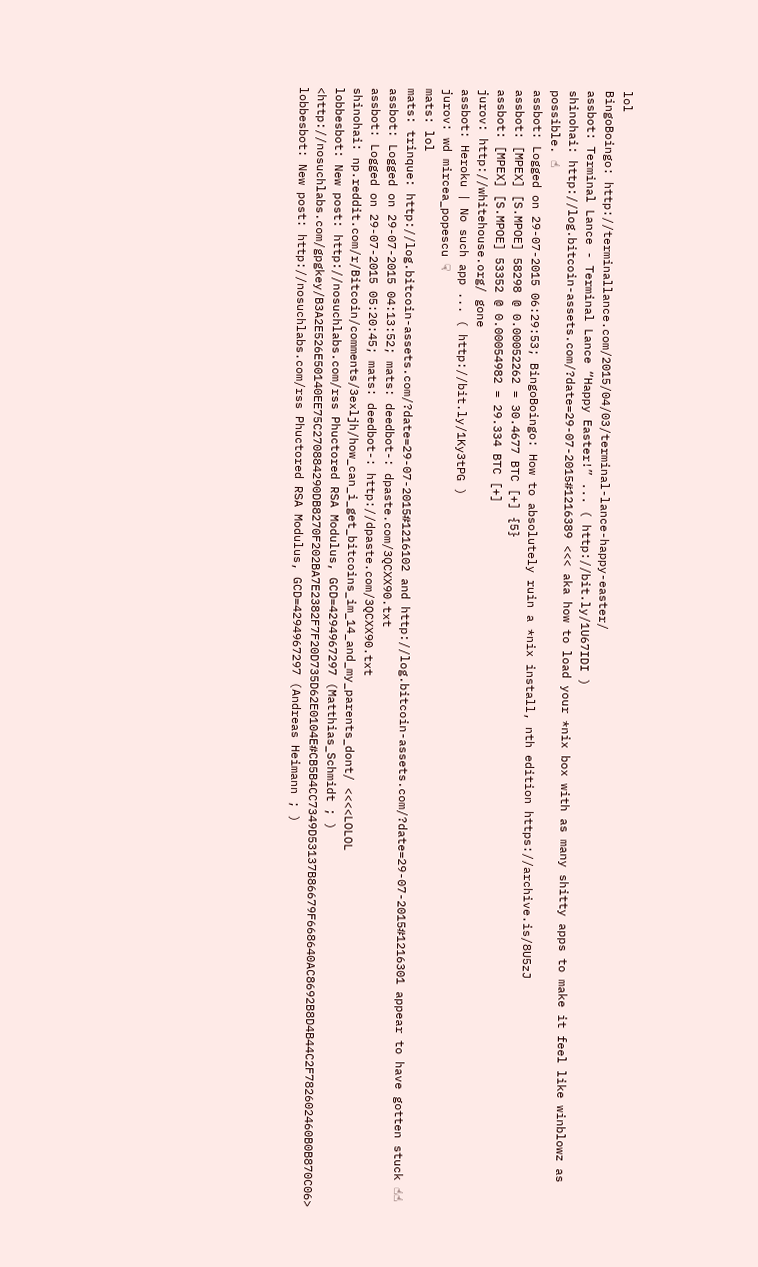lol
BingoBoingo: http://terminallance.com/2015/04/03/terminal-lance-happy-easter/
assbot: Terminal Lance - Terminal Lance “Happy Easter!” ... ( http://bit.ly/1U67IDI )
shinohai: http://log.bitcoin-assets.com/?date=29-07-2015#1216389 <<< aka how to load your *nix box with as many shitty apps to make it feel like winblowz as possible. ☝
assbot: Logged on 29-07-2015 06:29:53; BingoBoingo: How to absolutely ruin a *nix install, nth edition https://archive.is/8U5zJ
assbot: [MPEX] [S.MPOE] 58298 @ 0.00052262 = 30.4677 BTC [+] {5}
assbot: [MPEX] [S.MPOE] 53352 @ 0.00054982 = 29.334 BTC [+]
jurov: http://whitehouse.org/ gone
assbot: Heroku | No such app ... ( http://bit.ly/1Ky3tPG )
jurov: wd mircea_popescu ☟
mats: lol
mats: trinque: http://log.bitcoin-assets.com/?date=29-07-2015#1216102 and http://log.bitcoin-assets.com/?date=29-07-2015#1216301 appear to have gotten stuck ☝☝
assbot: Logged on 29-07-2015 04:13:52; mats: deedbot-: dpaste.com/3QCXX90.txt
assbot: Logged on 29-07-2015 05:20:45; mats: deedbot-: http://dpaste.com/3QCXX90.txt
shinohai: np.reddit.com/r/Bitcoin/comments/3exljh/how_can_i_get_bitcoins_im_14_and_my_parents_dont/ <<<<LOLOL
lobbesbot: New post: http://nosuchlabs.com/rss Phuctored RSA Modulus, GCD=4294967297 (Matthias_Schmidt ; ) <http://nosuchlabs.com/gpgkey/B3A2E526E50140EE75C270884290DB8270F202BA7E2382F7F20D735D62E0104E#CB5B4CC7349D53137B86679F668640AC8692B8D4B44C2F782602460B0B870C06>
lobbesbot: New post: http://nosuchlabs.com/rss Phuctored RSA Modulus, GCD=4294967297 (Andreas Heimann ; )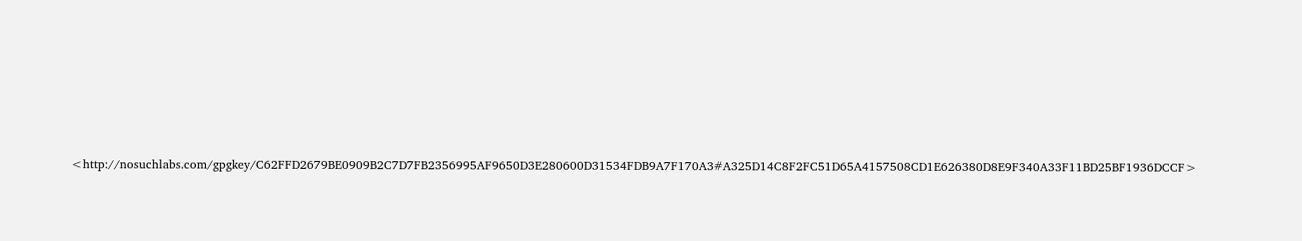<http://nosuchlabs.com/gpgkey/C62FFD2679BE0909B2C7D7FB2356995AF9650D3E280600D31534FDB9A7F170A3#A325D14C8F2FC51D65A4157508CD1E626380D8E9F340A33F11BD25BF1936DCCF>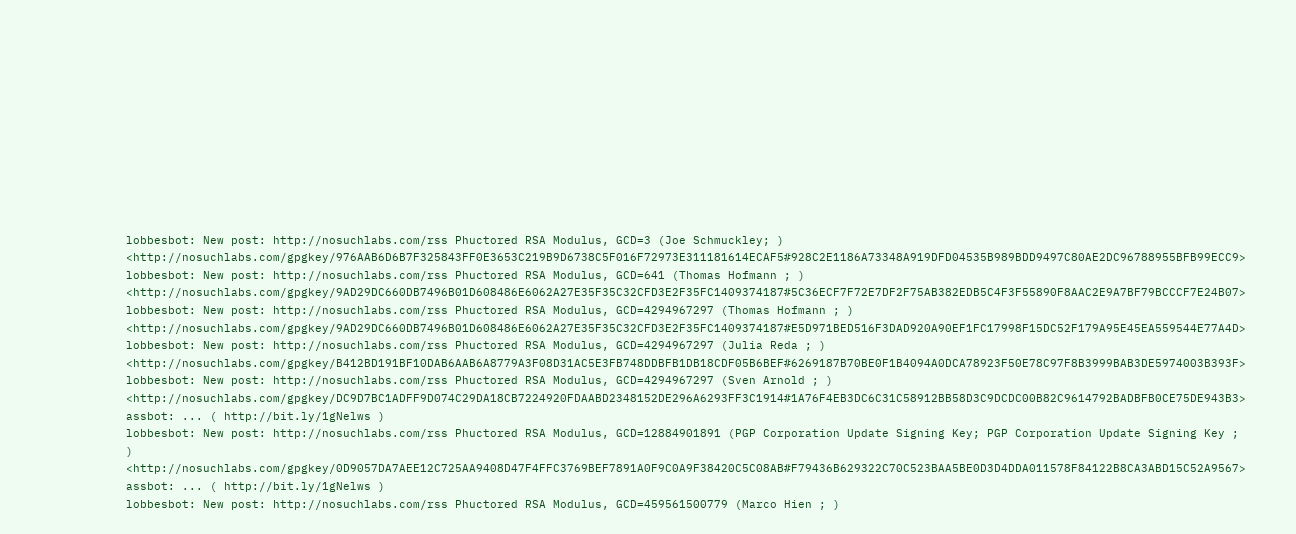lobbesbot: New post: http://nosuchlabs.com/rss Phuctored RSA Modulus, GCD=3 (Joe Schmuckley; ) <http://nosuchlabs.com/gpgkey/976AAB6D6B7F325843FF0E3653C219B9D6738C5F016F72973E311181614ECAF5#928C2E1186A73348A919DFD04535B989BDD9497C80AE2DC96788955BFB99ECC9>
lobbesbot: New post: http://nosuchlabs.com/rss Phuctored RSA Modulus, GCD=641 (Thomas Hofmann ; ) <http://nosuchlabs.com/gpgkey/9AD29DC660DB7496B01D608486E6062A27E35F35C32CFD3E2F35FC1409374187#5C36ECF7F72E7DF2F75AB382EDB5C4F3F55890F8AAC2E9A7BF79BCCCF7E24B07>
lobbesbot: New post: http://nosuchlabs.com/rss Phuctored RSA Modulus, GCD=4294967297 (Thomas Hofmann ; ) <http://nosuchlabs.com/gpgkey/9AD29DC660DB7496B01D608486E6062A27E35F35C32CFD3E2F35FC1409374187#E5D971BED516F3DAD920A90EF1FC17998F15DC52F179A95E45EA559544E77A4D>
lobbesbot: New post: http://nosuchlabs.com/rss Phuctored RSA Modulus, GCD=4294967297 (Julia Reda ; ) <http://nosuchlabs.com/gpgkey/B412BD191BF10DAB6AAB6A8779A3F08D31AC5E3FB748DDBFB1DB18CDF05B6BEF#6269187B70BE0F1B4094A0DCA78923F50E78C97F8B3999BAB3DE5974003B393F>
lobbesbot: New post: http://nosuchlabs.com/rss Phuctored RSA Modulus, GCD=4294967297 (Sven Arnold ; ) <http://nosuchlabs.com/gpgkey/DC9D7BC1ADFF9D074C29DA18CB7224920FDAABD2348152DE296A6293FF3C1914#1A76F4EB3DC6C31C58912BB58D3C9DCDC00B82C9614792BADBFB0CE75DE943B3>
assbot: ... ( http://bit.ly/1gNelws )
lobbesbot: New post: http://nosuchlabs.com/rss Phuctored RSA Modulus, GCD=12884901891 (PGP Corporation Update Signing Key; PGP Corporation Update Signing Key ; ) <http://nosuchlabs.com/gpgkey/0D9057DA7AEE12C725AA9408D47F4FFC3769BEF7891A0F9C0A9F38420C5C08AB#F79436B629322C70C523BAA5BE0D3D4DDA011578F84122B8CA3ABD15C52A9567>
assbot: ... ( http://bit.ly/1gNelws )
lobbesbot: New post: http://nosuchlabs.com/rss Phuctored RSA Modulus, GCD=459561500779 (Marco Hien ; )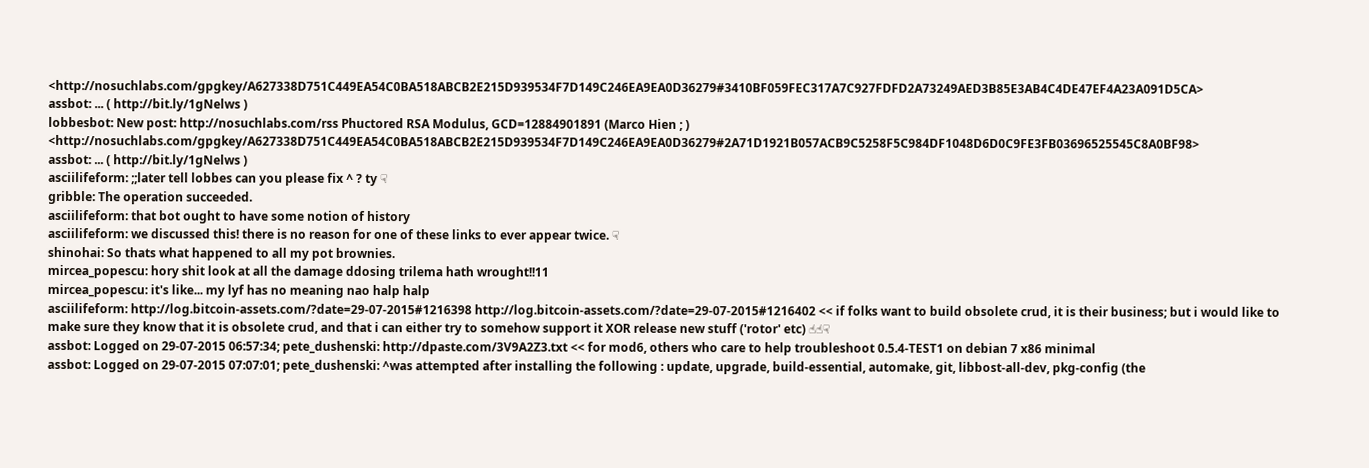<http://nosuchlabs.com/gpgkey/A627338D751C449EA54C0BA518ABCB2E215D939534F7D149C246EA9EA0D36279#3410BF059FEC317A7C927FDFD2A73249AED3B85E3AB4C4DE47EF4A23A091D5CA>
assbot: ... ( http://bit.ly/1gNelws )
lobbesbot: New post: http://nosuchlabs.com/rss Phuctored RSA Modulus, GCD=12884901891 (Marco Hien ; ) <http://nosuchlabs.com/gpgkey/A627338D751C449EA54C0BA518ABCB2E215D939534F7D149C246EA9EA0D36279#2A71D1921B057ACB9C5258F5C984DF1048D6D0C9FE3FB03696525545C8A0BF98>
assbot: ... ( http://bit.ly/1gNelws )
asciilifeform: ;;later tell lobbes can you please fix ^ ? ty ☟
gribble: The operation succeeded.
asciilifeform: that bot ought to have some notion of history
asciilifeform: we discussed this! there is no reason for one of these links to ever appear twice. ☟
shinohai: So thats what happened to all my pot brownies.
mircea_popescu: hory shit look at all the damage ddosing trilema hath wrought!!11
mircea_popescu: it's like... my lyf has no meaning nao halp halp
asciilifeform: http://log.bitcoin-assets.com/?date=29-07-2015#1216398 http://log.bitcoin-assets.com/?date=29-07-2015#1216402 << if folks want to build obsolete crud, it is their business; but i would like to make sure they know that it is obsolete crud, and that i can either try to somehow support it XOR release new stuff ('rotor' etc) ☝☝☟
assbot: Logged on 29-07-2015 06:57:34; pete_dushenski: http://dpaste.com/3V9A2Z3.txt << for mod6, others who care to help troubleshoot 0.5.4-TEST1 on debian 7 x86 minimal
assbot: Logged on 29-07-2015 07:07:01; pete_dushenski: ^was attempted after installing the following : update, upgrade, build-essential, automake, git, libbost-all-dev, pkg-config (the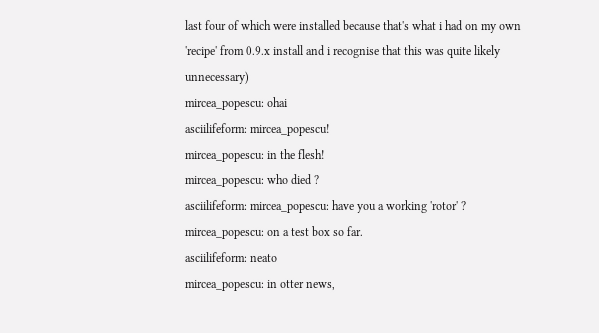last four of which were installed because that's what i had on my own 'recipe' from 0.9.x install and i recognise that this was quite likely unnecessary)
mircea_popescu: ohai
asciilifeform: mircea_popescu!
mircea_popescu: in the flesh!
mircea_popescu: who died ?
asciilifeform: mircea_popescu: have you a working 'rotor' ?
mircea_popescu: on a test box so far.
asciilifeform: neato
mircea_popescu: in otter news,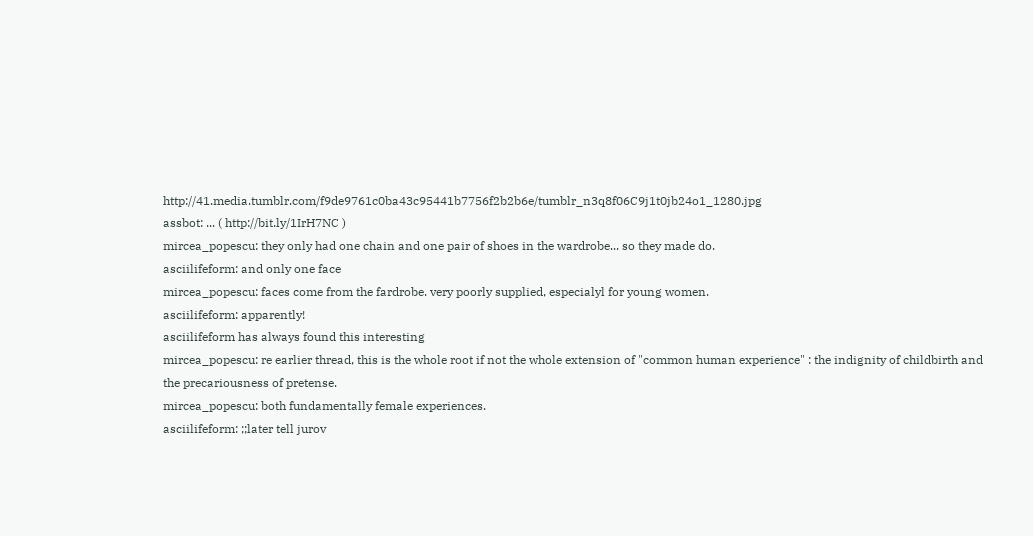http://41.media.tumblr.com/f9de9761c0ba43c95441b7756f2b2b6e/tumblr_n3q8f06C9j1t0jb24o1_1280.jpg
assbot: ... ( http://bit.ly/1IrH7NC )
mircea_popescu: they only had one chain and one pair of shoes in the wardrobe... so they made do.
asciilifeform: and only one face
mircea_popescu: faces come from the fardrobe. very poorly supplied, especialyl for young women.
asciilifeform: apparently!
asciilifeform has always found this interesting
mircea_popescu: re earlier thread, this is the whole root if not the whole extension of "common human experience" : the indignity of childbirth and the precariousness of pretense.
mircea_popescu: both fundamentally female experiences.
asciilifeform: ;;later tell jurov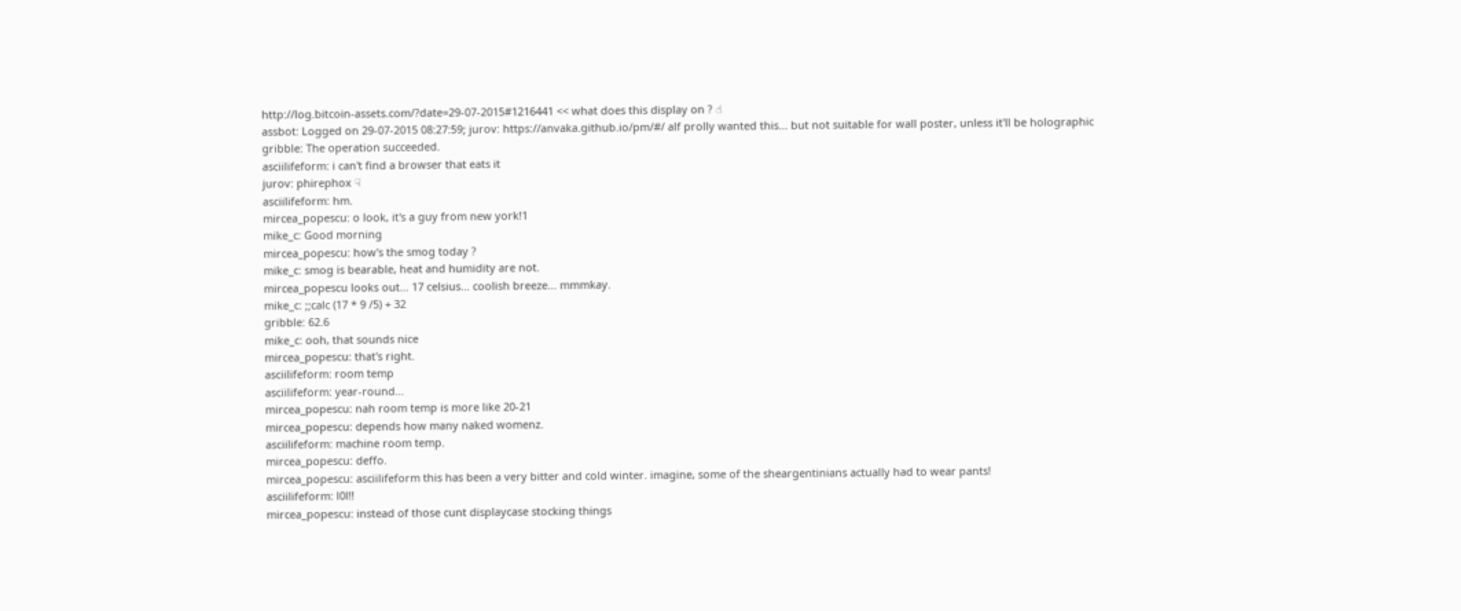http://log.bitcoin-assets.com/?date=29-07-2015#1216441 << what does this display on ? ☝
assbot: Logged on 29-07-2015 08:27:59; jurov: https://anvaka.github.io/pm/#/ alf prolly wanted this... but not suitable for wall poster, unless it'll be holographic
gribble: The operation succeeded.
asciilifeform: i can't find a browser that eats it
jurov: phirephox ☟
asciilifeform: hm.
mircea_popescu: o look, it's a guy from new york!1
mike_c: Good morning
mircea_popescu: how's the smog today ?
mike_c: smog is bearable, heat and humidity are not.
mircea_popescu looks out... 17 celsius... coolish breeze... mmmkay.
mike_c: ;;calc (17 * 9 /5) + 32
gribble: 62.6
mike_c: ooh, that sounds nice
mircea_popescu: that's right.
asciilifeform: room temp
asciilifeform: year-round...
mircea_popescu: nah room temp is more like 20-21
mircea_popescu: depends how many naked womenz.
asciilifeform: machine room temp.
mircea_popescu: deffo.
mircea_popescu: asciilifeform this has been a very bitter and cold winter. imagine, some of the sheargentinians actually had to wear pants!
asciilifeform: l0l!!
mircea_popescu: instead of those cunt displaycase stocking things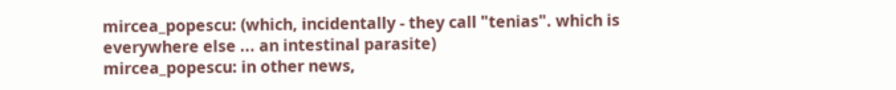mircea_popescu: (which, incidentally - they call "tenias". which is everywhere else ... an intestinal parasite)
mircea_popescu: in other news,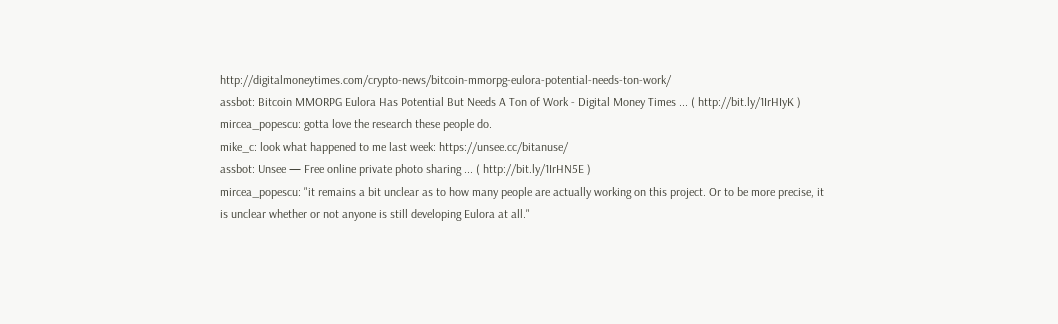http://digitalmoneytimes.com/crypto-news/bitcoin-mmorpg-eulora-potential-needs-ton-work/
assbot: Bitcoin MMORPG Eulora Has Potential But Needs A Ton of Work - Digital Money Times ... ( http://bit.ly/1IrHIyK )
mircea_popescu: gotta love the research these people do.
mike_c: look what happened to me last week: https://unsee.cc/bitanuse/
assbot: Unsee — Free online private photo sharing ... ( http://bit.ly/1IrHN5E )
mircea_popescu: "it remains a bit unclear as to how many people are actually working on this project. Or to be more precise, it is unclear whether or not anyone is still developing Eulora at all."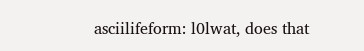asciilifeform: l0lwat, does that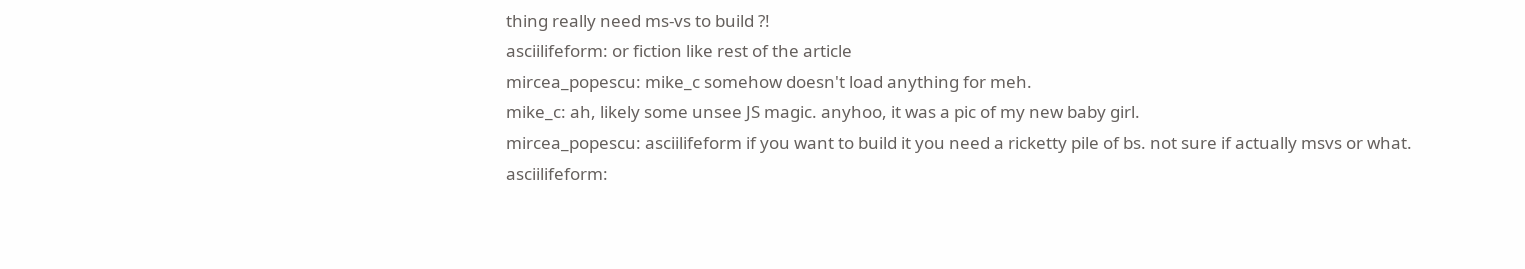thing really need ms-vs to build ?!
asciilifeform: or fiction like rest of the article
mircea_popescu: mike_c somehow doesn't load anything for meh.
mike_c: ah, likely some unsee JS magic. anyhoo, it was a pic of my new baby girl.
mircea_popescu: asciilifeform if you want to build it you need a ricketty pile of bs. not sure if actually msvs or what.
asciilifeform: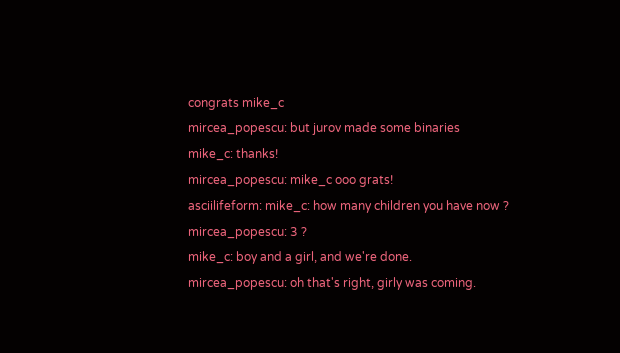congrats mike_c
mircea_popescu: but jurov made some binaries
mike_c: thanks!
mircea_popescu: mike_c ooo grats!
asciilifeform: mike_c: how many children you have now ?
mircea_popescu: 3 ?
mike_c: boy and a girl, and we're done.
mircea_popescu: oh that's right, girly was coming.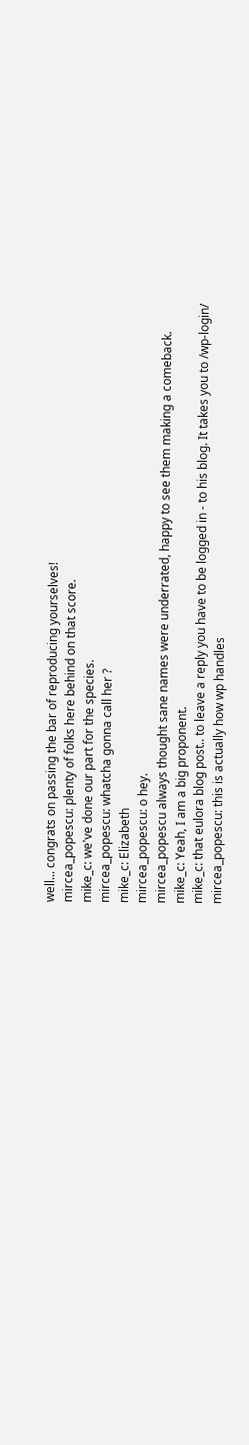well... congrats on passing the bar of reproducing yourselves!
mircea_popescu: plenty of folks here behind on that score.
mike_c: we've done our part for the species.
mircea_popescu: whatcha gonna call her ?
mike_c: Elizabeth
mircea_popescu: o hey.
mircea_popescu always thought sane names were underrated, happy to see them making a comeback.
mike_c: Yeah, I am a big proponent.
mike_c: that eulora blog post.. to leave a reply you have to be logged in - to his blog. It takes you to /wp-login/
mircea_popescu: this is actually how wp handles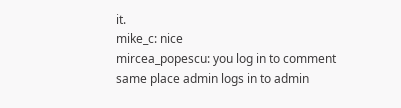it.
mike_c: nice
mircea_popescu: you log in to comment same place admin logs in to admin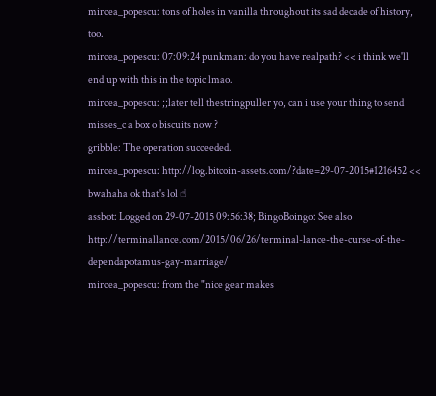mircea_popescu: tons of holes in vanilla throughout its sad decade of history, too.
mircea_popescu: 07:09:24 punkman: do you have realpath? << i think we'll end up with this in the topic lmao.
mircea_popescu: ;;later tell thestringpuller yo, can i use your thing to send misses_c a box o biscuits now ?
gribble: The operation succeeded.
mircea_popescu: http://log.bitcoin-assets.com/?date=29-07-2015#1216452 << bwahaha ok that's lol ☝
assbot: Logged on 29-07-2015 09:56:38; BingoBoingo: See also http://terminallance.com/2015/06/26/terminal-lance-the-curse-of-the-dependapotamus-gay-marriage/
mircea_popescu: from the "nice gear makes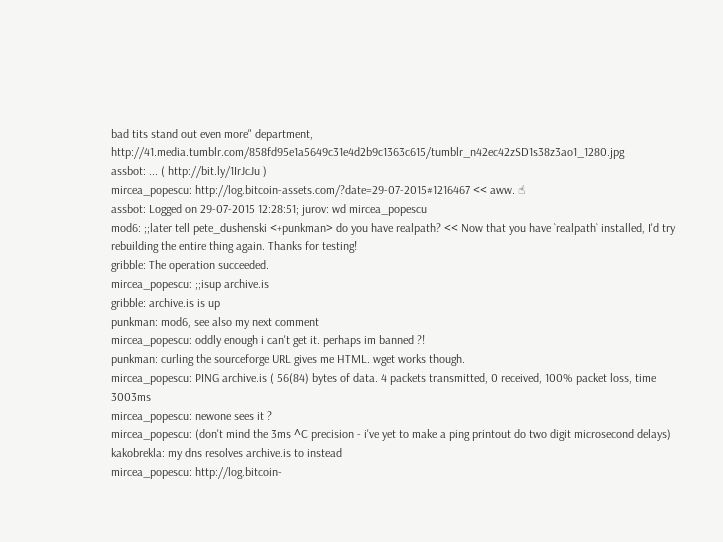bad tits stand out even more" department, http://41.media.tumblr.com/858fd95e1a5649c31e4d2b9c1363c615/tumblr_n42ec42zSD1s38z3ao1_1280.jpg
assbot: ... ( http://bit.ly/1IrJcJu )
mircea_popescu: http://log.bitcoin-assets.com/?date=29-07-2015#1216467 << aww. ☝
assbot: Logged on 29-07-2015 12:28:51; jurov: wd mircea_popescu
mod6: ;;later tell pete_dushenski <+punkman> do you have realpath? << Now that you have `realpath` installed, I'd try rebuilding the entire thing again. Thanks for testing!
gribble: The operation succeeded.
mircea_popescu: ;;isup archive.is
gribble: archive.is is up
punkman: mod6, see also my next comment
mircea_popescu: oddly enough i can't get it. perhaps im banned ?!
punkman: curling the sourceforge URL gives me HTML. wget works though.
mircea_popescu: PING archive.is ( 56(84) bytes of data. 4 packets transmitted, 0 received, 100% packet loss, time 3003ms
mircea_popescu: newone sees it ?
mircea_popescu: (don't mind the 3ms ^C precision - i've yet to make a ping printout do two digit microsecond delays)
kakobrekla: my dns resolves archive.is to instead
mircea_popescu: http://log.bitcoin-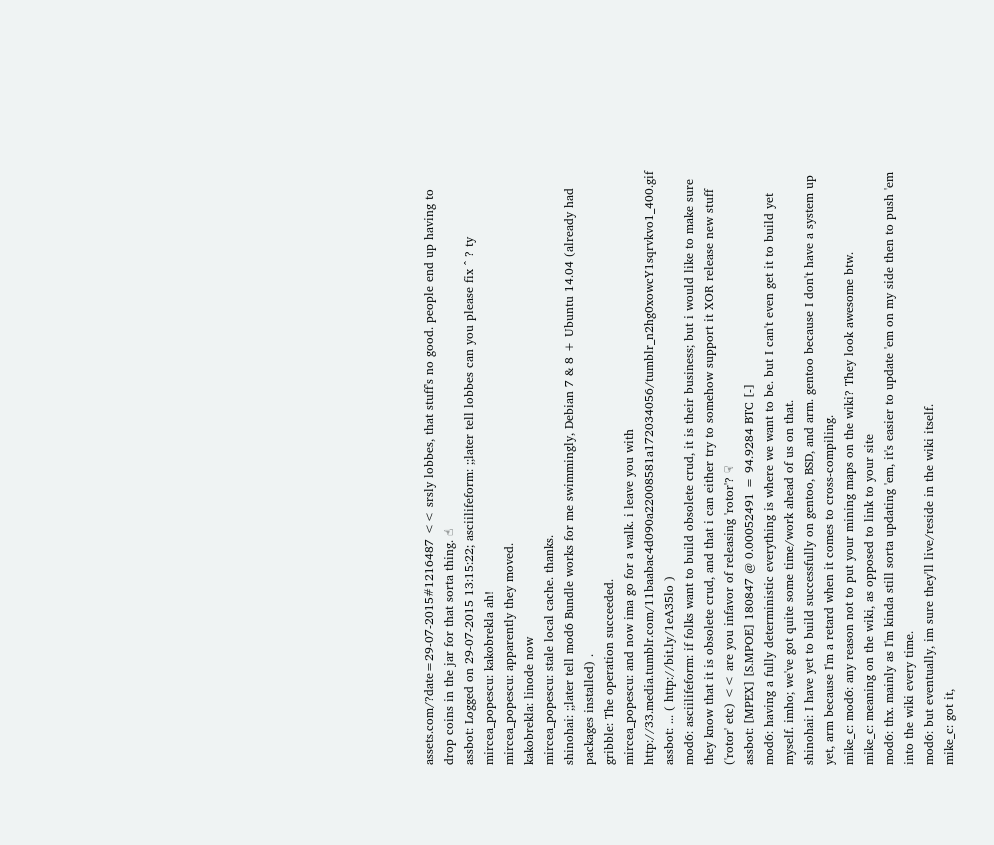assets.com/?date=29-07-2015#1216487 << srsly lobbes, that stuff's no good. people end up having to drop coins in the jar for that sorta thing. ☝
assbot: Logged on 29-07-2015 13:15:22; asciilifeform: ;;later tell lobbes can you please fix ^ ? ty
mircea_popescu: kakobrekla ah!
mircea_popescu: apparently they moved.
kakobrekla: linode now
mircea_popescu: stale local cache. thanks.
shinohai: ;;later tell mod6 Bundle works for me swimmingly, Debian 7 & 8 + Ubuntu 14.04 (already had packages installed) .
gribble: The operation succeeded.
mircea_popescu: and now ima go for a walk. i leave you with http://33.media.tumblr.com/11baabac4d090a22008581a172034056/tumblr_n2hg0xowcY1sqrvkvo1_400.gif
assbot: ... ( http://bit.ly/1eA35lo )
mod6: asciilifeform: if folks want to build obsolete crud, it is their business; but i would like to make sure they know that it is obsolete crud, and that i can either try to somehow support it XOR release new stuff ('rotor' etc) << are you infavor of releasing 'rotor'? ☟
assbot: [MPEX] [S.MPOE] 180847 @ 0.00052491 = 94.9284 BTC [-]
mod6: having a fully deterministic everything is where we want to be. but I can't even get it to build yet myself. imho; we've got quite some time/work ahead of us on that.
shinohai: I have yet to build successfully on gentoo, BSD, and arm. gentoo because I don't have a system up yet, arm because I'm a retard when it comes to cross-compiling.
mike_c: mod6: any reason not to put your mining maps on the wiki? They look awesome btw.
mike_c: meaning on the wiki, as opposed to link to your site
mod6: thx. mainly as I'm kinda still sorta updating 'em, it's easier to update 'em on my side then to push 'em into the wiki every time.
mod6: but eventually, im sure they'll live/reside in the wiki itself.
mike_c: got it,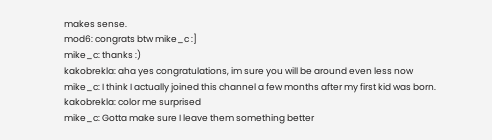makes sense.
mod6: congrats btw mike_c :]
mike_c: thanks :)
kakobrekla: aha yes congratulations, im sure you will be around even less now
mike_c: I think I actually joined this channel a few months after my first kid was born.
kakobrekla: color me surprised
mike_c: Gotta make sure I leave them something better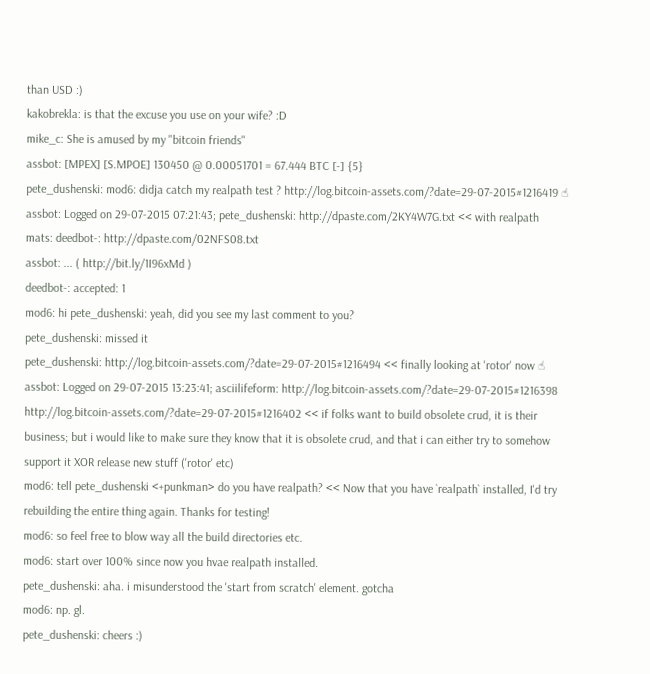than USD :)
kakobrekla: is that the excuse you use on your wife? :D
mike_c: She is amused by my "bitcoin friends"
assbot: [MPEX] [S.MPOE] 130450 @ 0.00051701 = 67.444 BTC [-] {5}
pete_dushenski: mod6: didja catch my realpath test ? http://log.bitcoin-assets.com/?date=29-07-2015#1216419 ☝
assbot: Logged on 29-07-2015 07:21:43; pete_dushenski: http://dpaste.com/2KY4W7G.txt << with realpath
mats: deedbot-: http://dpaste.com/02NFS08.txt
assbot: ... ( http://bit.ly/1I96xMd )
deedbot-: accepted: 1
mod6: hi pete_dushenski: yeah, did you see my last comment to you?
pete_dushenski: missed it
pete_dushenski: http://log.bitcoin-assets.com/?date=29-07-2015#1216494 << finally looking at 'rotor' now ☝
assbot: Logged on 29-07-2015 13:23:41; asciilifeform: http://log.bitcoin-assets.com/?date=29-07-2015#1216398 http://log.bitcoin-assets.com/?date=29-07-2015#1216402 << if folks want to build obsolete crud, it is their business; but i would like to make sure they know that it is obsolete crud, and that i can either try to somehow support it XOR release new stuff ('rotor' etc)
mod6: tell pete_dushenski <+punkman> do you have realpath? << Now that you have `realpath` installed, I'd try rebuilding the entire thing again. Thanks for testing!
mod6: so feel free to blow way all the build directories etc.
mod6: start over 100% since now you hvae realpath installed.
pete_dushenski: aha. i misunderstood the 'start from scratch' element. gotcha
mod6: np. gl.
pete_dushenski: cheers :)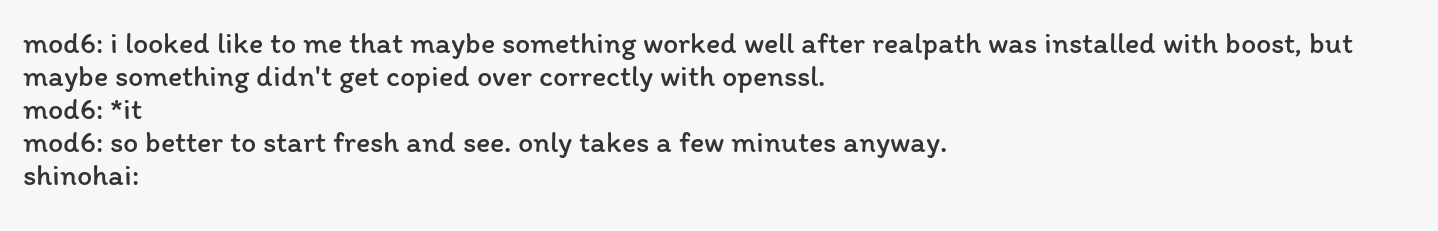mod6: i looked like to me that maybe something worked well after realpath was installed with boost, but maybe something didn't get copied over correctly with openssl.
mod6: *it
mod6: so better to start fresh and see. only takes a few minutes anyway.
shinohai: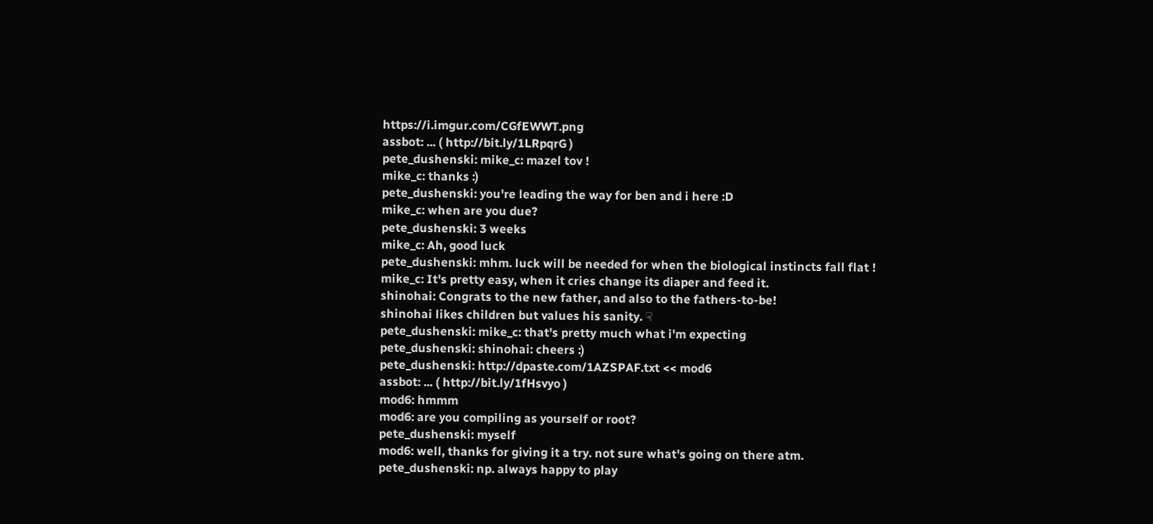https://i.imgur.com/CGfEWWT.png
assbot: ... ( http://bit.ly/1LRpqrG )
pete_dushenski: mike_c: mazel tov !
mike_c: thanks :)
pete_dushenski: you're leading the way for ben and i here :D
mike_c: when are you due?
pete_dushenski: 3 weeks
mike_c: Ah, good luck
pete_dushenski: mhm. luck will be needed for when the biological instincts fall flat !
mike_c: It's pretty easy, when it cries change its diaper and feed it.
shinohai: Congrats to the new father, and also to the fathers-to-be!
shinohai likes children but values his sanity. ☟
pete_dushenski: mike_c: that's pretty much what i'm expecting
pete_dushenski: shinohai: cheers :)
pete_dushenski: http://dpaste.com/1AZSPAF.txt << mod6
assbot: ... ( http://bit.ly/1fHsvyo )
mod6: hmmm
mod6: are you compiling as yourself or root?
pete_dushenski: myself
mod6: well, thanks for giving it a try. not sure what's going on there atm.
pete_dushenski: np. always happy to play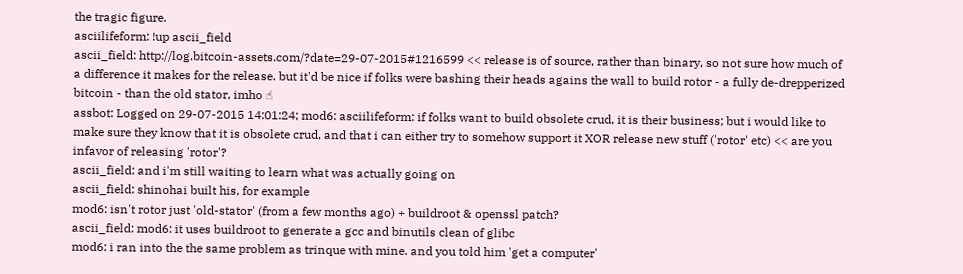the tragic figure.
asciilifeform: !up ascii_field
ascii_field: http://log.bitcoin-assets.com/?date=29-07-2015#1216599 << release is of source, rather than binary, so not sure how much of a difference it makes for the release. but it'd be nice if folks were bashing their heads agains the wall to build rotor - a fully de-drepperized bitcoin - than the old stator, imho ☝
assbot: Logged on 29-07-2015 14:01:24; mod6: asciilifeform: if folks want to build obsolete crud, it is their business; but i would like to make sure they know that it is obsolete crud, and that i can either try to somehow support it XOR release new stuff ('rotor' etc) << are you infavor of releasing 'rotor'?
ascii_field: and i'm still waiting to learn what was actually going on
ascii_field: shinohai built his, for example
mod6: isn't rotor just 'old-stator' (from a few months ago) + buildroot & openssl patch?
ascii_field: mod6: it uses buildroot to generate a gcc and binutils clean of glibc
mod6: i ran into the the same problem as trinque with mine. and you told him 'get a computer'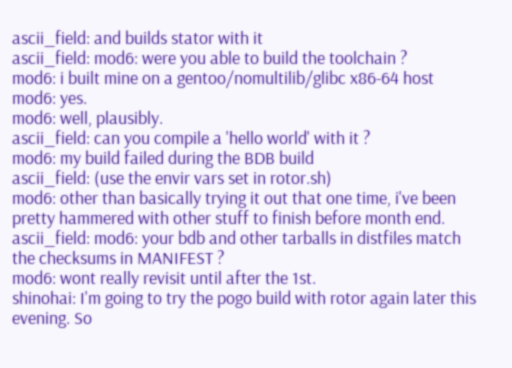ascii_field: and builds stator with it
ascii_field: mod6: were you able to build the toolchain ?
mod6: i built mine on a gentoo/nomultilib/glibc x86-64 host
mod6: yes.
mod6: well, plausibly.
ascii_field: can you compile a 'hello world' with it ?
mod6: my build failed during the BDB build
ascii_field: (use the envir vars set in rotor.sh)
mod6: other than basically trying it out that one time, i've been pretty hammered with other stuff to finish before month end.
ascii_field: mod6: your bdb and other tarballs in distfiles match the checksums in MANIFEST ?
mod6: wont really revisit until after the 1st.
shinohai: I'm going to try the pogo build with rotor again later this evening. So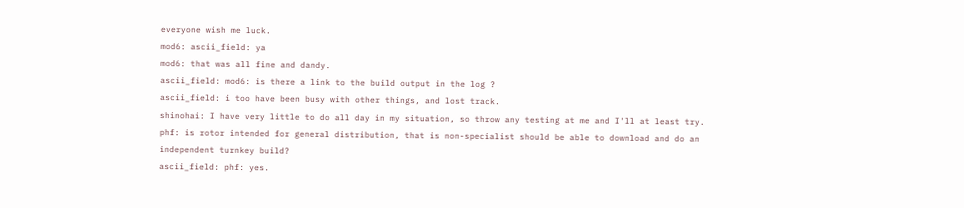everyone wish me luck.
mod6: ascii_field: ya
mod6: that was all fine and dandy.
ascii_field: mod6: is there a link to the build output in the log ?
ascii_field: i too have been busy with other things, and lost track.
shinohai: I have very little to do all day in my situation, so throw any testing at me and I'll at least try.
phf: is rotor intended for general distribution, that is non-specialist should be able to download and do an independent turnkey build?
ascii_field: phf: yes.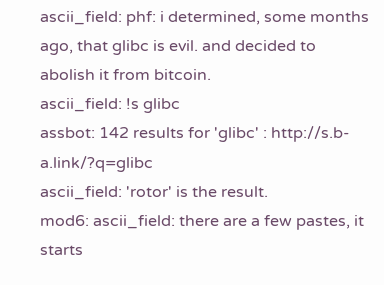ascii_field: phf: i determined, some months ago, that glibc is evil. and decided to abolish it from bitcoin.
ascii_field: !s glibc
assbot: 142 results for 'glibc' : http://s.b-a.link/?q=glibc
ascii_field: 'rotor' is the result.
mod6: ascii_field: there are a few pastes, it starts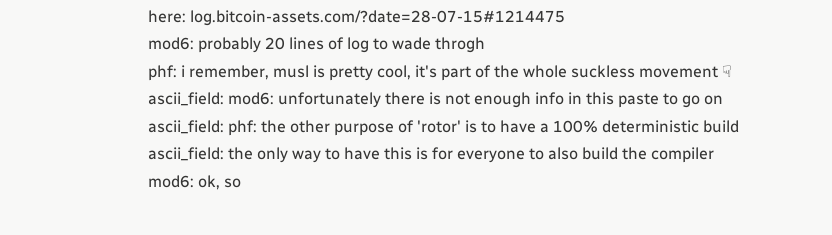here: log.bitcoin-assets.com/?date=28-07-15#1214475
mod6: probably 20 lines of log to wade throgh
phf: i remember, musl is pretty cool, it's part of the whole suckless movement ☟
ascii_field: mod6: unfortunately there is not enough info in this paste to go on
ascii_field: phf: the other purpose of 'rotor' is to have a 100% deterministic build
ascii_field: the only way to have this is for everyone to also build the compiler
mod6: ok, so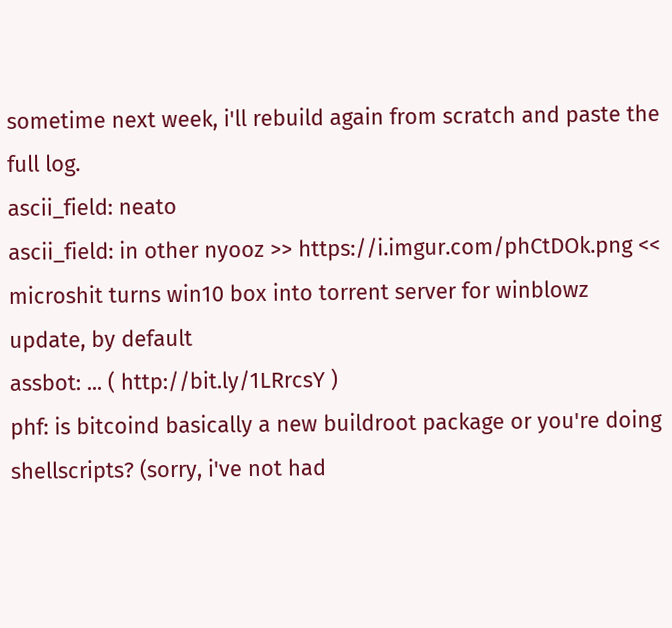sometime next week, i'll rebuild again from scratch and paste the full log.
ascii_field: neato
ascii_field: in other nyooz >> https://i.imgur.com/phCtDOk.png << microshit turns win10 box into torrent server for winblowz update, by default
assbot: ... ( http://bit.ly/1LRrcsY )
phf: is bitcoind basically a new buildroot package or you're doing shellscripts? (sorry, i've not had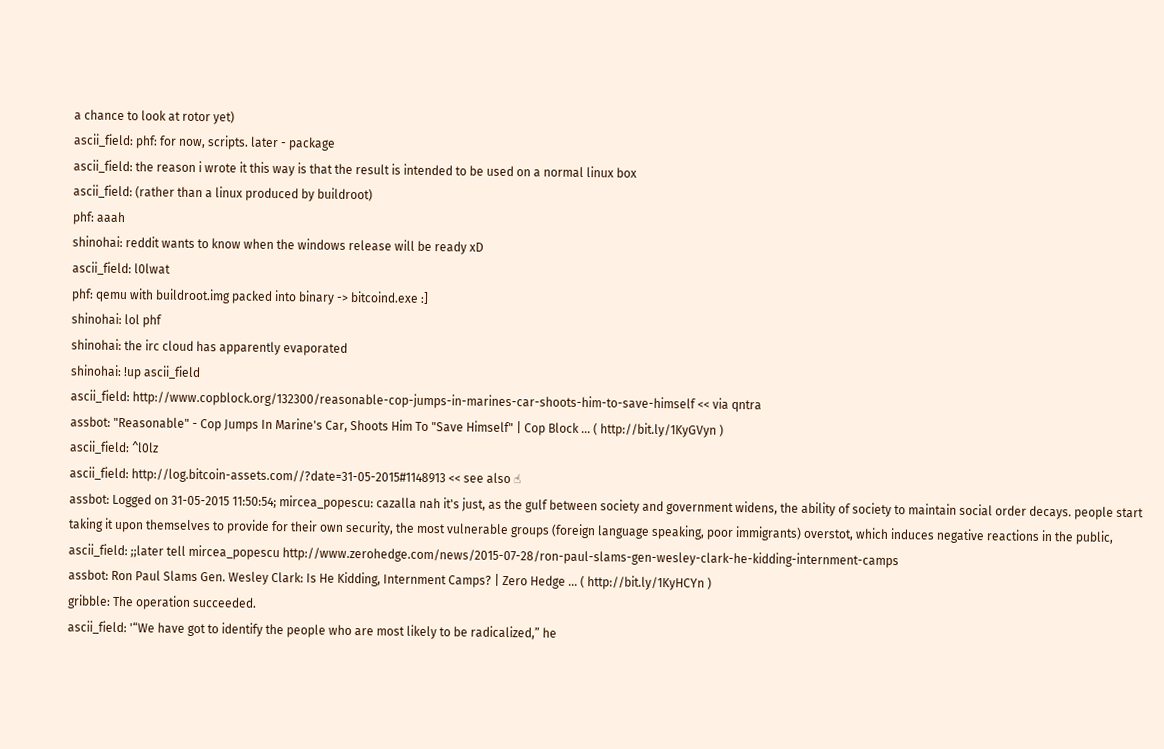a chance to look at rotor yet)
ascii_field: phf: for now, scripts. later - package
ascii_field: the reason i wrote it this way is that the result is intended to be used on a normal linux box
ascii_field: (rather than a linux produced by buildroot)
phf: aaah
shinohai: reddit wants to know when the windows release will be ready xD
ascii_field: l0lwat
phf: qemu with buildroot.img packed into binary -> bitcoind.exe :]
shinohai: lol phf
shinohai: the irc cloud has apparently evaporated
shinohai: !up ascii_field
ascii_field: http://www.copblock.org/132300/reasonable-cop-jumps-in-marines-car-shoots-him-to-save-himself << via qntra
assbot: "Reasonable" - Cop Jumps In Marine's Car, Shoots Him To "Save Himself" | Cop Block ... ( http://bit.ly/1KyGVyn )
ascii_field: ^l0lz
ascii_field: http://log.bitcoin-assets.com//?date=31-05-2015#1148913 << see also ☝
assbot: Logged on 31-05-2015 11:50:54; mircea_popescu: cazalla nah it's just, as the gulf between society and government widens, the ability of society to maintain social order decays. people start taking it upon themselves to provide for their own security, the most vulnerable groups (foreign language speaking, poor immigrants) overstot, which induces negative reactions in the public,
ascii_field: ;;later tell mircea_popescu http://www.zerohedge.com/news/2015-07-28/ron-paul-slams-gen-wesley-clark-he-kidding-internment-camps
assbot: Ron Paul Slams Gen. Wesley Clark: Is He Kidding, Internment Camps? | Zero Hedge ... ( http://bit.ly/1KyHCYn )
gribble: The operation succeeded.
ascii_field: '“We have got to identify the people who are most likely to be radicalized,” he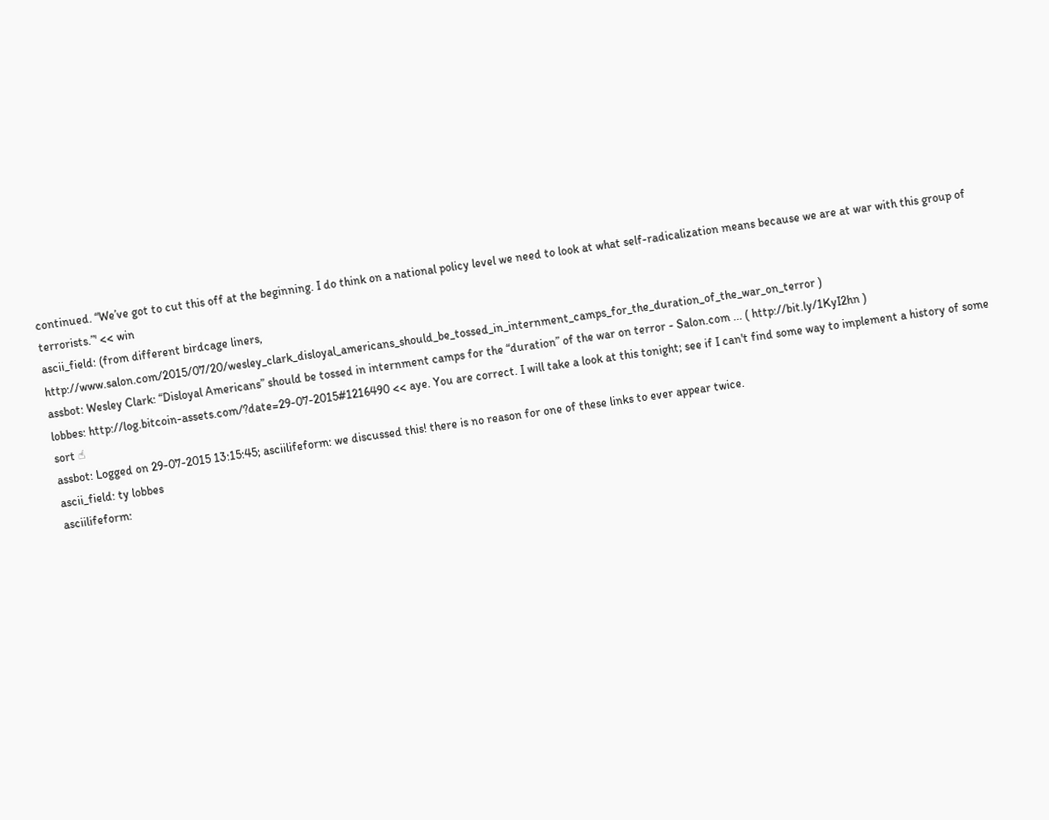continued. “We’ve got to cut this off at the beginning. I do think on a national policy level we need to look at what self-radicalization means because we are at war with this group of terrorists.”' << win
ascii_field: (from different birdcage liners, http://www.salon.com/2015/07/20/wesley_clark_disloyal_americans_should_be_tossed_in_internment_camps_for_the_duration_of_the_war_on_terror )
assbot: Wesley Clark: “Disloyal Americans” should be tossed in internment camps for the “duration” of the war on terror - Salon.com ... ( http://bit.ly/1KyI2hn )
lobbes: http://log.bitcoin-assets.com/?date=29-07-2015#1216490 << aye. You are correct. I will take a look at this tonight; see if I can't find some way to implement a history of some sort ☝
assbot: Logged on 29-07-2015 13:15:45; asciilifeform: we discussed this! there is no reason for one of these links to ever appear twice.
ascii_field: ty lobbes
asciilifeform: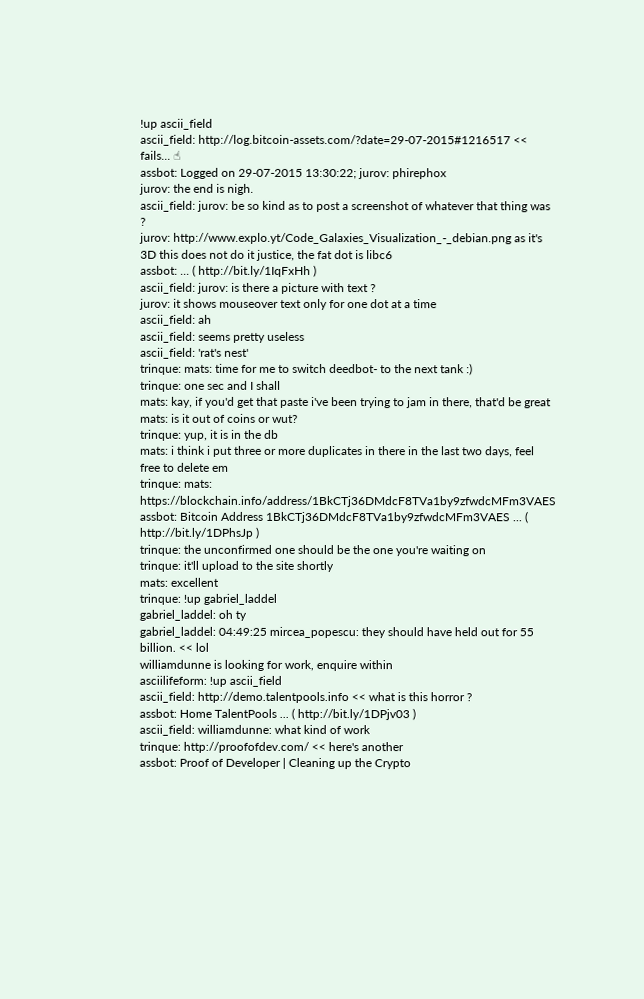!up ascii_field
ascii_field: http://log.bitcoin-assets.com/?date=29-07-2015#1216517 << fails... ☝
assbot: Logged on 29-07-2015 13:30:22; jurov: phirephox
jurov: the end is nigh.
ascii_field: jurov: be so kind as to post a screenshot of whatever that thing was ?
jurov: http://www.explo.yt/Code_Galaxies_Visualization_-_debian.png as it's 3D this does not do it justice, the fat dot is libc6
assbot: ... ( http://bit.ly/1IqFxHh )
ascii_field: jurov: is there a picture with text ?
jurov: it shows mouseover text only for one dot at a time
ascii_field: ah
ascii_field: seems pretty useless
ascii_field: 'rat's nest'
trinque: mats: time for me to switch deedbot- to the next tank :)
trinque: one sec and I shall
mats: kay, if you'd get that paste i've been trying to jam in there, that'd be great
mats: is it out of coins or wut?
trinque: yup, it is in the db
mats: i think i put three or more duplicates in there in the last two days, feel free to delete em
trinque: mats: https://blockchain.info/address/1BkCTj36DMdcF8TVa1by9zfwdcMFm3VAES
assbot: Bitcoin Address 1BkCTj36DMdcF8TVa1by9zfwdcMFm3VAES ... ( http://bit.ly/1DPhsJp )
trinque: the unconfirmed one should be the one you're waiting on
trinque: it'll upload to the site shortly
mats: excellent
trinque: !up gabriel_laddel
gabriel_laddel: oh ty
gabriel_laddel: 04:49:25 mircea_popescu: they should have held out for 55 billion. << lol
williamdunne is looking for work, enquire within
asciilifeform: !up ascii_field
ascii_field: http://demo.talentpools.info << what is this horror ?
assbot: Home TalentPools ... ( http://bit.ly/1DPjv03 )
ascii_field: williamdunne: what kind of work
trinque: http://proofofdev.com/ << here's another
assbot: Proof of Developer | Cleaning up the Crypto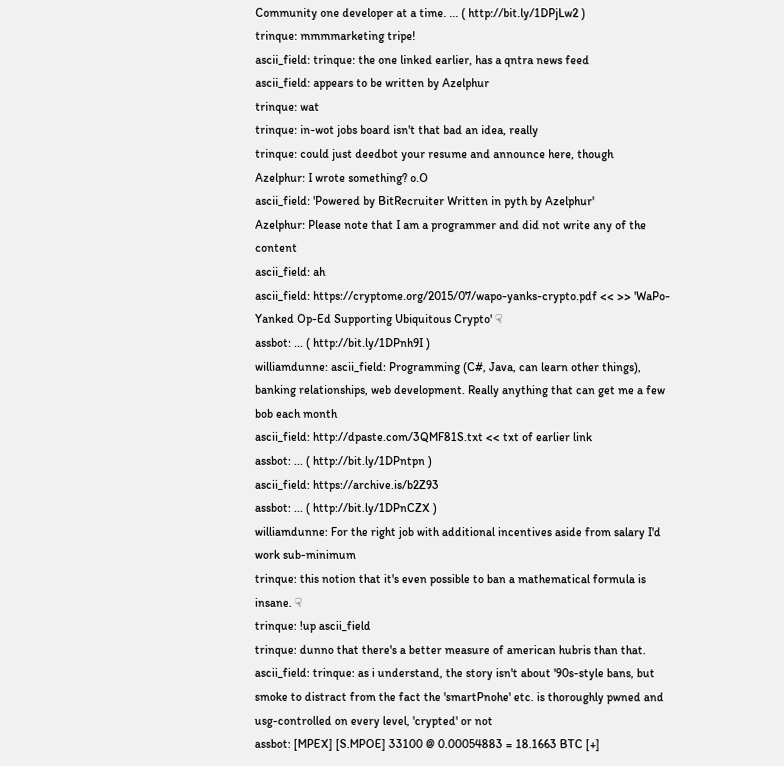Community one developer at a time. ... ( http://bit.ly/1DPjLw2 )
trinque: mmmmarketing tripe!
ascii_field: trinque: the one linked earlier, has a qntra news feed
ascii_field: appears to be written by Azelphur
trinque: wat
trinque: in-wot jobs board isn't that bad an idea, really
trinque: could just deedbot your resume and announce here, though
Azelphur: I wrote something? o.O
ascii_field: 'Powered by BitRecruiter Written in pyth by Azelphur'
Azelphur: Please note that I am a programmer and did not write any of the content
ascii_field: ah
ascii_field: https://cryptome.org/2015/07/wapo-yanks-crypto.pdf << >> 'WaPo-Yanked Op-Ed Supporting Ubiquitous Crypto' ☟
assbot: ... ( http://bit.ly/1DPnh9I )
williamdunne: ascii_field: Programming (C#, Java, can learn other things), banking relationships, web development. Really anything that can get me a few bob each month
ascii_field: http://dpaste.com/3QMF81S.txt << txt of earlier link
assbot: ... ( http://bit.ly/1DPntpn )
ascii_field: https://archive.is/b2Z93
assbot: ... ( http://bit.ly/1DPnCZX )
williamdunne: For the right job with additional incentives aside from salary I'd work sub-minimum
trinque: this notion that it's even possible to ban a mathematical formula is insane. ☟
trinque: !up ascii_field
trinque: dunno that there's a better measure of american hubris than that.
ascii_field: trinque: as i understand, the story isn't about '90s-style bans, but smoke to distract from the fact the 'smartPnohe' etc. is thoroughly pwned and usg-controlled on every level, 'crypted' or not
assbot: [MPEX] [S.MPOE] 33100 @ 0.00054883 = 18.1663 BTC [+]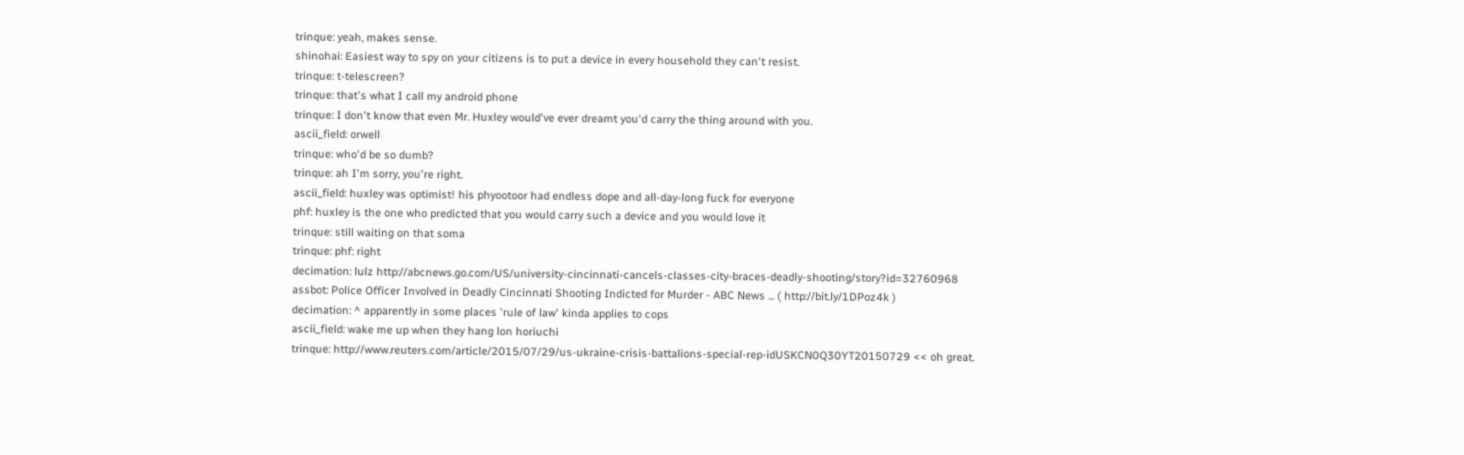trinque: yeah, makes sense.
shinohai: Easiest way to spy on your citizens is to put a device in every household they can't resist.
trinque: t-telescreen?
trinque: that's what I call my android phone
trinque: I don't know that even Mr. Huxley would've ever dreamt you'd carry the thing around with you.
ascii_field: orwell
trinque: who'd be so dumb?
trinque: ah I'm sorry, you're right.
ascii_field: huxley was optimist! his phyootoor had endless dope and all-day-long fuck for everyone
phf: huxley is the one who predicted that you would carry such a device and you would love it
trinque: still waiting on that soma
trinque: phf: right
decimation: lulz http://abcnews.go.com/US/university-cincinnati-cancels-classes-city-braces-deadly-shooting/story?id=32760968
assbot: Police Officer Involved in Deadly Cincinnati Shooting Indicted for Murder - ABC News ... ( http://bit.ly/1DPoz4k )
decimation: ^ apparently in some places 'rule of law' kinda applies to cops
ascii_field: wake me up when they hang lon horiuchi
trinque: http://www.reuters.com/article/2015/07/29/us-ukraine-crisis-battalions-special-rep-idUSKCN0Q30YT20150729 << oh great.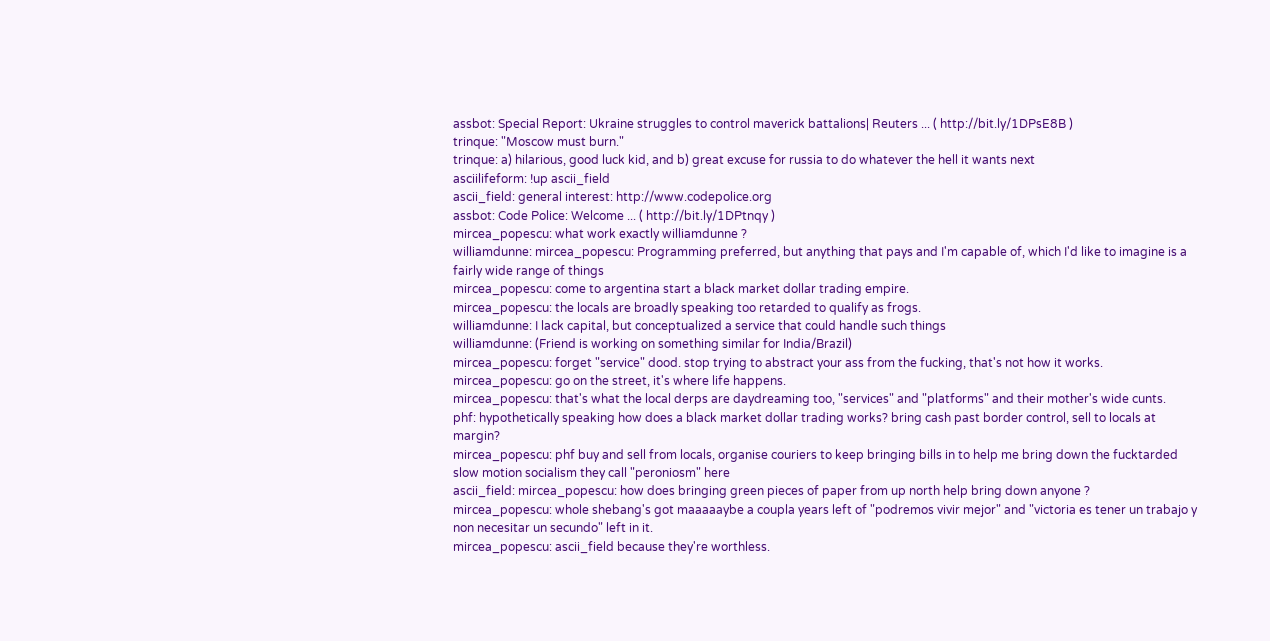assbot: Special Report: Ukraine struggles to control maverick battalions| Reuters ... ( http://bit.ly/1DPsE8B )
trinque: "Moscow must burn."
trinque: a) hilarious, good luck kid, and b) great excuse for russia to do whatever the hell it wants next
asciilifeform: !up ascii_field
ascii_field: general interest: http://www.codepolice.org
assbot: Code Police: Welcome ... ( http://bit.ly/1DPtnqy )
mircea_popescu: what work exactly williamdunne ?
williamdunne: mircea_popescu: Programming preferred, but anything that pays and I'm capable of, which I'd like to imagine is a fairly wide range of things
mircea_popescu: come to argentina start a black market dollar trading empire.
mircea_popescu: the locals are broadly speaking too retarded to qualify as frogs.
williamdunne: I lack capital, but conceptualized a service that could handle such things
williamdunne: (Friend is working on something similar for India/Brazil)
mircea_popescu: forget "service" dood. stop trying to abstract your ass from the fucking, that's not how it works.
mircea_popescu: go on the street, it's where life happens.
mircea_popescu: that's what the local derps are daydreaming too, "services" and "platforms" and their mother's wide cunts.
phf: hypothetically speaking how does a black market dollar trading works? bring cash past border control, sell to locals at margin?
mircea_popescu: phf buy and sell from locals, organise couriers to keep bringing bills in to help me bring down the fucktarded slow motion socialism they call "peroniosm" here
ascii_field: mircea_popescu: how does bringing green pieces of paper from up north help bring down anyone ?
mircea_popescu: whole shebang's got maaaaaybe a coupla years left of "podremos vivir mejor" and "victoria es tener un trabajo y non necesitar un secundo" left in it.
mircea_popescu: ascii_field because they're worthless.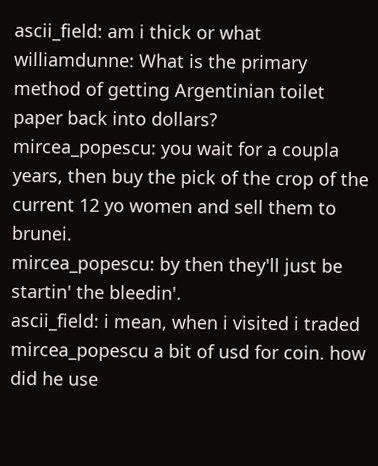ascii_field: am i thick or what
williamdunne: What is the primary method of getting Argentinian toilet paper back into dollars?
mircea_popescu: you wait for a coupla years, then buy the pick of the crop of the current 12 yo women and sell them to brunei.
mircea_popescu: by then they'll just be startin' the bleedin'.
ascii_field: i mean, when i visited i traded mircea_popescu a bit of usd for coin. how did he use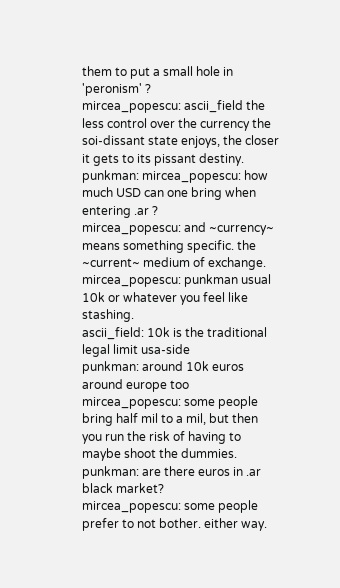them to put a small hole in 'peronism' ?
mircea_popescu: ascii_field the less control over the currency the soi-dissant state enjoys, the closer it gets to its pissant destiny.
punkman: mircea_popescu: how much USD can one bring when entering .ar ?
mircea_popescu: and ~currency~ means something specific. the ~current~ medium of exchange.
mircea_popescu: punkman usual 10k or whatever you feel like stashing.
ascii_field: 10k is the traditional legal limit usa-side
punkman: around 10k euros around europe too
mircea_popescu: some people bring half mil to a mil, but then you run the risk of having to maybe shoot the dummies.
punkman: are there euros in .ar black market?
mircea_popescu: some people prefer to not bother. either way.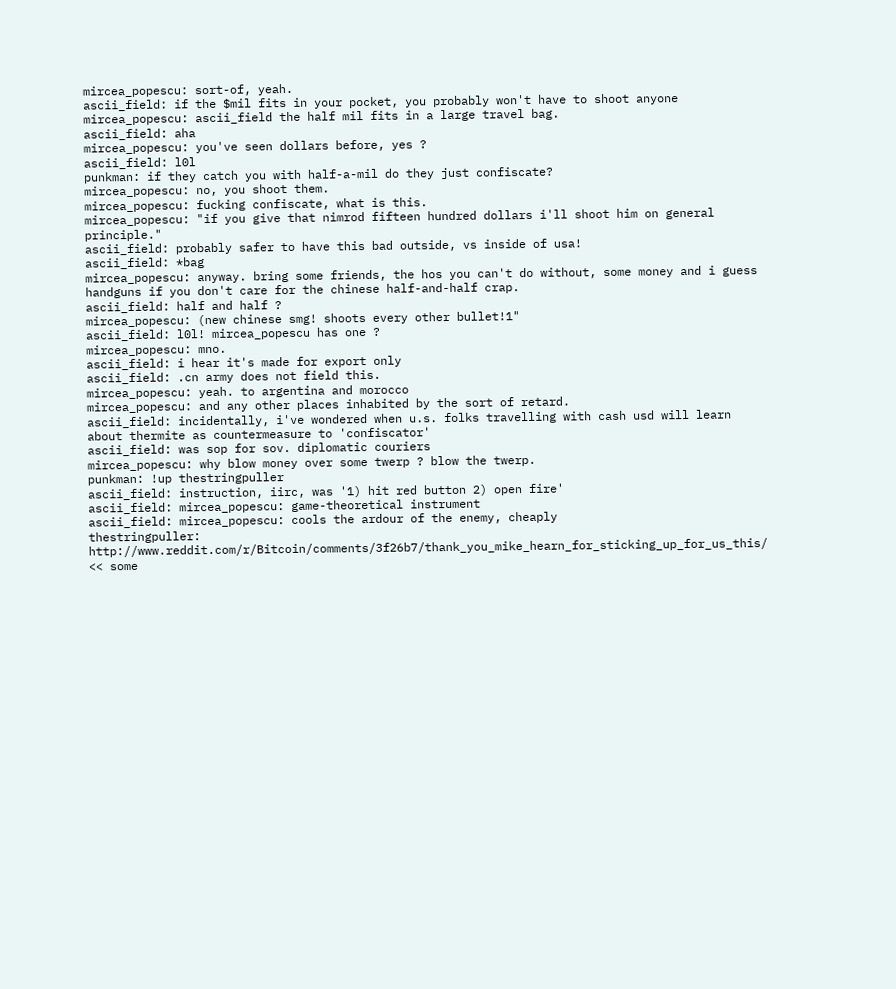mircea_popescu: sort-of, yeah.
ascii_field: if the $mil fits in your pocket, you probably won't have to shoot anyone
mircea_popescu: ascii_field the half mil fits in a large travel bag.
ascii_field: aha
mircea_popescu: you've seen dollars before, yes ?
ascii_field: l0l
punkman: if they catch you with half-a-mil do they just confiscate?
mircea_popescu: no, you shoot them.
mircea_popescu: fucking confiscate, what is this.
mircea_popescu: "if you give that nimrod fifteen hundred dollars i'll shoot him on general principle."
ascii_field: probably safer to have this bad outside, vs inside of usa!
ascii_field: *bag
mircea_popescu: anyway. bring some friends, the hos you can't do without, some money and i guess handguns if you don't care for the chinese half-and-half crap.
ascii_field: half and half ?
mircea_popescu: (new chinese smg! shoots every other bullet!1"
ascii_field: l0l! mircea_popescu has one ?
mircea_popescu: mno.
ascii_field: i hear it's made for export only
ascii_field: .cn army does not field this.
mircea_popescu: yeah. to argentina and morocco
mircea_popescu: and any other places inhabited by the sort of retard.
ascii_field: incidentally, i've wondered when u.s. folks travelling with cash usd will learn about thermite as countermeasure to 'confiscator'
ascii_field: was sop for sov. diplomatic couriers
mircea_popescu: why blow money over some twerp ? blow the twerp.
punkman: !up thestringpuller
ascii_field: instruction, iirc, was '1) hit red button 2) open fire'
ascii_field: mircea_popescu: game-theoretical instrument
ascii_field: mircea_popescu: cools the ardour of the enemy, cheaply
thestringpuller: http://www.reddit.com/r/Bitcoin/comments/3f26b7/thank_you_mike_hearn_for_sticking_up_for_us_this/ << some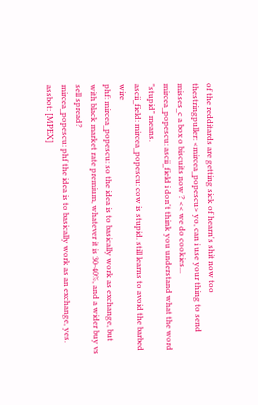of the redditards are getting sick of hearn's shit now too
thestringpuller: <mircea_popescu> yo, can i use your thing to send misses_c a box o biscuits now ? << we do cookies...
mircea_popescu: ascii_field i don't think you understand what the word "stupid" means.
ascii_field: mircea_popescu: cow is stupid. still learns to avoid the barbed wire
phf: mircea_popescu: so the idea is to basically work as exchange, but with black market rate premium, whatever it is 30-40%, and a wider buy vs sell spread?
mircea_popescu: phf the idea is to basically work as an exchange, yes.
assbot: [MPEX]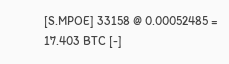[S.MPOE] 33158 @ 0.00052485 = 17.403 BTC [-]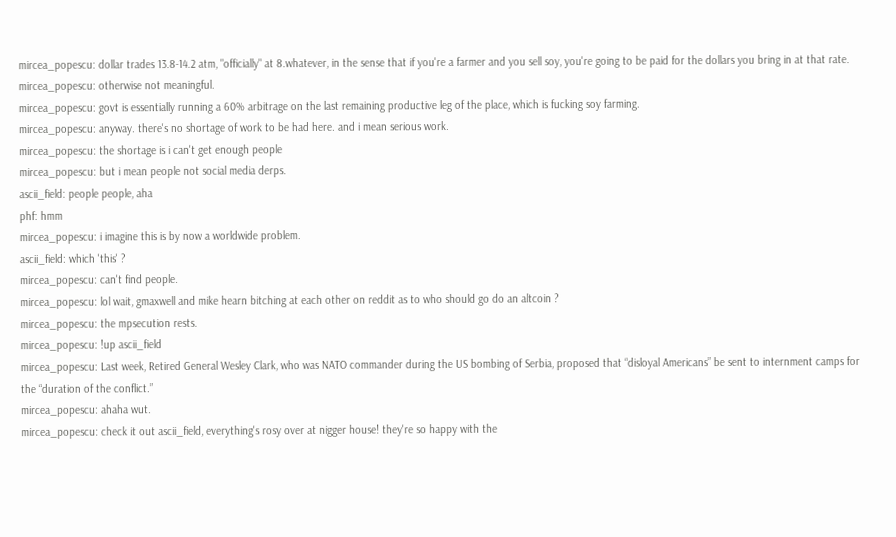mircea_popescu: dollar trades 13.8-14.2 atm, "officially" at 8.whatever, in the sense that if you're a farmer and you sell soy, you're going to be paid for the dollars you bring in at that rate.
mircea_popescu: otherwise not meaningful.
mircea_popescu: govt is essentially running a 60% arbitrage on the last remaining productive leg of the place, which is fucking soy farming.
mircea_popescu: anyway. there's no shortage of work to be had here. and i mean serious work.
mircea_popescu: the shortage is i can't get enough people
mircea_popescu: but i mean people not social media derps.
ascii_field: people people, aha
phf: hmm
mircea_popescu: i imagine this is by now a worldwide problem.
ascii_field: which 'this' ?
mircea_popescu: can't find people.
mircea_popescu: lol wait, gmaxwell and mike hearn bitching at each other on reddit as to who should go do an altcoin ?
mircea_popescu: the mpsecution rests.
mircea_popescu: !up ascii_field
mircea_popescu: Last week, Retired General Wesley Clark, who was NATO commander during the US bombing of Serbia, proposed that “disloyal Americans” be sent to internment camps for the “duration of the conflict.”
mircea_popescu: ahaha wut.
mircea_popescu: check it out ascii_field, everything's rosy over at nigger house! they're so happy with the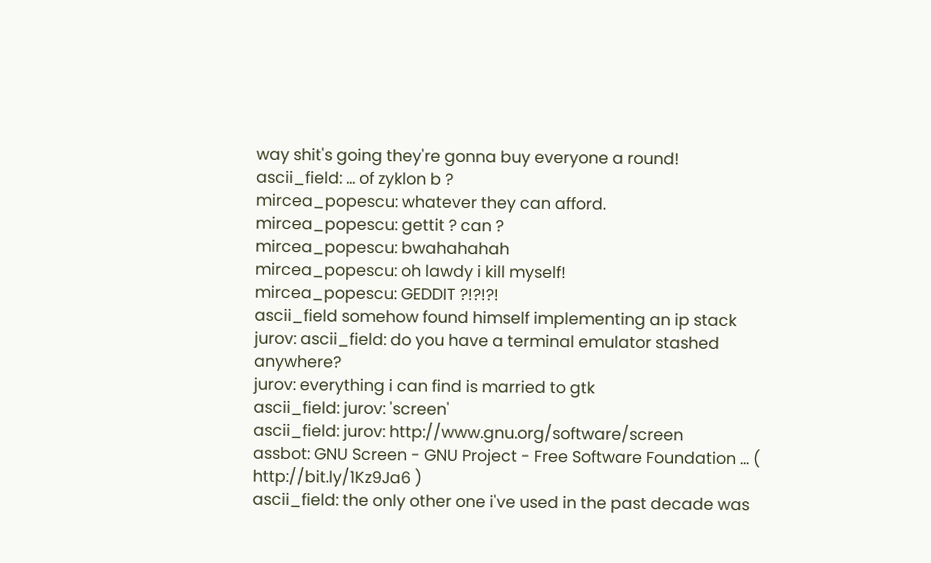way shit's going they're gonna buy everyone a round!
ascii_field: ... of zyklon b ?
mircea_popescu: whatever they can afford.
mircea_popescu: gettit ? can ?
mircea_popescu: bwahahahah
mircea_popescu: oh lawdy i kill myself!
mircea_popescu: GEDDIT ?!?!?!
ascii_field somehow found himself implementing an ip stack
jurov: ascii_field: do you have a terminal emulator stashed anywhere?
jurov: everything i can find is married to gtk
ascii_field: jurov: 'screen'
ascii_field: jurov: http://www.gnu.org/software/screen
assbot: GNU Screen - GNU Project - Free Software Foundation ... ( http://bit.ly/1Kz9Ja6 )
ascii_field: the only other one i've used in the past decade was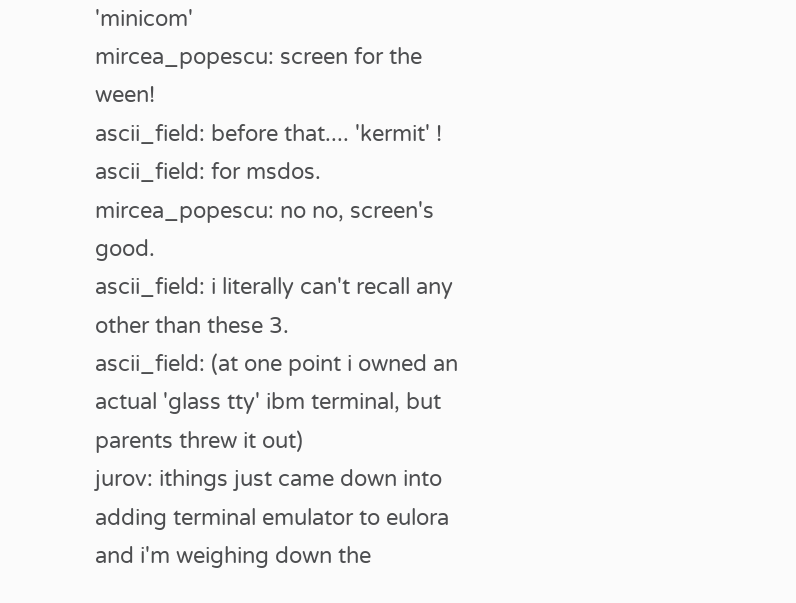'minicom'
mircea_popescu: screen for the ween!
ascii_field: before that.... 'kermit' !
ascii_field: for msdos.
mircea_popescu: no no, screen's good.
ascii_field: i literally can't recall any other than these 3.
ascii_field: (at one point i owned an actual 'glass tty' ibm terminal, but parents threw it out)
jurov: ithings just came down into adding terminal emulator to eulora and i'm weighing down the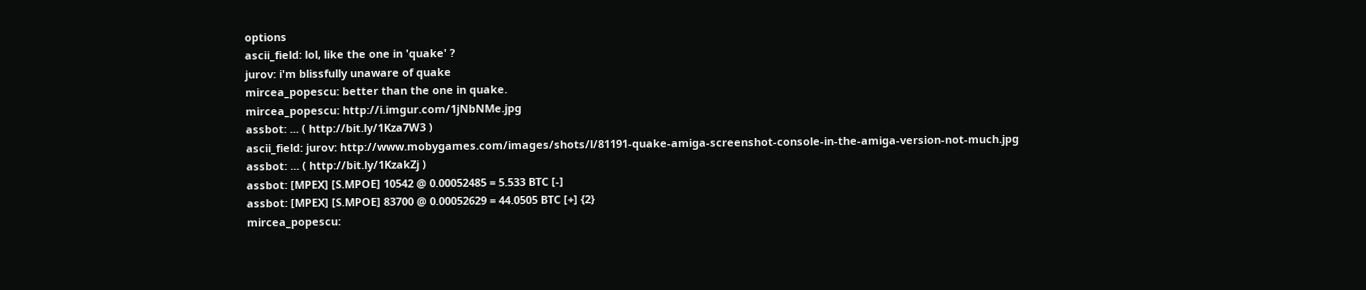options
ascii_field: lol, like the one in 'quake' ?
jurov: i'm blissfully unaware of quake
mircea_popescu: better than the one in quake.
mircea_popescu: http://i.imgur.com/1jNbNMe.jpg
assbot: ... ( http://bit.ly/1Kza7W3 )
ascii_field: jurov: http://www.mobygames.com/images/shots/l/81191-quake-amiga-screenshot-console-in-the-amiga-version-not-much.jpg
assbot: ... ( http://bit.ly/1KzakZj )
assbot: [MPEX] [S.MPOE] 10542 @ 0.00052485 = 5.533 BTC [-]
assbot: [MPEX] [S.MPOE] 83700 @ 0.00052629 = 44.0505 BTC [+] {2}
mircea_popescu: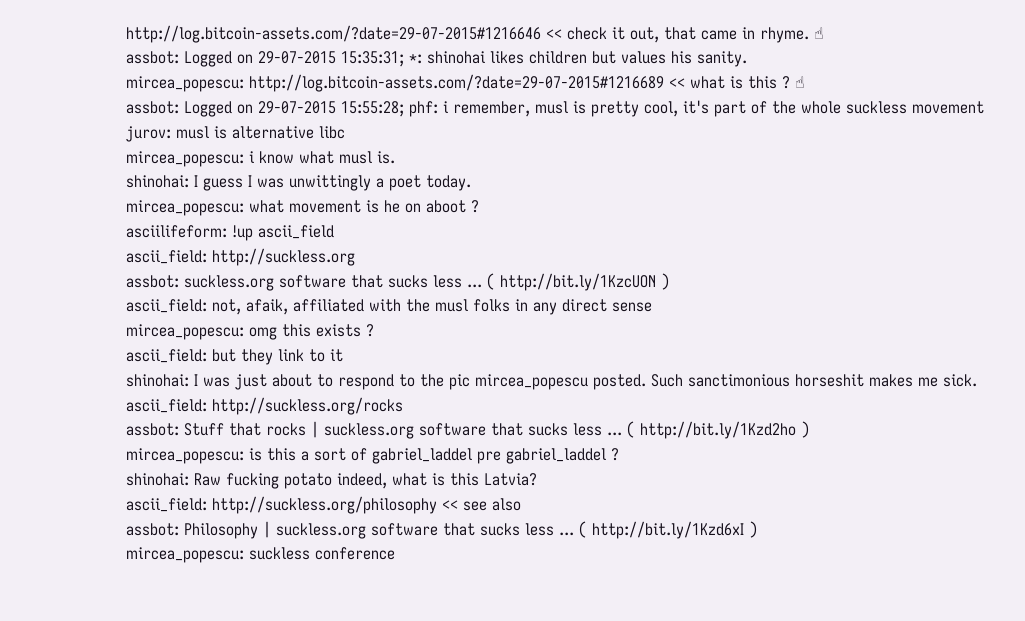http://log.bitcoin-assets.com/?date=29-07-2015#1216646 << check it out, that came in rhyme. ☝
assbot: Logged on 29-07-2015 15:35:31; *: shinohai likes children but values his sanity.
mircea_popescu: http://log.bitcoin-assets.com/?date=29-07-2015#1216689 << what is this ? ☝
assbot: Logged on 29-07-2015 15:55:28; phf: i remember, musl is pretty cool, it's part of the whole suckless movement
jurov: musl is alternative libc
mircea_popescu: i know what musl is.
shinohai: I guess I was unwittingly a poet today.
mircea_popescu: what movement is he on aboot ?
asciilifeform: !up ascii_field
ascii_field: http://suckless.org
assbot: suckless.org software that sucks less ... ( http://bit.ly/1KzcUON )
ascii_field: not, afaik, affiliated with the musl folks in any direct sense
mircea_popescu: omg this exists ?
ascii_field: but they link to it
shinohai: I was just about to respond to the pic mircea_popescu posted. Such sanctimonious horseshit makes me sick.
ascii_field: http://suckless.org/rocks
assbot: Stuff that rocks | suckless.org software that sucks less ... ( http://bit.ly/1Kzd2ho )
mircea_popescu: is this a sort of gabriel_laddel pre gabriel_laddel ?
shinohai: Raw fucking potato indeed, what is this Latvia?
ascii_field: http://suckless.org/philosophy << see also
assbot: Philosophy | suckless.org software that sucks less ... ( http://bit.ly/1Kzd6xI )
mircea_popescu: suckless conference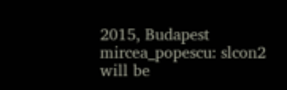2015, Budapest
mircea_popescu: slcon2 will be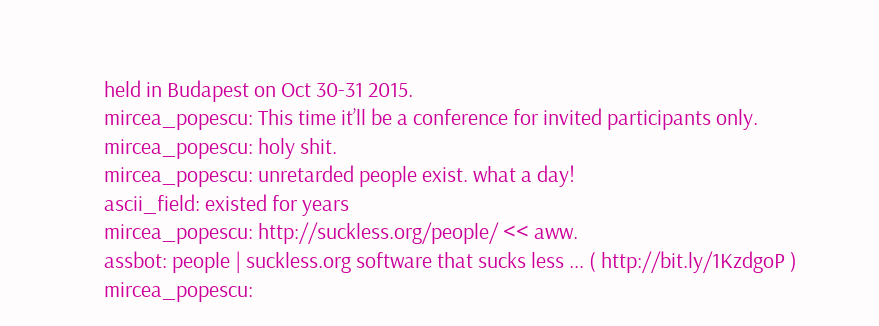held in Budapest on Oct 30-31 2015.
mircea_popescu: This time it’ll be a conference for invited participants only.
mircea_popescu: holy shit.
mircea_popescu: unretarded people exist. what a day!
ascii_field: existed for years
mircea_popescu: http://suckless.org/people/ << aww.
assbot: people | suckless.org software that sucks less ... ( http://bit.ly/1KzdgoP )
mircea_popescu: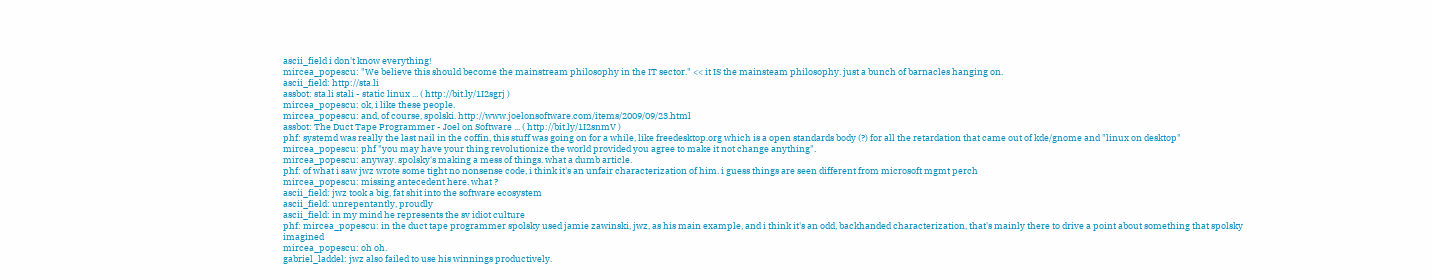ascii_field i don't know everything!
mircea_popescu: "We believe this should become the mainstream philosophy in the IT sector." << it IS the mainsteam philosophy. just a bunch of barnacles hanging on.
ascii_field: http://sta.li
assbot: sta.li stali - static linux ... ( http://bit.ly/1I2sgrj )
mircea_popescu: ok, i like these people.
mircea_popescu: and, of course, spolski. http://www.joelonsoftware.com/items/2009/09/23.html
assbot: The Duct Tape Programmer - Joel on Software ... ( http://bit.ly/1I2snmV )
phf: systemd was really the last nail in the coffin, this stuff was going on for a while, like freedesktop.org which is a open standards body (?) for all the retardation that came out of kde/gnome and "linux on desktop"
mircea_popescu: phf "you may have your thing revolutionize the world provided you agree to make it not change anything".
mircea_popescu: anyway. spolsky's making a mess of things. what a dumb article.
phf: of what i saw jwz wrote some tight no nonsense code, i think it's an unfair characterization of him. i guess things are seen different from microsoft mgmt perch
mircea_popescu: missing antecedent here. what ?
ascii_field: jwz took a big, fat shit into the software ecosystem
ascii_field: unrepentantly, proudly
ascii_field: in my mind he represents the sv idiot culture
phf: mircea_popescu: in the duct tape programmer spolsky used jamie zawinski, jwz, as his main example, and i think it's an odd, backhanded characterization, that's mainly there to drive a point about something that spolsky imagined
mircea_popescu: oh oh.
gabriel_laddel: jwz also failed to use his winnings productively.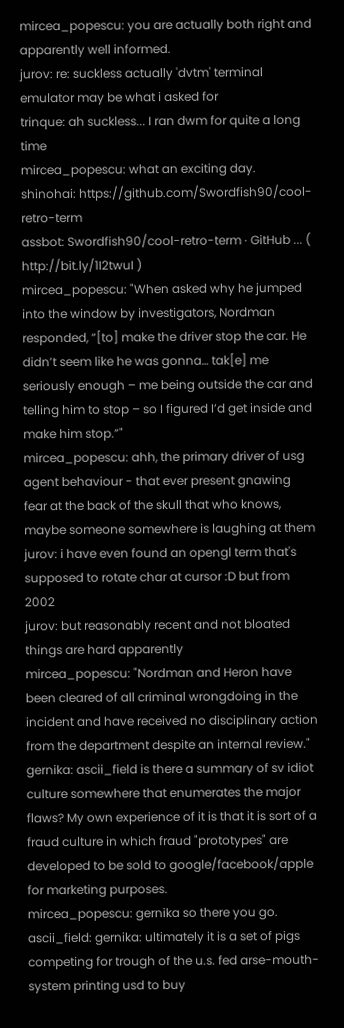mircea_popescu: you are actually both right and apparently well informed.
jurov: re: suckless actually 'dvtm' terminal emulator may be what i asked for
trinque: ah suckless... I ran dwm for quite a long time
mircea_popescu: what an exciting day.
shinohai: https://github.com/Swordfish90/cool-retro-term
assbot: Swordfish90/cool-retro-term · GitHub ... ( http://bit.ly/1I2twuI )
mircea_popescu: "When asked why he jumped into the window by investigators, Nordman responded, “[to] make the driver stop the car. He didn’t seem like he was gonna… tak[e] me seriously enough – me being outside the car and telling him to stop – so I figured I’d get inside and make him stop.”"
mircea_popescu: ahh, the primary driver of usg agent behaviour - that ever present gnawing fear at the back of the skull that who knows, maybe someone somewhere is laughing at them
jurov: i have even found an opengl term that's supposed to rotate char at cursor :D but from 2002
jurov: but reasonably recent and not bloated things are hard apparently
mircea_popescu: "Nordman and Heron have been cleared of all criminal wrongdoing in the incident and have received no disciplinary action from the department despite an internal review."
gernika: ascii_field is there a summary of sv idiot culture somewhere that enumerates the major flaws? My own experience of it is that it is sort of a fraud culture in which fraud "prototypes" are developed to be sold to google/facebook/apple for marketing purposes.
mircea_popescu: gernika so there you go.
ascii_field: gernika: ultimately it is a set of pigs competing for trough of the u.s. fed arse-mouth-system printing usd to buy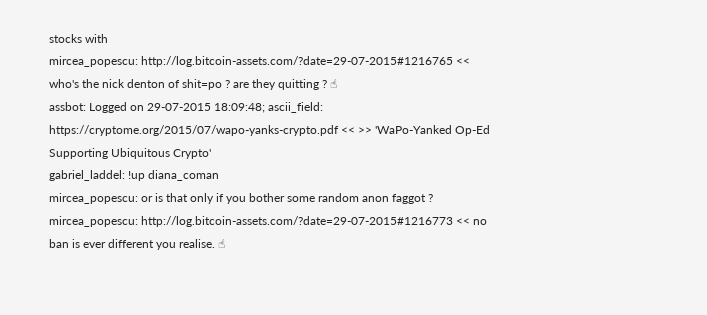stocks with
mircea_popescu: http://log.bitcoin-assets.com/?date=29-07-2015#1216765 << who's the nick denton of shit=po ? are they quitting ? ☝
assbot: Logged on 29-07-2015 18:09:48; ascii_field: https://cryptome.org/2015/07/wapo-yanks-crypto.pdf << >> 'WaPo-Yanked Op-Ed Supporting Ubiquitous Crypto'
gabriel_laddel: !up diana_coman
mircea_popescu: or is that only if you bother some random anon faggot ?
mircea_popescu: http://log.bitcoin-assets.com/?date=29-07-2015#1216773 << no ban is ever different you realise. ☝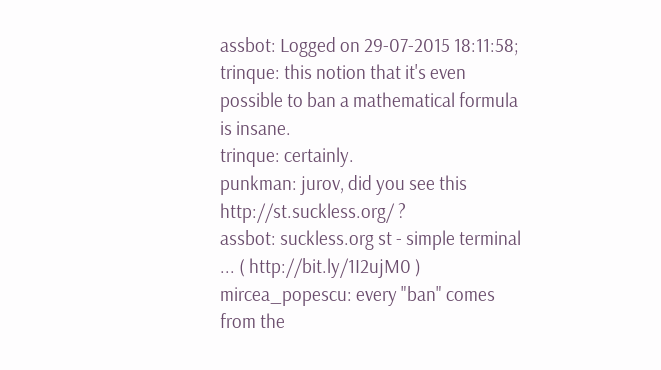assbot: Logged on 29-07-2015 18:11:58; trinque: this notion that it's even possible to ban a mathematical formula is insane.
trinque: certainly.
punkman: jurov, did you see this http://st.suckless.org/ ?
assbot: suckless.org st - simple terminal ... ( http://bit.ly/1I2ujM0 )
mircea_popescu: every "ban" comes from the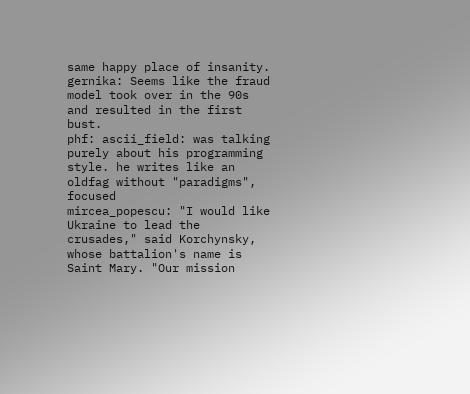same happy place of insanity.
gernika: Seems like the fraud model took over in the 90s and resulted in the first bust.
phf: ascii_field: was talking purely about his programming style. he writes like an oldfag without "paradigms", focused
mircea_popescu: "I would like Ukraine to lead the crusades," said Korchynsky, whose battalion's name is Saint Mary. "Our mission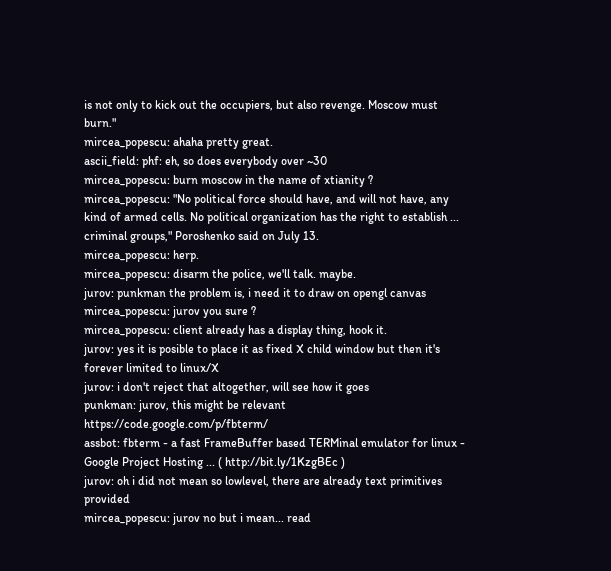is not only to kick out the occupiers, but also revenge. Moscow must burn."
mircea_popescu: ahaha pretty great.
ascii_field: phf: eh, so does everybody over ~30
mircea_popescu: burn moscow in the name of xtianity ?
mircea_popescu: "No political force should have, and will not have, any kind of armed cells. No political organization has the right to establish ... criminal groups," Poroshenko said on July 13.
mircea_popescu: herp.
mircea_popescu: disarm the police, we'll talk. maybe.
jurov: punkman the problem is, i need it to draw on opengl canvas
mircea_popescu: jurov you sure ?
mircea_popescu: client already has a display thing, hook it.
jurov: yes it is posible to place it as fixed X child window but then it's forever limited to linux/X
jurov: i don't reject that altogether, will see how it goes
punkman: jurov, this might be relevant https://code.google.com/p/fbterm/
assbot: fbterm - a fast FrameBuffer based TERMinal emulator for linux - Google Project Hosting ... ( http://bit.ly/1KzgBEc )
jurov: oh i did not mean so lowlevel, there are already text primitives provided
mircea_popescu: jurov no but i mean... read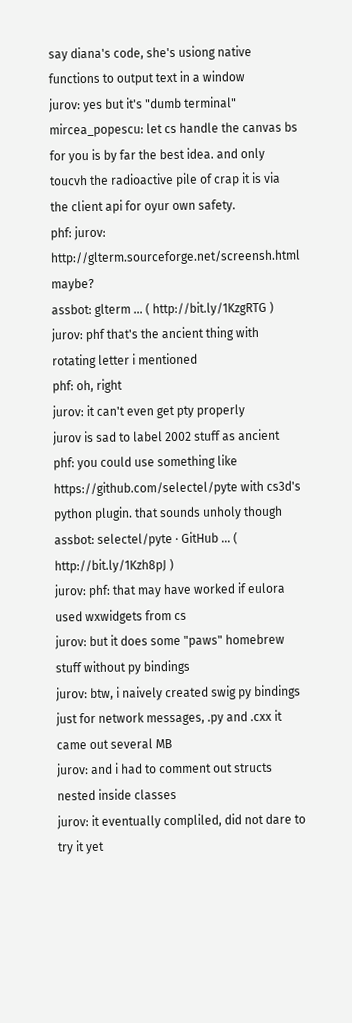say diana's code, she's usiong native functions to output text in a window
jurov: yes but it's "dumb terminal"
mircea_popescu: let cs handle the canvas bs for you is by far the best idea. and only toucvh the radioactive pile of crap it is via the client api for oyur own safety.
phf: jurov: http://glterm.sourceforge.net/screensh.html maybe?
assbot: glterm ... ( http://bit.ly/1KzgRTG )
jurov: phf that's the ancient thing with rotating letter i mentioned
phf: oh, right
jurov: it can't even get pty properly
jurov is sad to label 2002 stuff as ancient
phf: you could use something like https://github.com/selectel/pyte with cs3d's python plugin. that sounds unholy though
assbot: selectel/pyte · GitHub ... ( http://bit.ly/1Kzh8pJ )
jurov: phf: that may have worked if eulora used wxwidgets from cs
jurov: but it does some "paws" homebrew stuff without py bindings
jurov: btw, i naively created swig py bindings just for network messages, .py and .cxx it came out several MB
jurov: and i had to comment out structs nested inside classes
jurov: it eventually compliled, did not dare to try it yet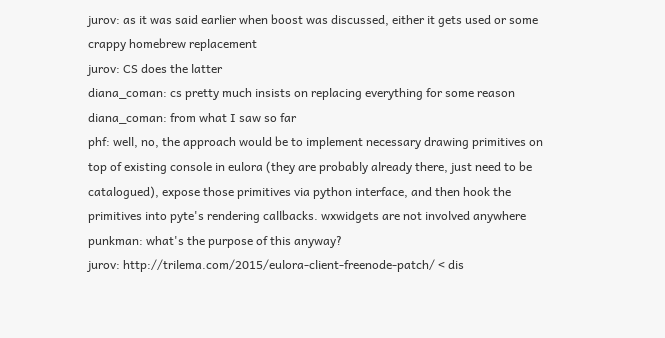jurov: as it was said earlier when boost was discussed, either it gets used or some crappy homebrew replacement
jurov: CS does the latter
diana_coman: cs pretty much insists on replacing everything for some reason
diana_coman: from what I saw so far
phf: well, no, the approach would be to implement necessary drawing primitives on top of existing console in eulora (they are probably already there, just need to be catalogued), expose those primitives via python interface, and then hook the primitives into pyte's rendering callbacks. wxwidgets are not involved anywhere
punkman: what's the purpose of this anyway?
jurov: http://trilema.com/2015/eulora-client-freenode-patch/ < dis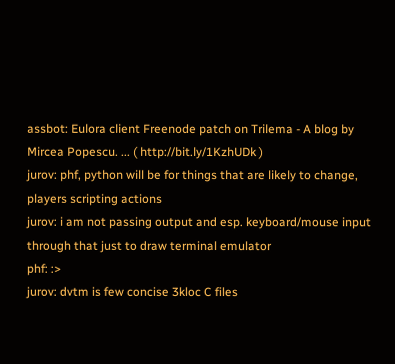assbot: Eulora client Freenode patch on Trilema - A blog by Mircea Popescu. ... ( http://bit.ly/1KzhUDk )
jurov: phf, python will be for things that are likely to change, players scripting actions
jurov: i am not passing output and esp. keyboard/mouse input through that just to draw terminal emulator
phf: :>
jurov: dvtm is few concise 3kloc C files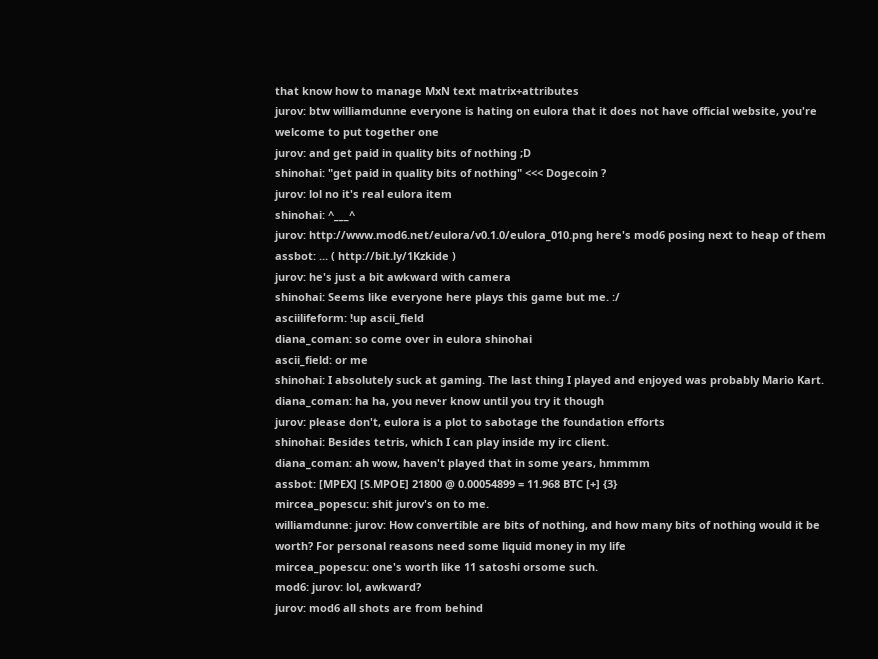that know how to manage MxN text matrix+attributes
jurov: btw williamdunne everyone is hating on eulora that it does not have official website, you're welcome to put together one
jurov: and get paid in quality bits of nothing ;D
shinohai: "get paid in quality bits of nothing" <<< Dogecoin ?
jurov: lol no it's real eulora item
shinohai: ^___^
jurov: http://www.mod6.net/eulora/v0.1.0/eulora_010.png here's mod6 posing next to heap of them
assbot: ... ( http://bit.ly/1Kzkide )
jurov: he's just a bit awkward with camera
shinohai: Seems like everyone here plays this game but me. :/
asciilifeform: !up ascii_field
diana_coman: so come over in eulora shinohai
ascii_field: or me
shinohai: I absolutely suck at gaming. The last thing I played and enjoyed was probably Mario Kart.
diana_coman: ha ha, you never know until you try it though
jurov: please don't, eulora is a plot to sabotage the foundation efforts
shinohai: Besides tetris, which I can play inside my irc client.
diana_coman: ah wow, haven't played that in some years, hmmmm
assbot: [MPEX] [S.MPOE] 21800 @ 0.00054899 = 11.968 BTC [+] {3}
mircea_popescu: shit jurov's on to me.
williamdunne: jurov: How convertible are bits of nothing, and how many bits of nothing would it be worth? For personal reasons need some liquid money in my life
mircea_popescu: one's worth like 11 satoshi orsome such.
mod6: jurov: lol, awkward?
jurov: mod6 all shots are from behind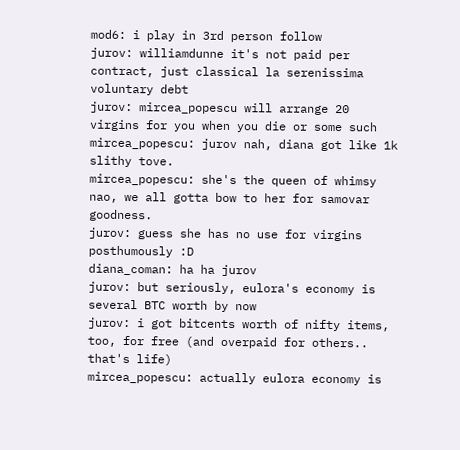mod6: i play in 3rd person follow
jurov: williamdunne it's not paid per contract, just classical la serenissima voluntary debt
jurov: mircea_popescu will arrange 20 virgins for you when you die or some such
mircea_popescu: jurov nah, diana got like 1k slithy tove.
mircea_popescu: she's the queen of whimsy nao, we all gotta bow to her for samovar goodness.
jurov: guess she has no use for virgins posthumously :D
diana_coman: ha ha jurov
jurov: but seriously, eulora's economy is several BTC worth by now
jurov: i got bitcents worth of nifty items, too, for free (and overpaid for others.. that's life)
mircea_popescu: actually eulora economy is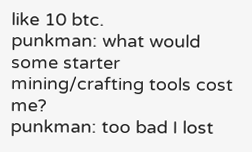like 10 btc.
punkman: what would some starter mining/crafting tools cost me?
punkman: too bad I lost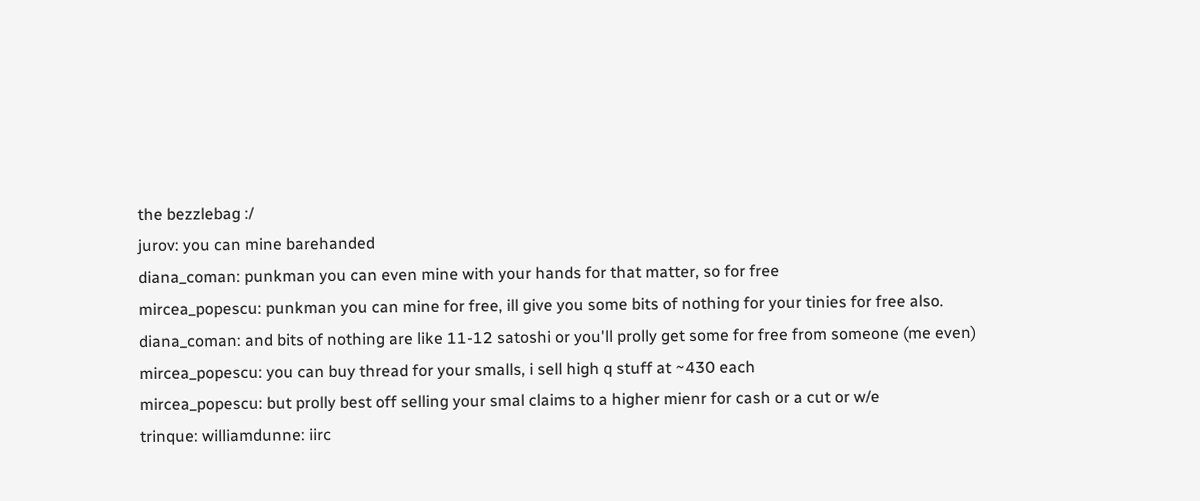the bezzlebag :/
jurov: you can mine barehanded
diana_coman: punkman you can even mine with your hands for that matter, so for free
mircea_popescu: punkman you can mine for free, ill give you some bits of nothing for your tinies for free also.
diana_coman: and bits of nothing are like 11-12 satoshi or you'll prolly get some for free from someone (me even)
mircea_popescu: you can buy thread for your smalls, i sell high q stuff at ~430 each
mircea_popescu: but prolly best off selling your smal claims to a higher mienr for cash or a cut or w/e
trinque: williamdunne: iirc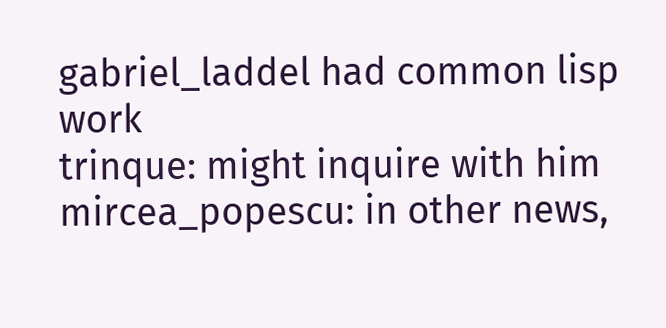gabriel_laddel had common lisp work
trinque: might inquire with him
mircea_popescu: in other news,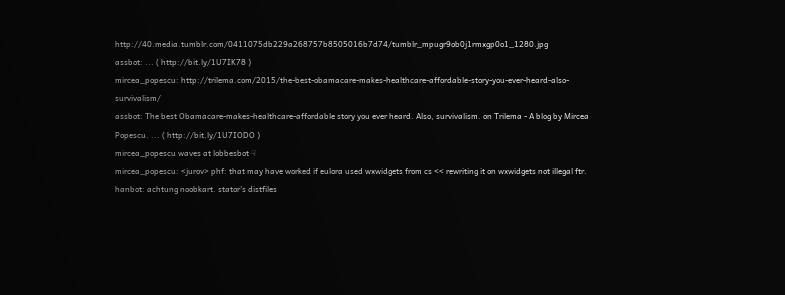http://40.media.tumblr.com/0411075db229a268757b8505016b7d74/tumblr_mpugr9ob0j1rmxgp0o1_1280.jpg
assbot: ... ( http://bit.ly/1U7IK78 )
mircea_popescu: http://trilema.com/2015/the-best-obamacare-makes-healthcare-affordable-story-you-ever-heard-also-survivalism/
assbot: The best Obamacare-makes-healthcare-affordable story you ever heard. Also, survivalism. on Trilema - A blog by Mircea Popescu. ... ( http://bit.ly/1U7IODO )
mircea_popescu waves at lobbesbot ☟
mircea_popescu: <jurov> phf: that may have worked if eulora used wxwidgets from cs << rewriting it on wxwidgets not illegal ftr.
hanbot: achtung noobkart. stator's distfiles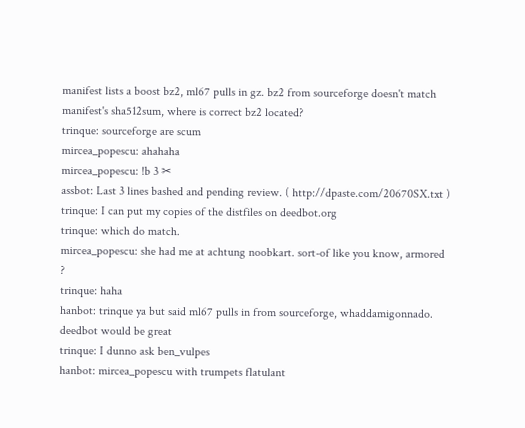manifest lists a boost bz2, ml67 pulls in gz. bz2 from sourceforge doesn't match manifest's sha512sum, where is correct bz2 located?
trinque: sourceforge are scum
mircea_popescu: ahahaha
mircea_popescu: !b 3 ✂
assbot: Last 3 lines bashed and pending review. ( http://dpaste.com/20670SX.txt )
trinque: I can put my copies of the distfiles on deedbot.org
trinque: which do match.
mircea_popescu: she had me at achtung noobkart. sort-of like you know, armored ?
trinque: haha
hanbot: trinque ya but said ml67 pulls in from sourceforge, whaddamigonnado. deedbot would be great
trinque: I dunno ask ben_vulpes
hanbot: mircea_popescu with trumpets flatulant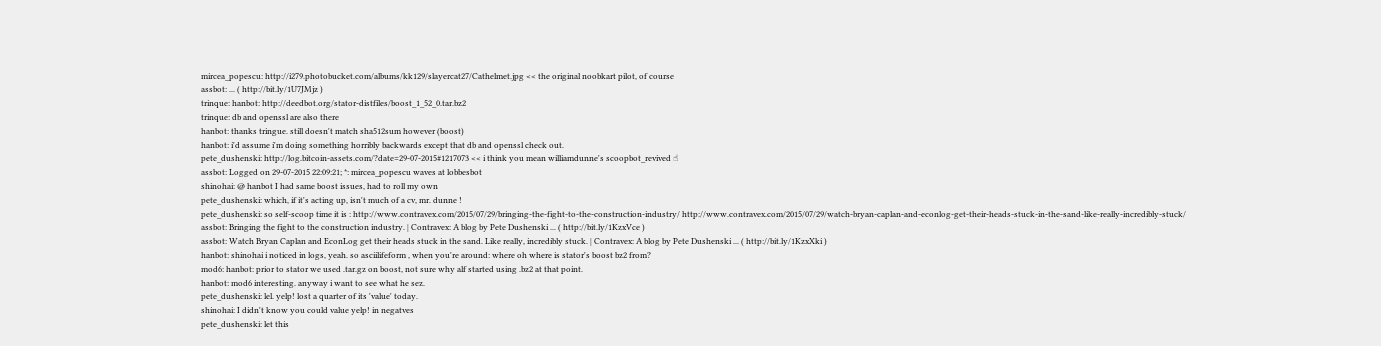mircea_popescu: http://i279.photobucket.com/albums/kk129/slayercat27/Cathelmet.jpg << the original noobkart pilot, of course
assbot: ... ( http://bit.ly/1U7JMjz )
trinque: hanbot: http://deedbot.org/stator-distfiles/boost_1_52_0.tar.bz2
trinque: db and openssl are also there
hanbot: thanks tringue. still doesn't match sha512sum however (boost)
hanbot: i'd assume i'm doing something horribly backwards except that db and openssl check out.
pete_dushenski: http://log.bitcoin-assets.com/?date=29-07-2015#1217073 << i think you mean williamdunne's scoopbot_revived ☝
assbot: Logged on 29-07-2015 22:09:21; *: mircea_popescu waves at lobbesbot
shinohai: @ hanbot I had same boost issues, had to roll my own
pete_dushenski: which, if it's acting up, isn't much of a cv, mr. dunne !
pete_dushenski: so self-scoop time it is : http://www.contravex.com/2015/07/29/bringing-the-fight-to-the-construction-industry/ http://www.contravex.com/2015/07/29/watch-bryan-caplan-and-econlog-get-their-heads-stuck-in-the-sand-like-really-incredibly-stuck/
assbot: Bringing the fight to the construction industry. | Contravex: A blog by Pete Dushenski ... ( http://bit.ly/1KzxVce )
assbot: Watch Bryan Caplan and EconLog get their heads stuck in the sand. Like really, incredibly stuck. | Contravex: A blog by Pete Dushenski ... ( http://bit.ly/1KzxXki )
hanbot: shinohai i noticed in logs, yeah. so asciilifeform , when you're around: where oh where is stator's boost bz2 from?
mod6: hanbot: prior to stator we used .tar.gz on boost, not sure why alf started using .bz2 at that point.
hanbot: mod6 interesting. anyway i want to see what he sez.
pete_dushenski: lel. yelp! lost a quarter of its 'value' today.
shinohai: I didn't know you could value yelp! in negatves
pete_dushenski: let this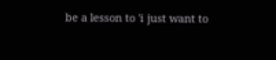be a lesson to 'i just want to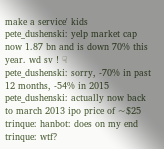make a service' kids
pete_dushenski: yelp market cap now 1.87 bn and is down 70% this year. wd sv ! ☟
pete_dushenski: sorry, -70% in past 12 months, -54% in 2015
pete_dushenski: actually now back to march 2013 ipo price of ~$25
trinque: hanbot: does on my end
trinque: wtf?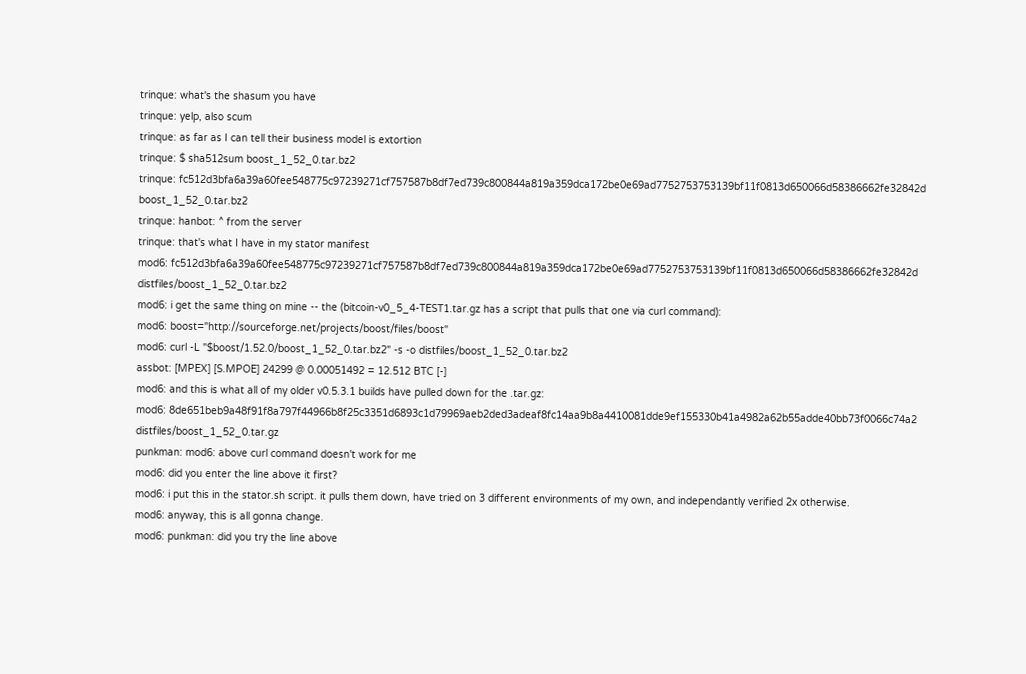trinque: what's the shasum you have
trinque: yelp, also scum
trinque: as far as I can tell their business model is extortion
trinque: $ sha512sum boost_1_52_0.tar.bz2
trinque: fc512d3bfa6a39a60fee548775c97239271cf757587b8df7ed739c800844a819a359dca172be0e69ad7752753753139bf11f0813d650066d58386662fe32842d boost_1_52_0.tar.bz2
trinque: hanbot: ^ from the server
trinque: that's what I have in my stator manifest
mod6: fc512d3bfa6a39a60fee548775c97239271cf757587b8df7ed739c800844a819a359dca172be0e69ad7752753753139bf11f0813d650066d58386662fe32842d distfiles/boost_1_52_0.tar.bz2
mod6: i get the same thing on mine -- the (bitcoin-v0_5_4-TEST1.tar.gz has a script that pulls that one via curl command):
mod6: boost="http://sourceforge.net/projects/boost/files/boost"
mod6: curl -L "$boost/1.52.0/boost_1_52_0.tar.bz2" -s -o distfiles/boost_1_52_0.tar.bz2
assbot: [MPEX] [S.MPOE] 24299 @ 0.00051492 = 12.512 BTC [-]
mod6: and this is what all of my older v0.5.3.1 builds have pulled down for the .tar.gz:
mod6: 8de651beb9a48f91f8a797f44966b8f25c3351d6893c1d79969aeb2ded3adeaf8fc14aa9b8a4410081dde9ef155330b41a4982a62b55adde40bb73f0066c74a2 distfiles/boost_1_52_0.tar.gz
punkman: mod6: above curl command doesn't work for me
mod6: did you enter the line above it first?
mod6: i put this in the stator.sh script. it pulls them down, have tried on 3 different environments of my own, and independantly verified 2x otherwise.
mod6: anyway, this is all gonna change.
mod6: punkman: did you try the line above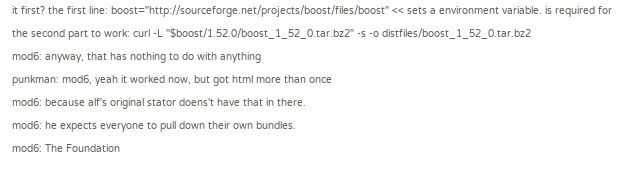it first? the first line: boost="http://sourceforge.net/projects/boost/files/boost" << sets a environment variable. is required for the second part to work: curl -L "$boost/1.52.0/boost_1_52_0.tar.bz2" -s -o distfiles/boost_1_52_0.tar.bz2
mod6: anyway, that has nothing to do with anything
punkman: mod6, yeah it worked now, but got html more than once
mod6: because alf's original stator doens't have that in there.
mod6: he expects everyone to pull down their own bundles.
mod6: The Foundation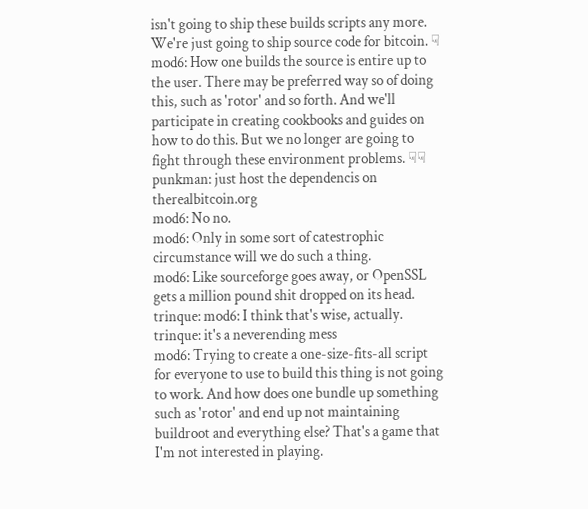isn't going to ship these builds scripts any more. We're just going to ship source code for bitcoin. ☟
mod6: How one builds the source is entire up to the user. There may be preferred way so of doing this, such as 'rotor' and so forth. And we'll participate in creating cookbooks and guides on how to do this. But we no longer are going to fight through these environment problems. ☟☟
punkman: just host the dependencis on therealbitcoin.org
mod6: No no.
mod6: Only in some sort of catestrophic circumstance will we do such a thing.
mod6: Like sourceforge goes away, or OpenSSL gets a million pound shit dropped on its head.
trinque: mod6: I think that's wise, actually.
trinque: it's a neverending mess
mod6: Trying to create a one-size-fits-all script for everyone to use to build this thing is not going to work. And how does one bundle up something such as 'rotor' and end up not maintaining buildroot and everything else? That's a game that I'm not interested in playing.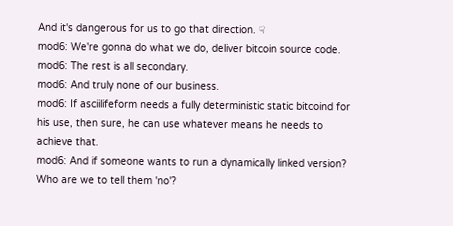And it's dangerous for us to go that direction. ☟
mod6: We're gonna do what we do, deliver bitcoin source code.
mod6: The rest is all secondary.
mod6: And truly none of our business.
mod6: If asciilifeform needs a fully deterministic static bitcoind for his use, then sure, he can use whatever means he needs to achieve that.
mod6: And if someone wants to run a dynamically linked version? Who are we to tell them 'no'?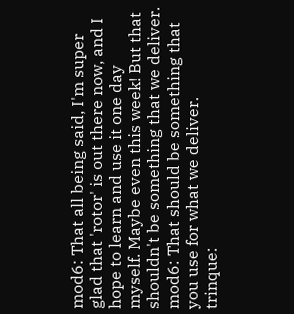mod6: That all being said, I'm super glad that 'rotor' is out there now, and I hope to learn and use it one day myself. Maybe even this week! But that shouldn't be something that we deliver.
mod6: That should be something that you use for what we deliver.
trinque: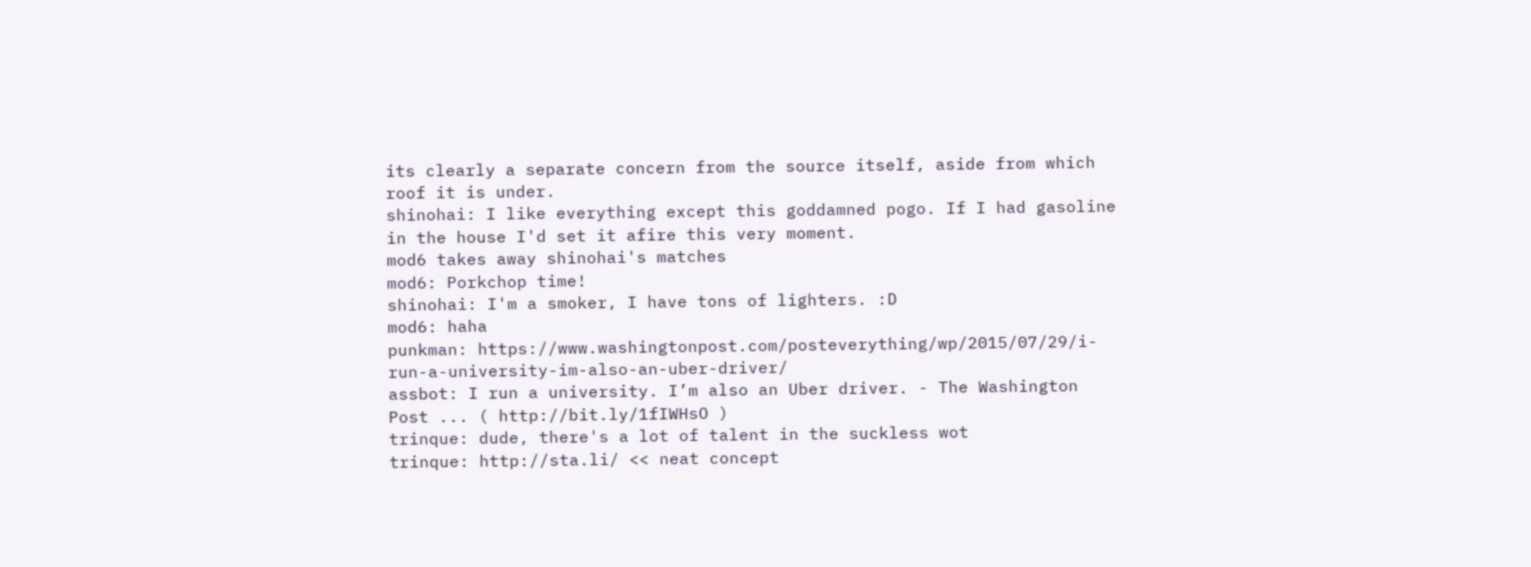its clearly a separate concern from the source itself, aside from which roof it is under.
shinohai: I like everything except this goddamned pogo. If I had gasoline in the house I'd set it afire this very moment.
mod6 takes away shinohai's matches
mod6: Porkchop time!
shinohai: I'm a smoker, I have tons of lighters. :D
mod6: haha
punkman: https://www.washingtonpost.com/posteverything/wp/2015/07/29/i-run-a-university-im-also-an-uber-driver/
assbot: I run a university. I’m also an Uber driver. - The Washington Post ... ( http://bit.ly/1fIWHsO )
trinque: dude, there's a lot of talent in the suckless wot
trinque: http://sta.li/ << neat concept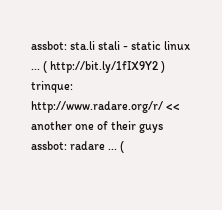assbot: sta.li stali - static linux ... ( http://bit.ly/1fIX9Y2 )
trinque: http://www.radare.org/r/ << another one of their guys
assbot: radare ... (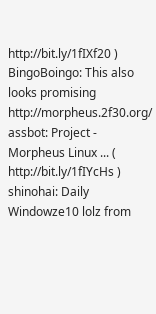http://bit.ly/1fIXf20 )
BingoBoingo: This also looks promising http://morpheus.2f30.org/
assbot: Project - Morpheus Linux ... ( http://bit.ly/1fIYcHs )
shinohai: Daily Windowze10 lolz from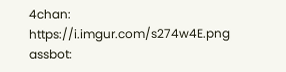4chan: https://i.imgur.com/s274w4E.png
assbot: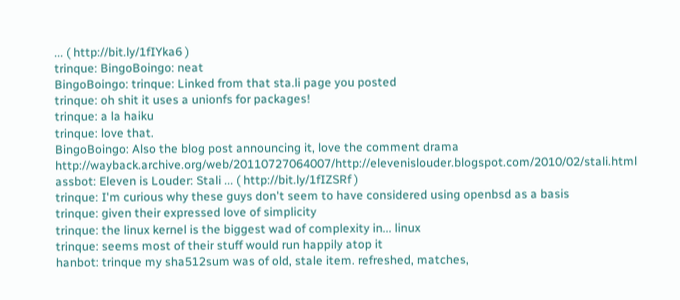... ( http://bit.ly/1fIYka6 )
trinque: BingoBoingo: neat
BingoBoingo: trinque: Linked from that sta.li page you posted
trinque: oh shit it uses a unionfs for packages!
trinque: a la haiku
trinque: love that.
BingoBoingo: Also the blog post announcing it, love the comment drama http://wayback.archive.org/web/20110727064007/http://elevenislouder.blogspot.com/2010/02/stali.html
assbot: Eleven is Louder: Stali ... ( http://bit.ly/1fIZSRf )
trinque: I'm curious why these guys don't seem to have considered using openbsd as a basis
trinque: given their expressed love of simplicity
trinque: the linux kernel is the biggest wad of complexity in... linux
trinque: seems most of their stuff would run happily atop it
hanbot: trinque my sha512sum was of old, stale item. refreshed, matches,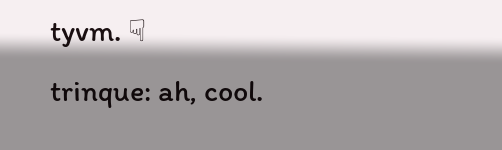tyvm. ☟
trinque: ah, cool.